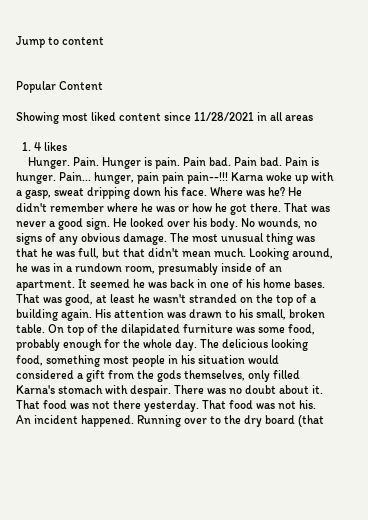Jump to content


Popular Content

Showing most liked content since 11/28/2021 in all areas

  1. 4 likes
    Hunger. Pain. Hunger is pain. Pain bad. Pain bad. Pain is hunger. Pain... hunger, pain pain pain--!!! Karna woke up with a gasp, sweat dripping down his face. Where was he? He didn't remember where he was or how he got there. That was never a good sign. He looked over his body. No wounds, no signs of any obvious damage. The most unusual thing was that he was full, but that didn't mean much. Looking around, he was in a rundown room, presumably inside of an apartment. It seemed he was back in one of his home bases. That was good, at least he wasn't stranded on the top of a building again. His attention was drawn to his small, broken table. On top of the dilapidated furniture was some food, probably enough for the whole day. The delicious looking food, something most people in his situation would considered a gift from the gods themselves, only filled Karna's stomach with despair. There was no doubt about it. That food was not there yesterday. That food was not his. An incident happened. Running over to the dry board (that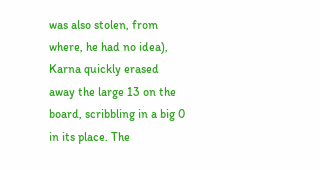was also stolen, from where, he had no idea), Karna quickly erased away the large 13 on the board, scribbling in a big 0 in its place. The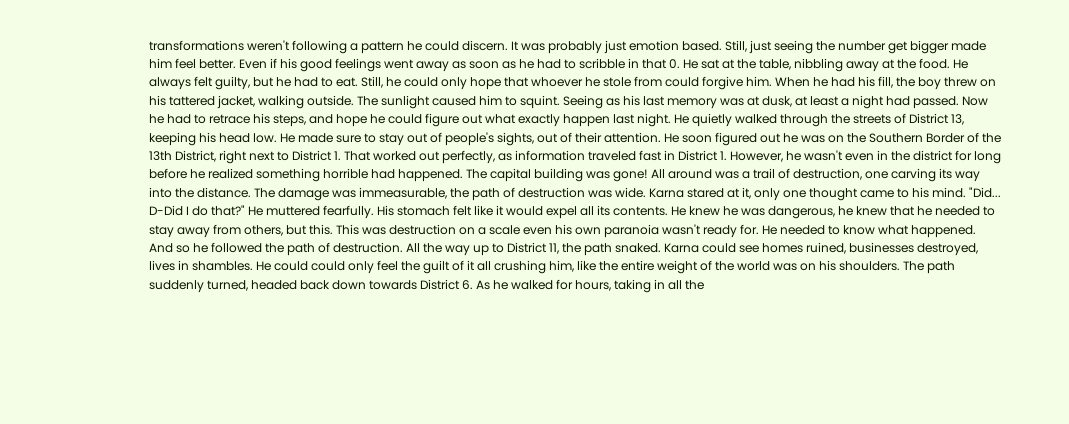transformations weren't following a pattern he could discern. It was probably just emotion based. Still, just seeing the number get bigger made him feel better. Even if his good feelings went away as soon as he had to scribble in that 0. He sat at the table, nibbling away at the food. He always felt guilty, but he had to eat. Still, he could only hope that whoever he stole from could forgive him. When he had his fill, the boy threw on his tattered jacket, walking outside. The sunlight caused him to squint. Seeing as his last memory was at dusk, at least a night had passed. Now he had to retrace his steps, and hope he could figure out what exactly happen last night. He quietly walked through the streets of District 13, keeping his head low. He made sure to stay out of people's sights, out of their attention. He soon figured out he was on the Southern Border of the 13th District, right next to District 1. That worked out perfectly, as information traveled fast in District 1. However, he wasn't even in the district for long before he realized something horrible had happened. The capital building was gone! All around was a trail of destruction, one carving its way into the distance. The damage was immeasurable, the path of destruction was wide. Karna stared at it, only one thought came to his mind. "Did... D-Did I do that?" He muttered fearfully. His stomach felt like it would expel all its contents. He knew he was dangerous, he knew that he needed to stay away from others, but this. This was destruction on a scale even his own paranoia wasn't ready for. He needed to know what happened. And so he followed the path of destruction. All the way up to District 11, the path snaked. Karna could see homes ruined, businesses destroyed, lives in shambles. He could could only feel the guilt of it all crushing him, like the entire weight of the world was on his shoulders. The path suddenly turned, headed back down towards District 6. As he walked for hours, taking in all the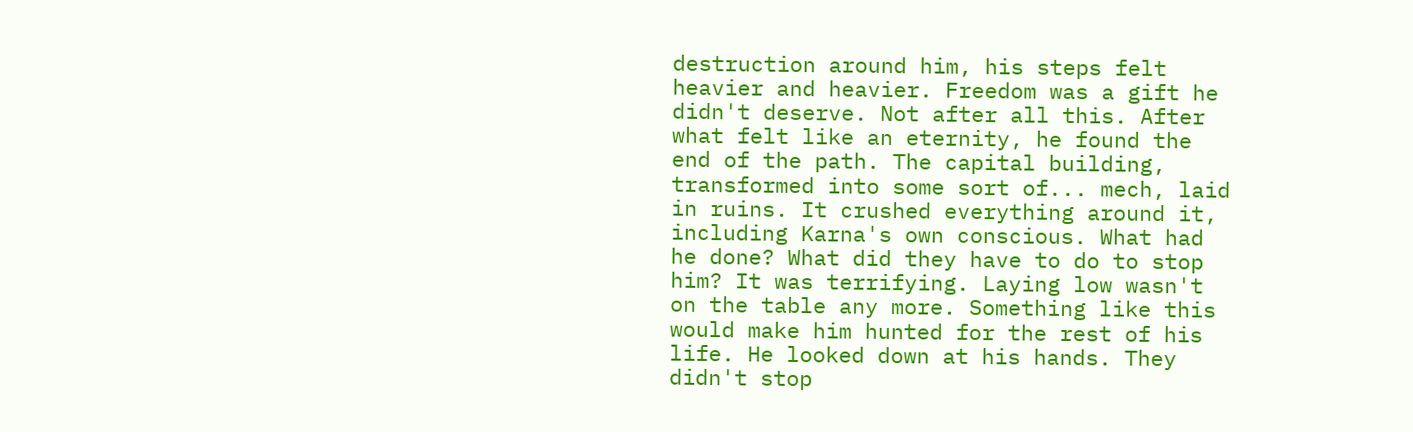destruction around him, his steps felt heavier and heavier. Freedom was a gift he didn't deserve. Not after all this. After what felt like an eternity, he found the end of the path. The capital building, transformed into some sort of... mech, laid in ruins. It crushed everything around it, including Karna's own conscious. What had he done? What did they have to do to stop him? It was terrifying. Laying low wasn't on the table any more. Something like this would make him hunted for the rest of his life. He looked down at his hands. They didn't stop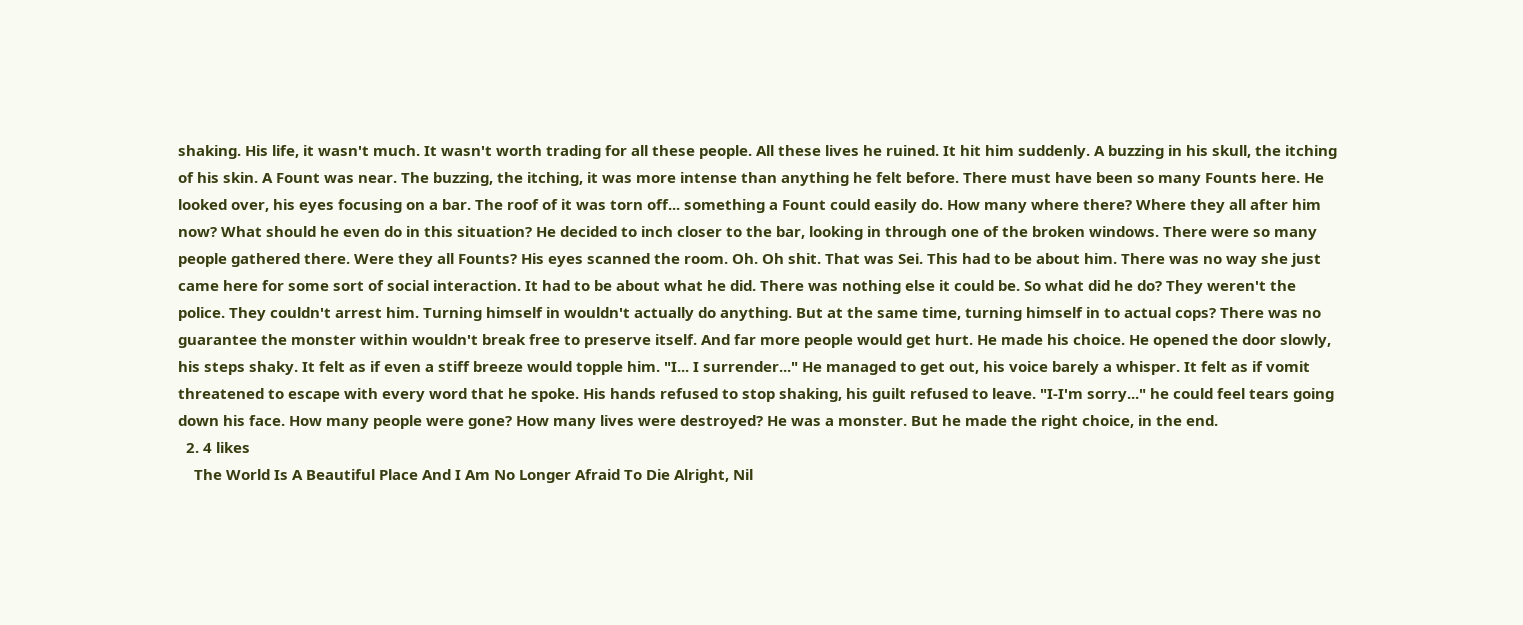shaking. His life, it wasn't much. It wasn't worth trading for all these people. All these lives he ruined. It hit him suddenly. A buzzing in his skull, the itching of his skin. A Fount was near. The buzzing, the itching, it was more intense than anything he felt before. There must have been so many Founts here. He looked over, his eyes focusing on a bar. The roof of it was torn off... something a Fount could easily do. How many where there? Where they all after him now? What should he even do in this situation? He decided to inch closer to the bar, looking in through one of the broken windows. There were so many people gathered there. Were they all Founts? His eyes scanned the room. Oh. Oh shit. That was Sei. This had to be about him. There was no way she just came here for some sort of social interaction. It had to be about what he did. There was nothing else it could be. So what did he do? They weren't the police. They couldn't arrest him. Turning himself in wouldn't actually do anything. But at the same time, turning himself in to actual cops? There was no guarantee the monster within wouldn't break free to preserve itself. And far more people would get hurt. He made his choice. He opened the door slowly, his steps shaky. It felt as if even a stiff breeze would topple him. "I... I surrender..." He managed to get out, his voice barely a whisper. It felt as if vomit threatened to escape with every word that he spoke. His hands refused to stop shaking, his guilt refused to leave. "I-I'm sorry..." he could feel tears going down his face. How many people were gone? How many lives were destroyed? He was a monster. But he made the right choice, in the end.
  2. 4 likes
    The World Is A Beautiful Place And I Am No Longer Afraid To Die Alright, Nil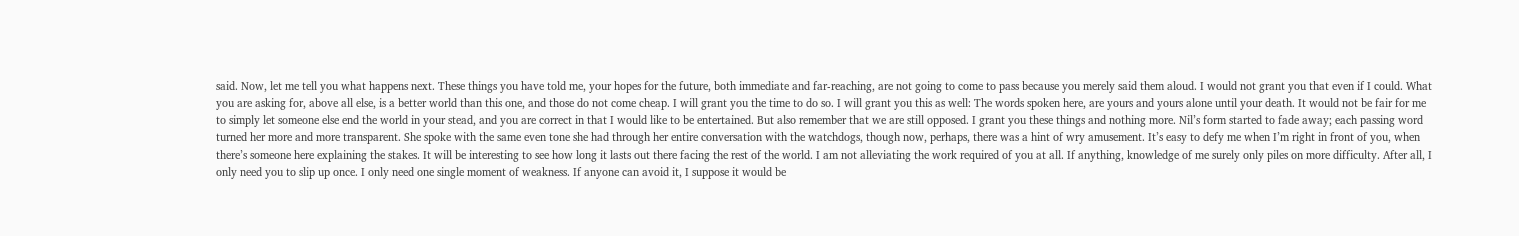said. Now, let me tell you what happens next. These things you have told me, your hopes for the future, both immediate and far-reaching, are not going to come to pass because you merely said them aloud. I would not grant you that even if I could. What you are asking for, above all else, is a better world than this one, and those do not come cheap. I will grant you the time to do so. I will grant you this as well: The words spoken here, are yours and yours alone until your death. It would not be fair for me to simply let someone else end the world in your stead, and you are correct in that I would like to be entertained. But also remember that we are still opposed. I grant you these things and nothing more. Nil’s form started to fade away; each passing word turned her more and more transparent. She spoke with the same even tone she had through her entire conversation with the watchdogs, though now, perhaps, there was a hint of wry amusement. It’s easy to defy me when I’m right in front of you, when there’s someone here explaining the stakes. It will be interesting to see how long it lasts out there facing the rest of the world. I am not alleviating the work required of you at all. If anything, knowledge of me surely only piles on more difficulty. After all, I only need you to slip up once. I only need one single moment of weakness. If anyone can avoid it, I suppose it would be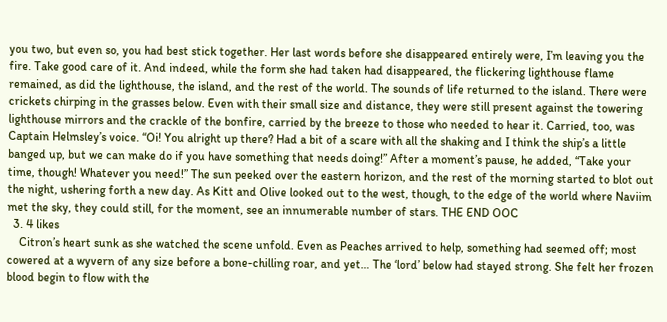you two, but even so, you had best stick together. Her last words before she disappeared entirely were, I’m leaving you the fire. Take good care of it. And indeed, while the form she had taken had disappeared, the flickering lighthouse flame remained, as did the lighthouse, the island, and the rest of the world. The sounds of life returned to the island. There were crickets chirping in the grasses below. Even with their small size and distance, they were still present against the towering lighthouse mirrors and the crackle of the bonfire, carried by the breeze to those who needed to hear it. Carried, too, was Captain Helmsley’s voice. “Oi! You alright up there? Had a bit of a scare with all the shaking and I think the ship’s a little banged up, but we can make do if you have something that needs doing!” After a moment’s pause, he added, “Take your time, though! Whatever you need!” The sun peeked over the eastern horizon, and the rest of the morning started to blot out the night, ushering forth a new day. As Kitt and Olive looked out to the west, though, to the edge of the world where Naviim met the sky, they could still, for the moment, see an innumerable number of stars. THE END OOC
  3. 4 likes
    Citron’s heart sunk as she watched the scene unfold. Even as Peaches arrived to help, something had seemed off; most cowered at a wyvern of any size before a bone-chilling roar, and yet… The ‘lord’ below had stayed strong. She felt her frozen blood begin to flow with the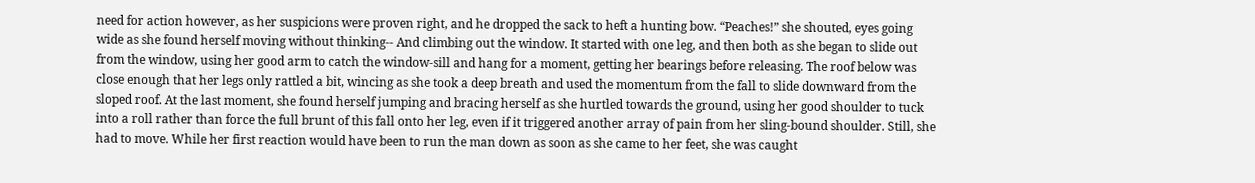need for action however, as her suspicions were proven right, and he dropped the sack to heft a hunting bow. “Peaches!” she shouted, eyes going wide as she found herself moving without thinking-- And climbing out the window. It started with one leg, and then both as she began to slide out from the window, using her good arm to catch the window-sill and hang for a moment, getting her bearings before releasing. The roof below was close enough that her legs only rattled a bit, wincing as she took a deep breath and used the momentum from the fall to slide downward from the sloped roof. At the last moment, she found herself jumping and bracing herself as she hurtled towards the ground, using her good shoulder to tuck into a roll rather than force the full brunt of this fall onto her leg, even if it triggered another array of pain from her sling-bound shoulder. Still, she had to move. While her first reaction would have been to run the man down as soon as she came to her feet, she was caught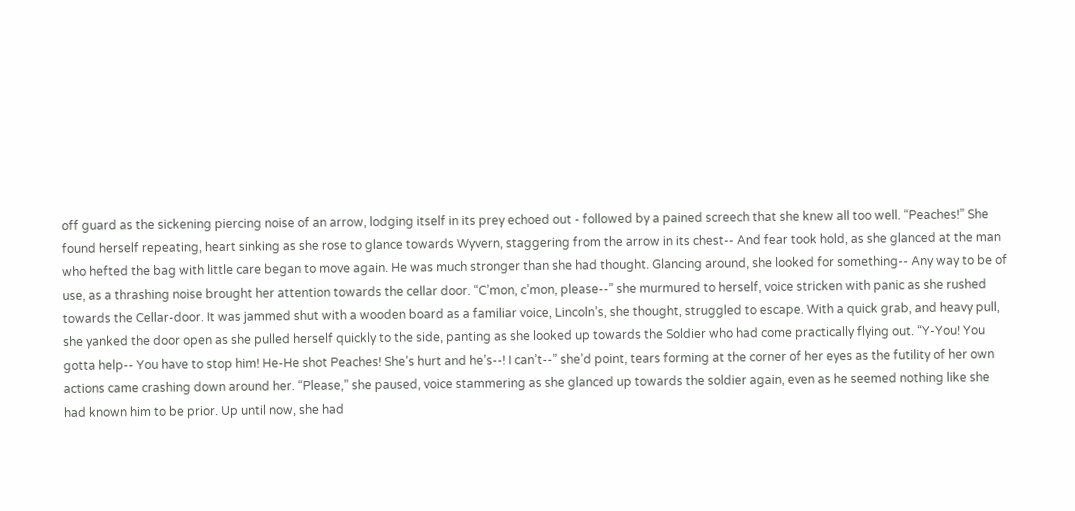off guard as the sickening piercing noise of an arrow, lodging itself in its prey echoed out - followed by a pained screech that she knew all too well. “Peaches!” She found herself repeating, heart sinking as she rose to glance towards Wyvern, staggering from the arrow in its chest-- And fear took hold, as she glanced at the man who hefted the bag with little care began to move again. He was much stronger than she had thought. Glancing around, she looked for something-- Any way to be of use, as a thrashing noise brought her attention towards the cellar door. “C’mon, c’mon, please--” she murmured to herself, voice stricken with panic as she rushed towards the Cellar-door. It was jammed shut with a wooden board as a familiar voice, Lincoln’s, she thought, struggled to escape. With a quick grab, and heavy pull, she yanked the door open as she pulled herself quickly to the side, panting as she looked up towards the Soldier who had come practically flying out. “Y-You! You gotta help-- You have to stop him! He-He shot Peaches! She’s hurt and he’s--! I can’t--” she’d point, tears forming at the corner of her eyes as the futility of her own actions came crashing down around her. “Please,” she paused, voice stammering as she glanced up towards the soldier again, even as he seemed nothing like she had known him to be prior. Up until now, she had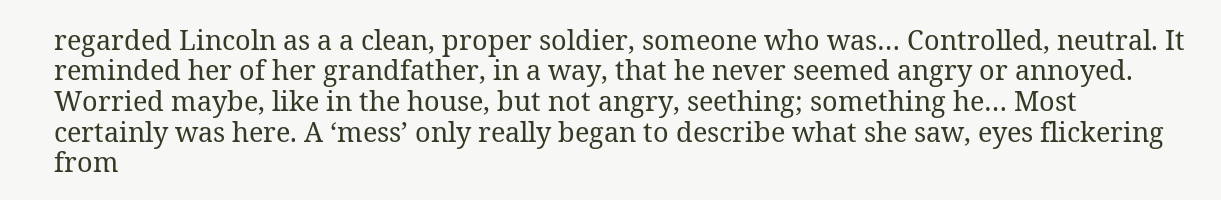regarded Lincoln as a a clean, proper soldier, someone who was… Controlled, neutral. It reminded her of her grandfather, in a way, that he never seemed angry or annoyed. Worried maybe, like in the house, but not angry, seething; something he… Most certainly was here. A ‘mess’ only really began to describe what she saw, eyes flickering from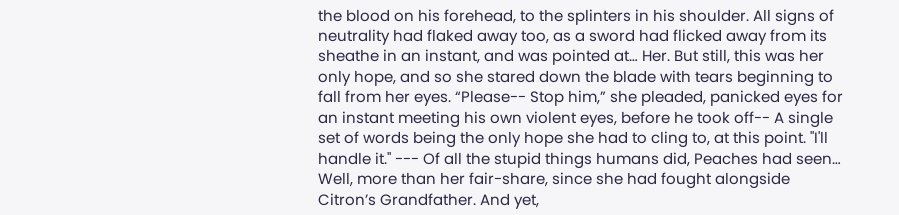the blood on his forehead, to the splinters in his shoulder. All signs of neutrality had flaked away too, as a sword had flicked away from its sheathe in an instant, and was pointed at… Her. But still, this was her only hope, and so she stared down the blade with tears beginning to fall from her eyes. “Please-- Stop him,” she pleaded, panicked eyes for an instant meeting his own violent eyes, before he took off-- A single set of words being the only hope she had to cling to, at this point. "I'll handle it." --- Of all the stupid things humans did, Peaches had seen… Well, more than her fair-share, since she had fought alongside Citron’s Grandfather. And yet,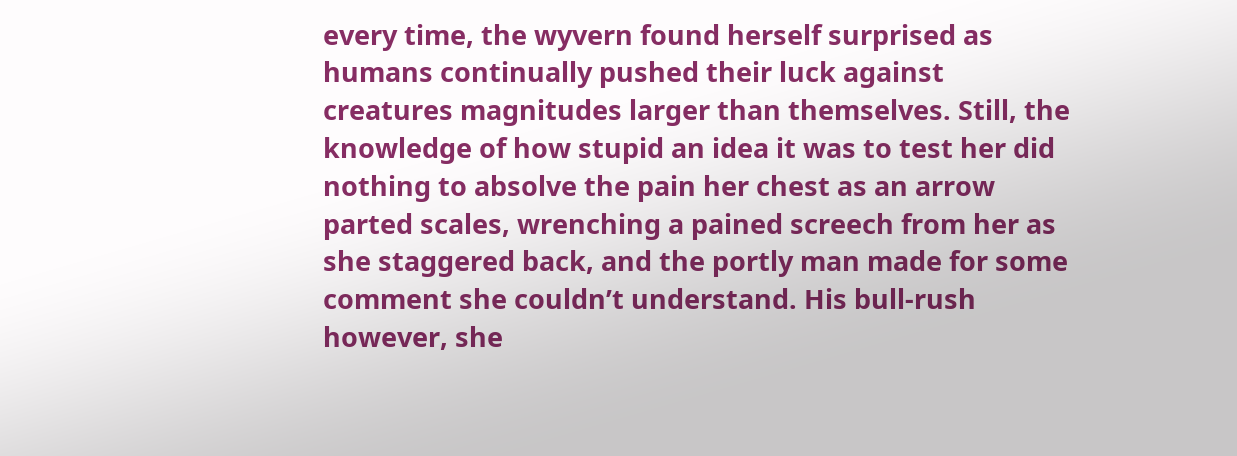every time, the wyvern found herself surprised as humans continually pushed their luck against creatures magnitudes larger than themselves. Still, the knowledge of how stupid an idea it was to test her did nothing to absolve the pain her chest as an arrow parted scales, wrenching a pained screech from her as she staggered back, and the portly man made for some comment she couldn’t understand. His bull-rush however, she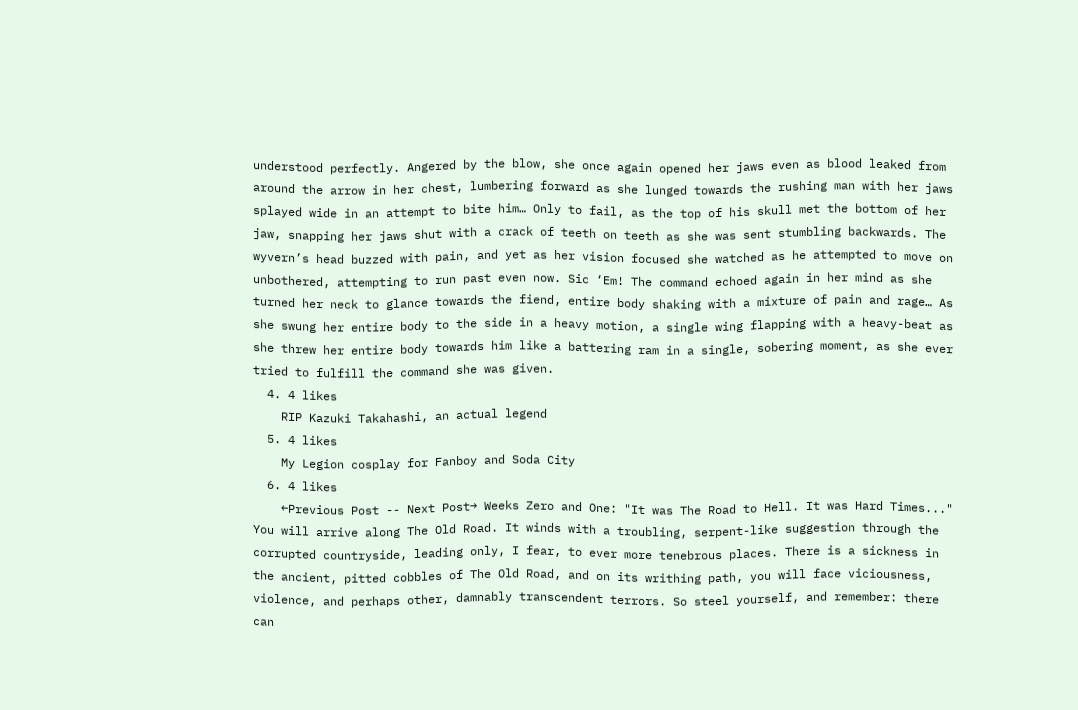understood perfectly. Angered by the blow, she once again opened her jaws even as blood leaked from around the arrow in her chest, lumbering forward as she lunged towards the rushing man with her jaws splayed wide in an attempt to bite him… Only to fail, as the top of his skull met the bottom of her jaw, snapping her jaws shut with a crack of teeth on teeth as she was sent stumbling backwards. The wyvern’s head buzzed with pain, and yet as her vision focused she watched as he attempted to move on unbothered, attempting to run past even now. Sic ‘Em! The command echoed again in her mind as she turned her neck to glance towards the fiend, entire body shaking with a mixture of pain and rage… As she swung her entire body to the side in a heavy motion, a single wing flapping with a heavy-beat as she threw her entire body towards him like a battering ram in a single, sobering moment, as she ever tried to fulfill the command she was given.
  4. 4 likes
    RIP Kazuki Takahashi, an actual legend
  5. 4 likes
    My Legion cosplay for Fanboy and Soda City
  6. 4 likes
    ←Previous Post -- Next Post→ Weeks Zero and One: "It was The Road to Hell. It was Hard Times..." You will arrive along The Old Road. It winds with a troubling, serpent-like suggestion through the corrupted countryside, leading only, I fear, to ever more tenebrous places. There is a sickness in the ancient, pitted cobbles of The Old Road, and on its writhing path, you will face viciousness, violence, and perhaps other, damnably transcendent terrors. So steel yourself, and remember: there can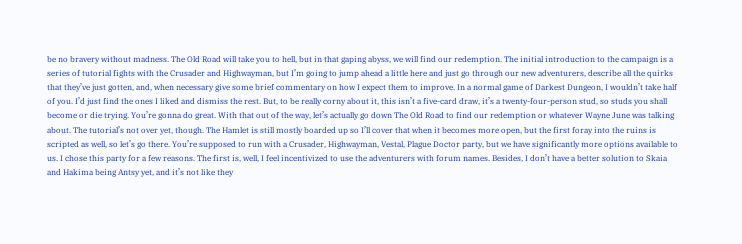be no bravery without madness. The Old Road will take you to hell, but in that gaping abyss, we will find our redemption. The initial introduction to the campaign is a series of tutorial fights with the Crusader and Highwayman, but I’m going to jump ahead a little here and just go through our new adventurers, describe all the quirks that they’ve just gotten, and, when necessary give some brief commentary on how I expect them to improve. In a normal game of Darkest Dungeon, I wouldn’t take half of you. I’d just find the ones I liked and dismiss the rest. But, to be really corny about it, this isn’t a five-card draw, it’s a twenty-four-person stud, so studs you shall become or die trying. You’re gonna do great. With that out of the way, let’s actually go down The Old Road to find our redemption or whatever Wayne June was talking about. The tutorial’s not over yet, though. The Hamlet is still mostly boarded up so I’ll cover that when it becomes more open, but the first foray into the ruins is scripted as well, so let’s go there. You’re supposed to run with a Crusader, Highwayman, Vestal, Plague Doctor party, but we have significantly more options available to us. I chose this party for a few reasons. The first is, well, I feel incentivized to use the adventurers with forum names. Besides, I don’t have a better solution to Skaia and Hakima being Antsy yet, and it’s not like they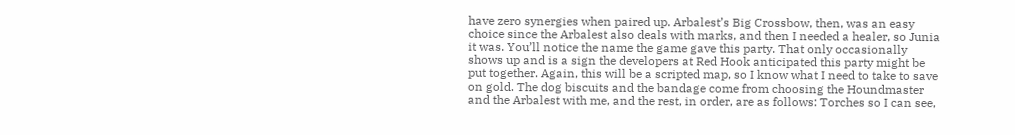have zero synergies when paired up. Arbalest’s Big Crossbow, then, was an easy choice since the Arbalest also deals with marks, and then I needed a healer, so Junia it was. You’ll notice the name the game gave this party. That only occasionally shows up and is a sign the developers at Red Hook anticipated this party might be put together. Again, this will be a scripted map, so I know what I need to take to save on gold. The dog biscuits and the bandage come from choosing the Houndmaster and the Arbalest with me, and the rest, in order, are as follows: Torches so I can see,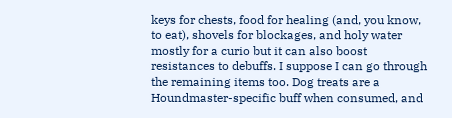keys for chests, food for healing (and, you know, to eat), shovels for blockages, and holy water mostly for a curio but it can also boost resistances to debuffs. I suppose I can go through the remaining items too. Dog treats are a Houndmaster-specific buff when consumed, and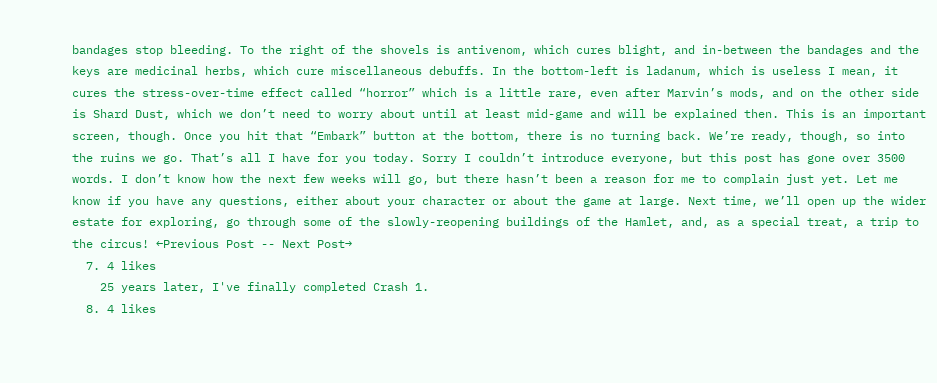bandages stop bleeding. To the right of the shovels is antivenom, which cures blight, and in-between the bandages and the keys are medicinal herbs, which cure miscellaneous debuffs. In the bottom-left is ladanum, which is useless I mean, it cures the stress-over-time effect called “horror” which is a little rare, even after Marvin’s mods, and on the other side is Shard Dust, which we don’t need to worry about until at least mid-game and will be explained then. This is an important screen, though. Once you hit that “Embark” button at the bottom, there is no turning back. We’re ready, though, so into the ruins we go. That’s all I have for you today. Sorry I couldn’t introduce everyone, but this post has gone over 3500 words. I don’t know how the next few weeks will go, but there hasn’t been a reason for me to complain just yet. Let me know if you have any questions, either about your character or about the game at large. Next time, we’ll open up the wider estate for exploring, go through some of the slowly-reopening buildings of the Hamlet, and, as a special treat, a trip to the circus! ←Previous Post -- Next Post→
  7. 4 likes
    25 years later, I've finally completed Crash 1.
  8. 4 likes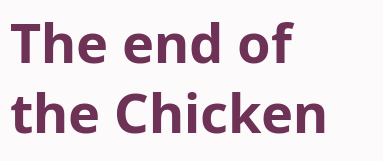The end of the Chicken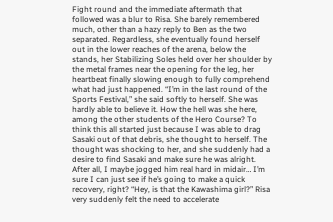Fight round and the immediate aftermath that followed was a blur to Risa. She barely remembered much, other than a hazy reply to Ben as the two separated. Regardless, she eventually found herself out in the lower reaches of the arena, below the stands, her Stabilizing Soles held over her shoulder by the metal frames near the opening for the leg, her heartbeat finally slowing enough to fully comprehend what had just happened. “I’m in the last round of the Sports Festival,” she said softly to herself. She was hardly able to believe it. How the hell was she here, among the other students of the Hero Course? To think this all started just because I was able to drag Sasaki out of that debris, she thought to herself. The thought was shocking to her, and she suddenly had a desire to find Sasaki and make sure he was alright. After all, I maybe jogged him real hard in midair… I’m sure I can just see if he’s going to make a quick recovery, right? “Hey, is that the Kawashima girl?” Risa very suddenly felt the need to accelerate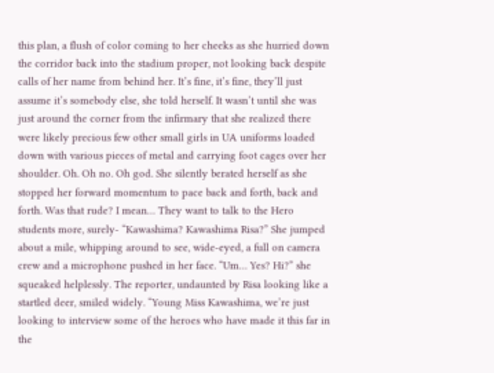this plan, a flush of color coming to her cheeks as she hurried down the corridor back into the stadium proper, not looking back despite calls of her name from behind her. It’s fine, it’s fine, they’ll just assume it’s somebody else, she told herself. It wasn’t until she was just around the corner from the infirmary that she realized there were likely precious few other small girls in UA uniforms loaded down with various pieces of metal and carrying foot cages over her shoulder. Oh. Oh no. Oh god. She silently berated herself as she stopped her forward momentum to pace back and forth, back and forth. Was that rude? I mean… They want to talk to the Hero students more, surely- “Kawashima? Kawashima Risa?” She jumped about a mile, whipping around to see, wide-eyed, a full on camera crew and a microphone pushed in her face. “Um… Yes? Hi?” she squeaked helplessly. The reporter, undaunted by Risa looking like a startled deer, smiled widely. “Young Miss Kawashima, we’re just looking to interview some of the heroes who have made it this far in the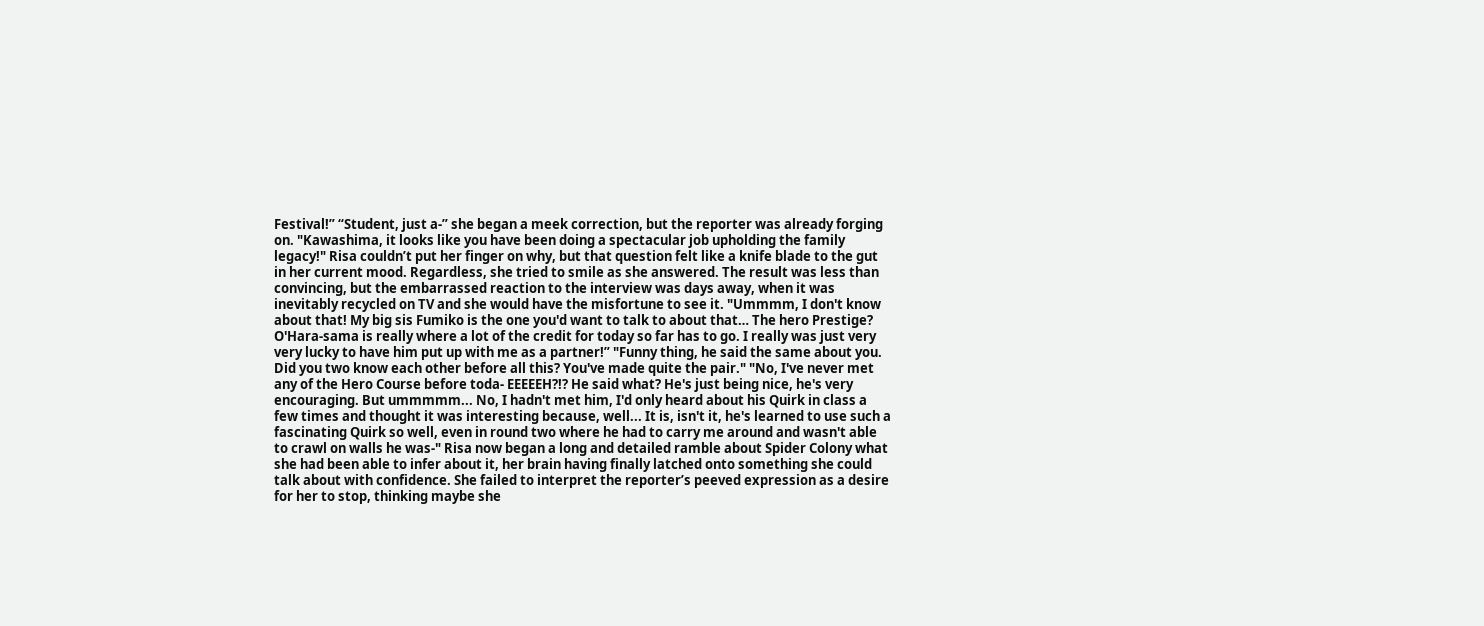Festival!” “Student, just a-” she began a meek correction, but the reporter was already forging on. "Kawashima, it looks like you have been doing a spectacular job upholding the family legacy!" Risa couldn’t put her finger on why, but that question felt like a knife blade to the gut in her current mood. Regardless, she tried to smile as she answered. The result was less than convincing, but the embarrassed reaction to the interview was days away, when it was inevitably recycled on TV and she would have the misfortune to see it. "Ummmm, I don't know about that! My big sis Fumiko is the one you'd want to talk to about that… The hero Prestige? O'Hara-sama is really where a lot of the credit for today so far has to go. I really was just very very lucky to have him put up with me as a partner!” "Funny thing, he said the same about you. Did you two know each other before all this? You've made quite the pair." "No, I've never met any of the Hero Course before toda- EEEEEH?!? He said what? He's just being nice, he's very encouraging. But ummmmm... No, I hadn't met him, I'd only heard about his Quirk in class a few times and thought it was interesting because, well... It is, isn't it, he's learned to use such a fascinating Quirk so well, even in round two where he had to carry me around and wasn't able to crawl on walls he was-" Risa now began a long and detailed ramble about Spider Colony what she had been able to infer about it, her brain having finally latched onto something she could talk about with confidence. She failed to interpret the reporter’s peeved expression as a desire for her to stop, thinking maybe she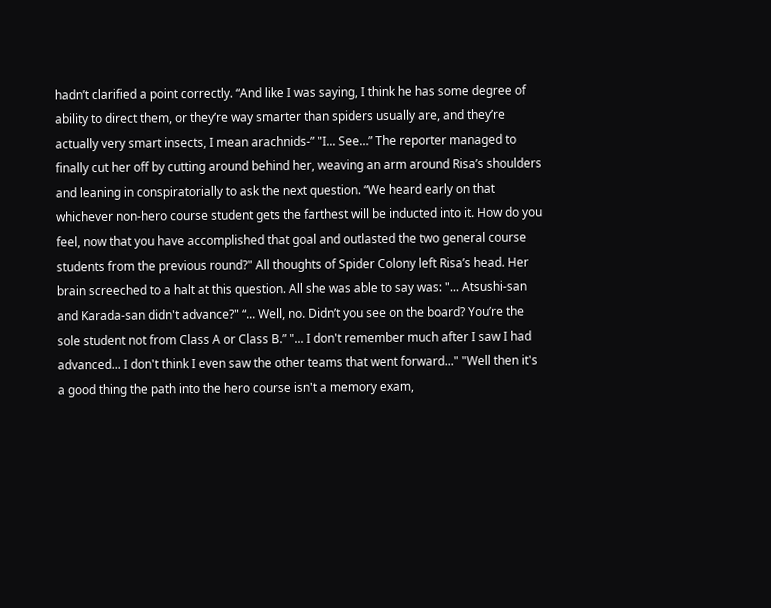hadn’t clarified a point correctly. “And like I was saying, I think he has some degree of ability to direct them, or they’re way smarter than spiders usually are, and they’re actually very smart insects, I mean arachnids-” "I... See…” The reporter managed to finally cut her off by cutting around behind her, weaving an arm around Risa’s shoulders and leaning in conspiratorially to ask the next question. “We heard early on that whichever non-hero course student gets the farthest will be inducted into it. How do you feel, now that you have accomplished that goal and outlasted the two general course students from the previous round?" All thoughts of Spider Colony left Risa’s head. Her brain screeched to a halt at this question. All she was able to say was: "... Atsushi-san and Karada-san didn't advance?" “... Well, no. Didn’t you see on the board? You’re the sole student not from Class A or Class B.” "... I don't remember much after I saw I had advanced... I don't think I even saw the other teams that went forward..." "Well then it's a good thing the path into the hero course isn't a memory exam,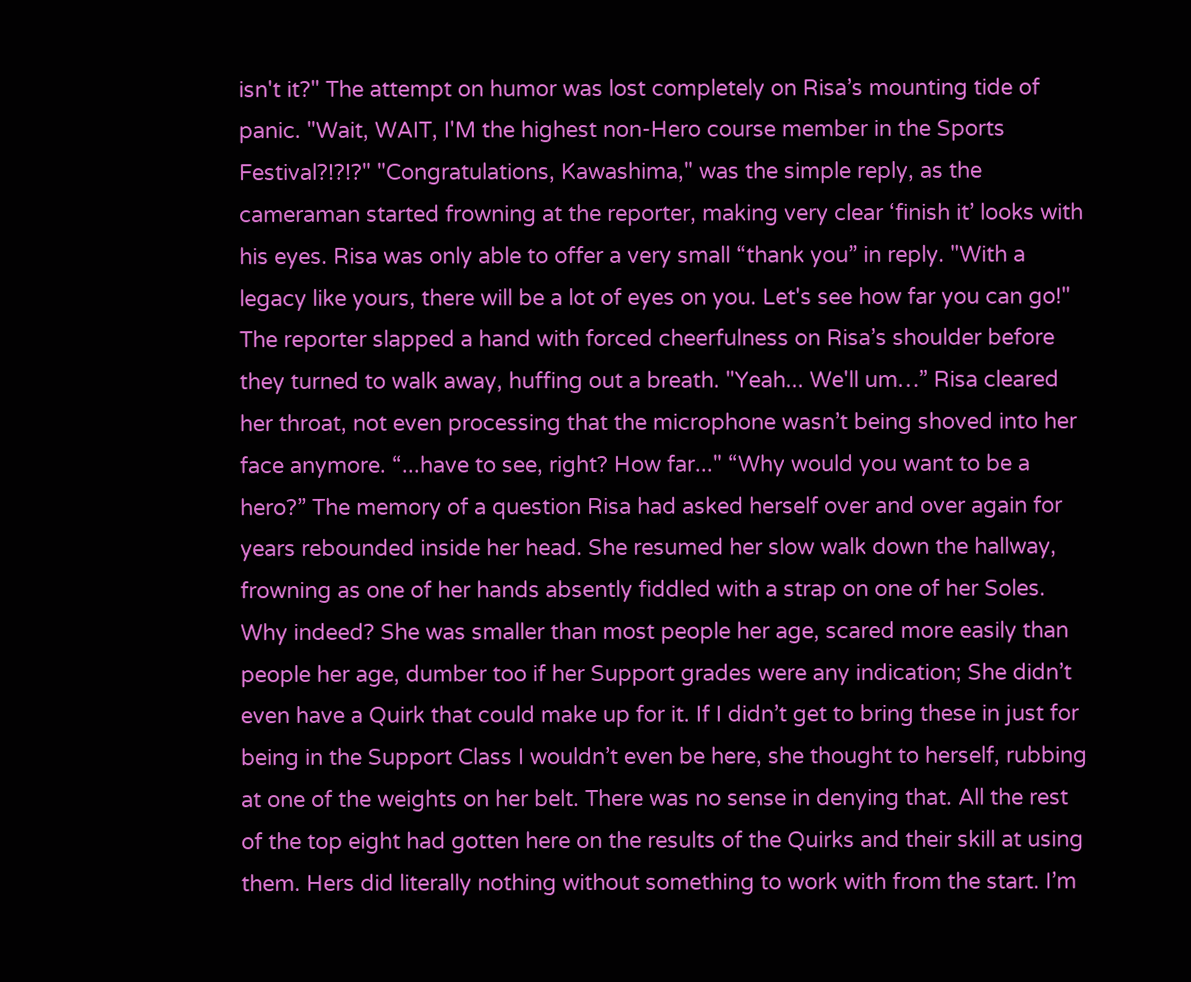isn't it?" The attempt on humor was lost completely on Risa’s mounting tide of panic. "Wait, WAIT, I'M the highest non-Hero course member in the Sports Festival?!?!?" "Congratulations, Kawashima," was the simple reply, as the cameraman started frowning at the reporter, making very clear ‘finish it’ looks with his eyes. Risa was only able to offer a very small “thank you” in reply. "With a legacy like yours, there will be a lot of eyes on you. Let's see how far you can go!" The reporter slapped a hand with forced cheerfulness on Risa’s shoulder before they turned to walk away, huffing out a breath. "Yeah... We'll um…” Risa cleared her throat, not even processing that the microphone wasn’t being shoved into her face anymore. “...have to see, right? How far..." “Why would you want to be a hero?” The memory of a question Risa had asked herself over and over again for years rebounded inside her head. She resumed her slow walk down the hallway, frowning as one of her hands absently fiddled with a strap on one of her Soles. Why indeed? She was smaller than most people her age, scared more easily than people her age, dumber too if her Support grades were any indication; She didn’t even have a Quirk that could make up for it. If I didn’t get to bring these in just for being in the Support Class I wouldn’t even be here, she thought to herself, rubbing at one of the weights on her belt. There was no sense in denying that. All the rest of the top eight had gotten here on the results of the Quirks and their skill at using them. Hers did literally nothing without something to work with from the start. I’m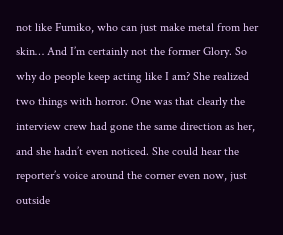not like Fumiko, who can just make metal from her skin… And I’m certainly not the former Glory. So why do people keep acting like I am? She realized two things with horror. One was that clearly the interview crew had gone the same direction as her, and she hadn’t even noticed. She could hear the reporter’s voice around the corner even now, just outside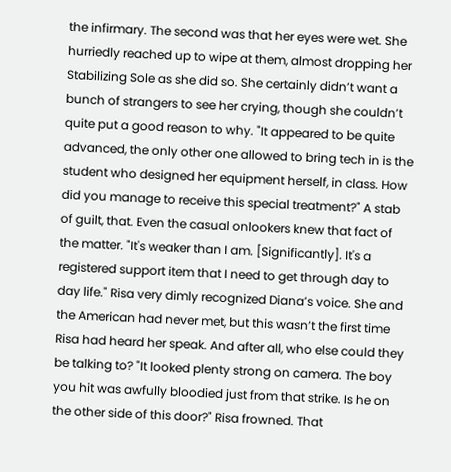the infirmary. The second was that her eyes were wet. She hurriedly reached up to wipe at them, almost dropping her Stabilizing Sole as she did so. She certainly didn’t want a bunch of strangers to see her crying, though she couldn’t quite put a good reason to why. "It appeared to be quite advanced, the only other one allowed to bring tech in is the student who designed her equipment herself, in class. How did you manage to receive this special treatment?" A stab of guilt, that. Even the casual onlookers knew that fact of the matter. "It's weaker than I am. [Significantly]. It's a registered support item that I need to get through day to day life." Risa very dimly recognized Diana’s voice. She and the American had never met, but this wasn’t the first time Risa had heard her speak. And after all, who else could they be talking to? "It looked plenty strong on camera. The boy you hit was awfully bloodied just from that strike. Is he on the other side of this door?" Risa frowned. That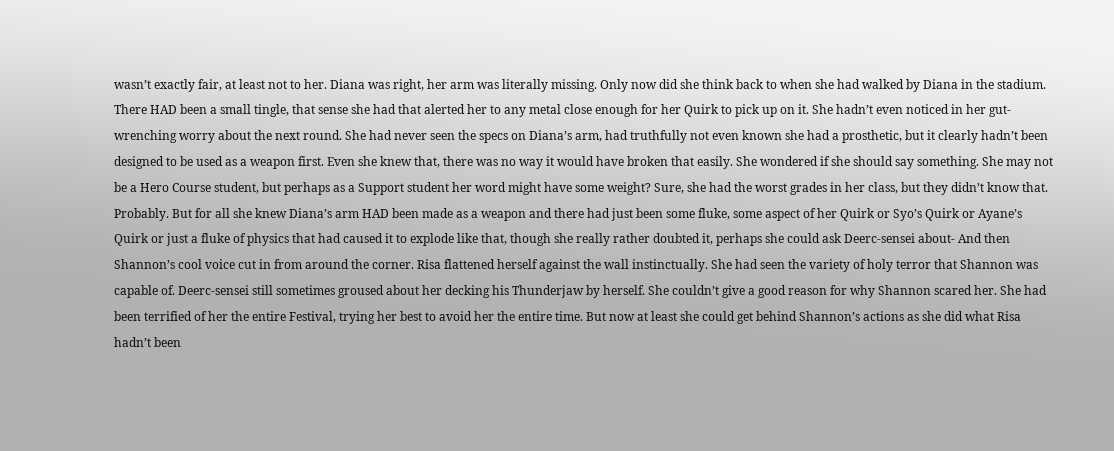wasn’t exactly fair, at least not to her. Diana was right, her arm was literally missing. Only now did she think back to when she had walked by Diana in the stadium. There HAD been a small tingle, that sense she had that alerted her to any metal close enough for her Quirk to pick up on it. She hadn’t even noticed in her gut-wrenching worry about the next round. She had never seen the specs on Diana’s arm, had truthfully not even known she had a prosthetic, but it clearly hadn’t been designed to be used as a weapon first. Even she knew that, there was no way it would have broken that easily. She wondered if she should say something. She may not be a Hero Course student, but perhaps as a Support student her word might have some weight? Sure, she had the worst grades in her class, but they didn’t know that. Probably. But for all she knew Diana’s arm HAD been made as a weapon and there had just been some fluke, some aspect of her Quirk or Syo’s Quirk or Ayane’s Quirk or just a fluke of physics that had caused it to explode like that, though she really rather doubted it, perhaps she could ask Deerc-sensei about- And then Shannon’s cool voice cut in from around the corner. Risa flattened herself against the wall instinctually. She had seen the variety of holy terror that Shannon was capable of. Deerc-sensei still sometimes groused about her decking his Thunderjaw by herself. She couldn’t give a good reason for why Shannon scared her. She had been terrified of her the entire Festival, trying her best to avoid her the entire time. But now at least she could get behind Shannon’s actions as she did what Risa hadn’t been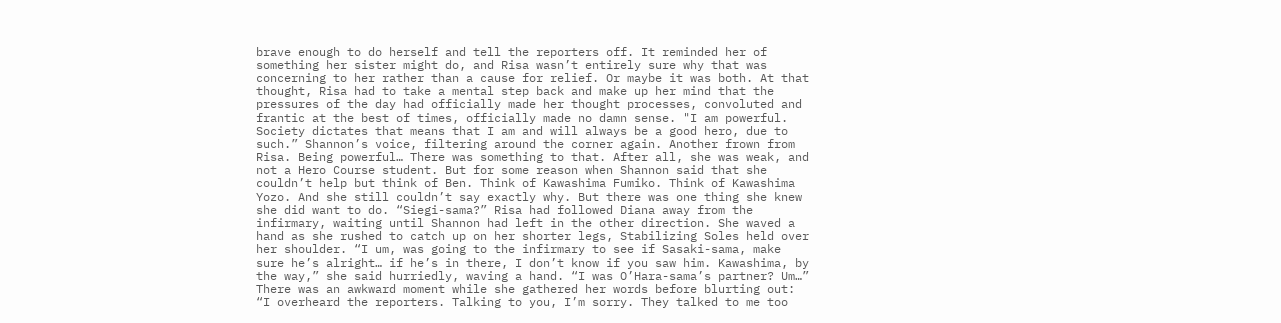brave enough to do herself and tell the reporters off. It reminded her of something her sister might do, and Risa wasn’t entirely sure why that was concerning to her rather than a cause for relief. Or maybe it was both. At that thought, Risa had to take a mental step back and make up her mind that the pressures of the day had officially made her thought processes, convoluted and frantic at the best of times, officially made no damn sense. "I am powerful. Society dictates that means that I am and will always be a good hero, due to such.” Shannon’s voice, filtering around the corner again. Another frown from Risa. Being powerful… There was something to that. After all, she was weak, and not a Hero Course student. But for some reason when Shannon said that she couldn’t help but think of Ben. Think of Kawashima Fumiko. Think of Kawashima Yozo. And she still couldn’t say exactly why. But there was one thing she knew she did want to do. “Siegi-sama?” Risa had followed Diana away from the infirmary, waiting until Shannon had left in the other direction. She waved a hand as she rushed to catch up on her shorter legs, Stabilizing Soles held over her shoulder. “I um, was going to the infirmary to see if Sasaki-sama, make sure he’s alright… if he’s in there, I don’t know if you saw him. Kawashima, by the way,” she said hurriedly, waving a hand. “I was O’Hara-sama’s partner? Um…” There was an awkward moment while she gathered her words before blurting out: “I overheard the reporters. Talking to you, I’m sorry. They talked to me too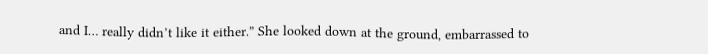and I… really didn’t like it either.” She looked down at the ground, embarrassed to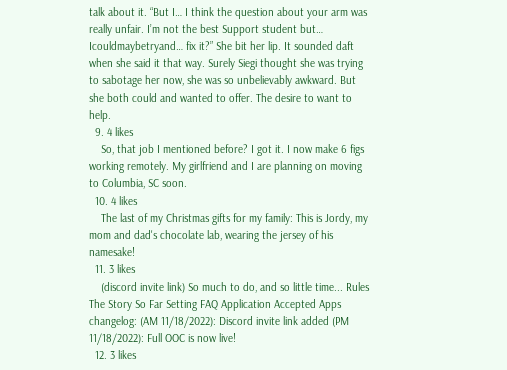talk about it. “But I… I think the question about your arm was really unfair. I’m not the best Support student but… Icouldmaybetryand… fix it?” She bit her lip. It sounded daft when she said it that way. Surely Siegi thought she was trying to sabotage her now, she was so unbelievably awkward. But she both could and wanted to offer. The desire to want to help.
  9. 4 likes
    So, that job I mentioned before? I got it. I now make 6 figs working remotely. My girlfriend and I are planning on moving to Columbia, SC soon.
  10. 4 likes
    The last of my Christmas gifts for my family: This is Jordy, my mom and dad's chocolate lab, wearing the jersey of his namesake!
  11. 3 likes
    (discord invite link) So much to do, and so little time... Rules The Story So Far Setting FAQ Application Accepted Apps changelog: (AM 11/18/2022): Discord invite link added (PM 11/18/2022): Full OOC is now live!
  12. 3 likes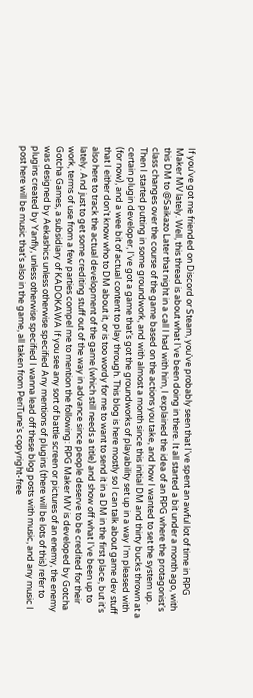If you've got me friended on Discord or Steam, you've probably seen that I've spent an awful lot of time in RPG Maker MV lately. Well, this thread is about what I've been doing in there. It all started a bit under a month ago, with this DM to @Saikazo Later that night in a call I had with him, I explained the idea of an RPG where the protagonist's class changes over the course of the game based on the actions you take, and how I wanted to set the system up. Then I started putting in some groundwork, and with almost a month since this initial DM and thirty bucks thrown at a certain plugin developer, I've got a game that's got the groundworks of playability set up in a way I'm pleased with (for now), and a wee bit of actual content to play through. This blog is here mostly so I can talk about game dev stuff that I either don't know who to DM about it, or is too wordy for me to want to send it in a DM in the first place, but it's also here to track the actual development of the game (which still needs a title) and show off what I've been up to lately. And just to get some crediting stuff out of the way in advance since people deserve to be credited for their work, terms of use from a few parties compel me to mention the following: RPG Maker MV is developed by Gotcha Gotcha Games, a subsidiary of KADOKAWA If you see any sort of battle screen or pictures of an enemy, the enemy was designed by Aekashics unless otherwise specified Any mentions of plugins (there will be lots of this) refer to plugins created by Yanfly, unless otherwise specified I wanna lead off these blog posts with music, and any music I post here will be music that's also in the game, all taken from PeriTune's copyright-free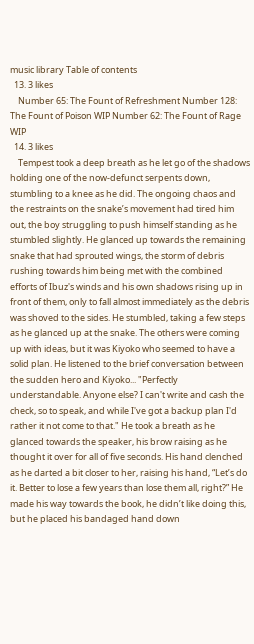music library Table of contents
  13. 3 likes
    Number 65: The Fount of Refreshment Number 128: The Fount of Poison WIP Number 62: The Fount of Rage WIP
  14. 3 likes
    Tempest took a deep breath as he let go of the shadows holding one of the now-defunct serpents down, stumbling to a knee as he did. The ongoing chaos and the restraints on the snake’s movement had tired him out, the boy struggling to push himself standing as he stumbled slightly. He glanced up towards the remaining snake that had sprouted wings, the storm of debris rushing towards him being met with the combined efforts of Ibuz's winds and his own shadows rising up in front of them, only to fall almost immediately as the debris was shoved to the sides. He stumbled, taking a few steps as he glanced up at the snake. The others were coming up with ideas, but it was Kiyoko who seemed to have a solid plan. He listened to the brief conversation between the sudden hero and Kiyoko... "Perfectly understandable. Anyone else? I can't write and cash the check, so to speak, and while I've got a backup plan I'd rather it not come to that." He took a breath as he glanced towards the speaker, his brow raising as he thought it over for all of five seconds. His hand clenched as he darted a bit closer to her, raising his hand, “Let’s do it. Better to lose a few years than lose them all, right?” He made his way towards the book, he didn’t like doing this, but he placed his bandaged hand down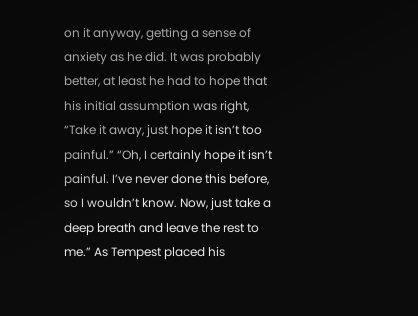on it anyway, getting a sense of anxiety as he did. It was probably better, at least he had to hope that his initial assumption was right, “Take it away, just hope it isn’t too painful.” “Oh, I certainly hope it isn’t painful. I’ve never done this before, so I wouldn’t know. Now, just take a deep breath and leave the rest to me.” As Tempest placed his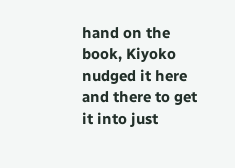hand on the book, Kiyoko nudged it here and there to get it into just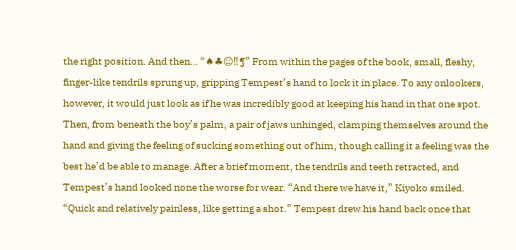the right position. And then… “♠♣☺‼¶” From within the pages of the book, small, fleshy, finger-like tendrils sprung up, gripping Tempest’s hand to lock it in place. To any onlookers, however, it would just look as if he was incredibly good at keeping his hand in that one spot. Then, from beneath the boy’s palm, a pair of jaws unhinged, clamping themselves around the hand and giving the feeling of sucking something out of him, though calling it a feeling was the best he’d be able to manage. After a brief moment, the tendrils and teeth retracted, and Tempest’s hand looked none the worse for wear. “And there we have it,” Kiyoko smiled. “Quick and relatively painless, like getting a shot.” Tempest drew his hand back once that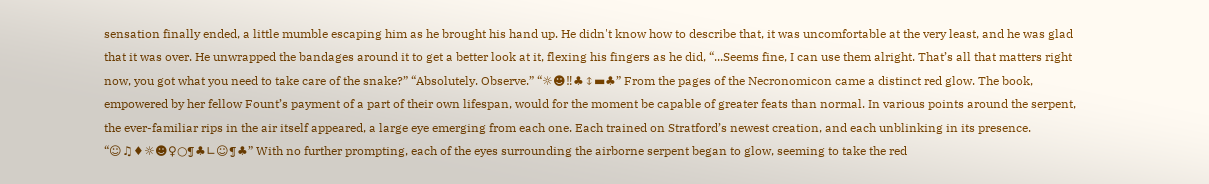sensation finally ended, a little mumble escaping him as he brought his hand up. He didn't know how to describe that, it was uncomfortable at the very least, and he was glad that it was over. He unwrapped the bandages around it to get a better look at it, flexing his fingers as he did, “...Seems fine, I can use them alright. That’s all that matters right now, you got what you need to take care of the snake?” “Absolutely. Observe.” “☼☻‼♣↕▬♣” From the pages of the Necronomicon came a distinct red glow. The book, empowered by her fellow Fount’s payment of a part of their own lifespan, would for the moment be capable of greater feats than normal. In various points around the serpent, the ever-familiar rips in the air itself appeared, a large eye emerging from each one. Each trained on Stratford’s newest creation, and each unblinking in its presence. “☺♫♦☼☻♀○¶♣∟☺¶♣” With no further prompting, each of the eyes surrounding the airborne serpent began to glow, seeming to take the red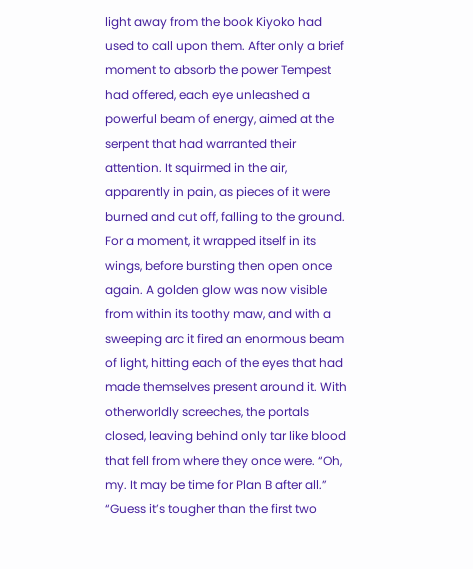light away from the book Kiyoko had used to call upon them. After only a brief moment to absorb the power Tempest had offered, each eye unleashed a powerful beam of energy, aimed at the serpent that had warranted their attention. It squirmed in the air, apparently in pain, as pieces of it were burned and cut off, falling to the ground. For a moment, it wrapped itself in its wings, before bursting then open once again. A golden glow was now visible from within its toothy maw, and with a sweeping arc it fired an enormous beam of light, hitting each of the eyes that had made themselves present around it. With otherworldly screeches, the portals closed, leaving behind only tar like blood that fell from where they once were. “Oh, my. It may be time for Plan B after all.” “Guess it’s tougher than the first two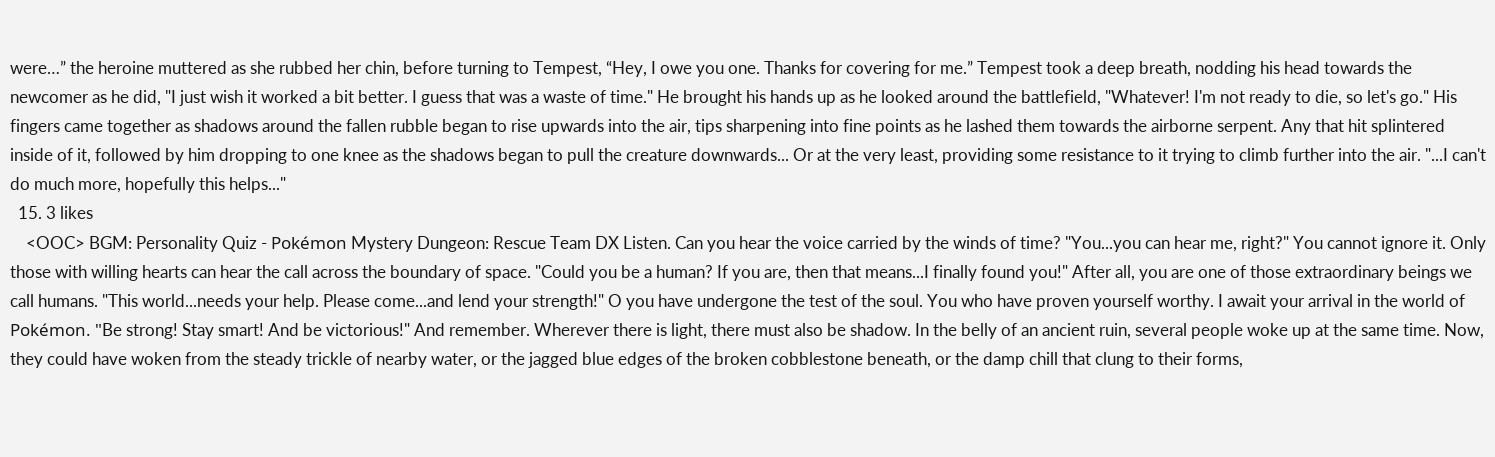were…” the heroine muttered as she rubbed her chin, before turning to Tempest, “Hey, I owe you one. Thanks for covering for me.” Tempest took a deep breath, nodding his head towards the newcomer as he did, "I just wish it worked a bit better. I guess that was a waste of time." He brought his hands up as he looked around the battlefield, "Whatever! I'm not ready to die, so let's go." His fingers came together as shadows around the fallen rubble began to rise upwards into the air, tips sharpening into fine points as he lashed them towards the airborne serpent. Any that hit splintered inside of it, followed by him dropping to one knee as the shadows began to pull the creature downwards... Or at the very least, providing some resistance to it trying to climb further into the air. "...I can't do much more, hopefully this helps..."
  15. 3 likes
    <OOC> BGM: Personality Quiz - Pokémon Mystery Dungeon: Rescue Team DX Listen. Can you hear the voice carried by the winds of time? "You...you can hear me, right?" You cannot ignore it. Only those with willing hearts can hear the call across the boundary of space. "Could you be a human? If you are, then that means...I finally found you!" After all, you are one of those extraordinary beings we call humans. "This world...needs your help. Please come...and lend your strength!" O you have undergone the test of the soul. You who have proven yourself worthy. I await your arrival in the world of Pokémon. "Be strong! Stay smart! And be victorious!" And remember. Wherever there is light, there must also be shadow. In the belly of an ancient ruin, several people woke up at the same time. Now, they could have woken from the steady trickle of nearby water, or the jagged blue edges of the broken cobblestone beneath, or the damp chill that clung to their forms,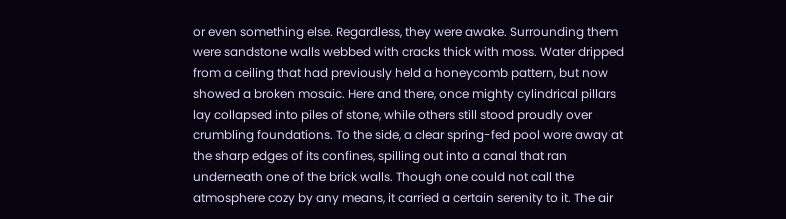or even something else. Regardless, they were awake. Surrounding them were sandstone walls webbed with cracks thick with moss. Water dripped from a ceiling that had previously held a honeycomb pattern, but now showed a broken mosaic. Here and there, once mighty cylindrical pillars lay collapsed into piles of stone, while others still stood proudly over crumbling foundations. To the side, a clear spring-fed pool wore away at the sharp edges of its confines, spilling out into a canal that ran underneath one of the brick walls. Though one could not call the atmosphere cozy by any means, it carried a certain serenity to it. The air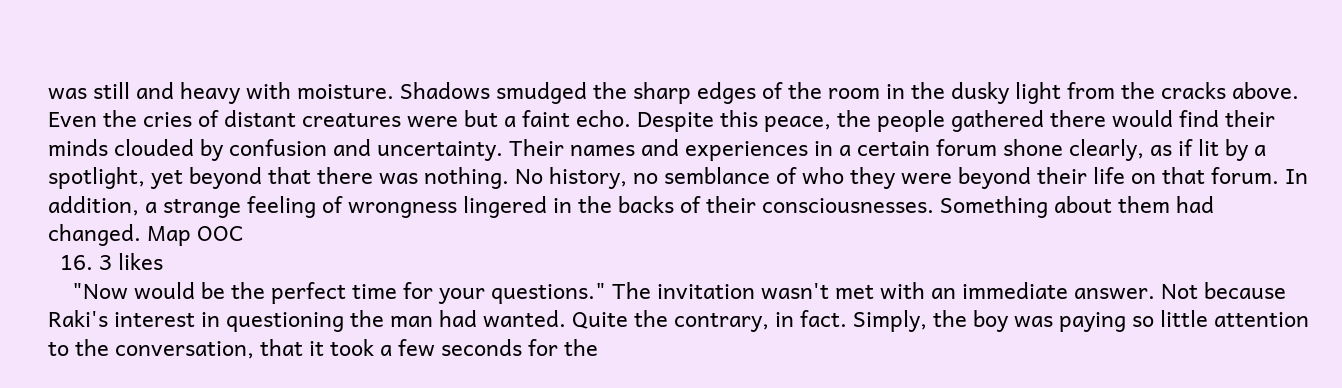was still and heavy with moisture. Shadows smudged the sharp edges of the room in the dusky light from the cracks above. Even the cries of distant creatures were but a faint echo. Despite this peace, the people gathered there would find their minds clouded by confusion and uncertainty. Their names and experiences in a certain forum shone clearly, as if lit by a spotlight, yet beyond that there was nothing. No history, no semblance of who they were beyond their life on that forum. In addition, a strange feeling of wrongness lingered in the backs of their consciousnesses. Something about them had changed. Map OOC
  16. 3 likes
    "Now would be the perfect time for your questions." The invitation wasn't met with an immediate answer. Not because Raki's interest in questioning the man had wanted. Quite the contrary, in fact. Simply, the boy was paying so little attention to the conversation, that it took a few seconds for the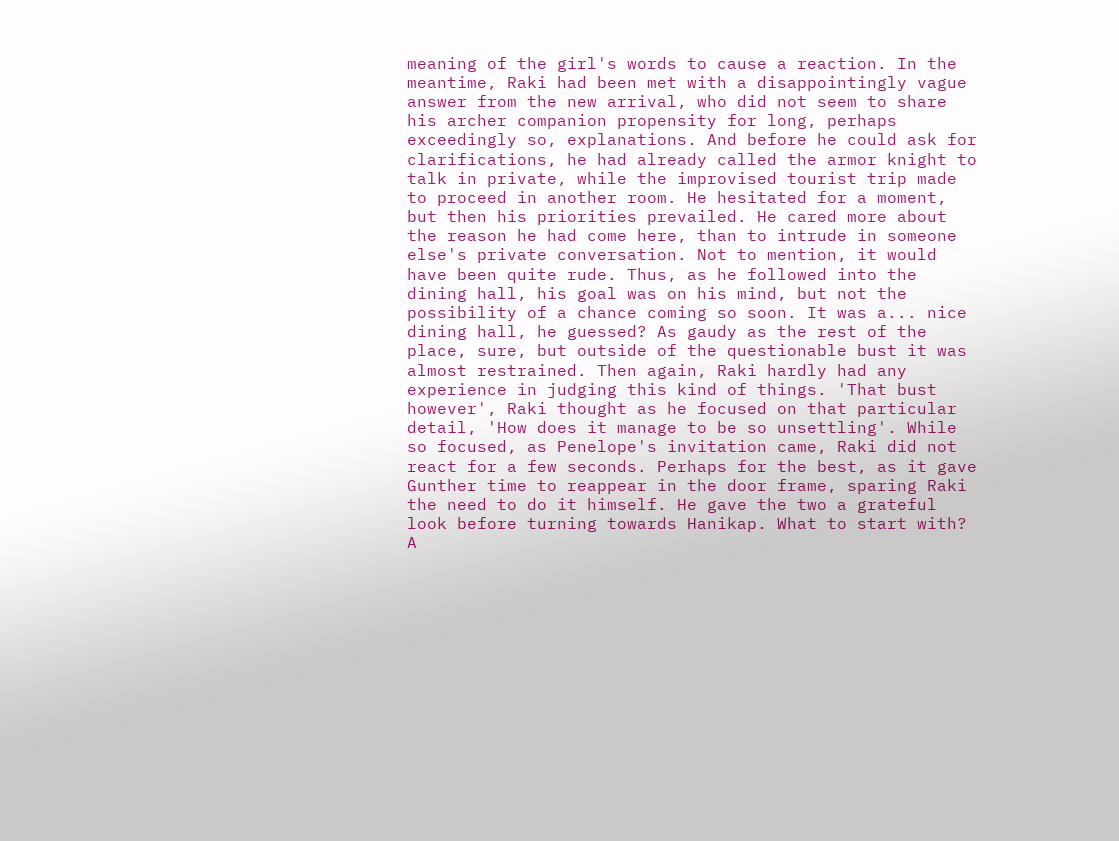meaning of the girl's words to cause a reaction. In the meantime, Raki had been met with a disappointingly vague answer from the new arrival, who did not seem to share his archer companion propensity for long, perhaps exceedingly so, explanations. And before he could ask for clarifications, he had already called the armor knight to talk in private, while the improvised tourist trip made to proceed in another room. He hesitated for a moment, but then his priorities prevailed. He cared more about the reason he had come here, than to intrude in someone else's private conversation. Not to mention, it would have been quite rude. Thus, as he followed into the dining hall, his goal was on his mind, but not the possibility of a chance coming so soon. It was a... nice dining hall, he guessed? As gaudy as the rest of the place, sure, but outside of the questionable bust it was almost restrained. Then again, Raki hardly had any experience in judging this kind of things. 'That bust however', Raki thought as he focused on that particular detail, 'How does it manage to be so unsettling'. While so focused, as Penelope's invitation came, Raki did not react for a few seconds. Perhaps for the best, as it gave Gunther time to reappear in the door frame, sparing Raki the need to do it himself. He gave the two a grateful look before turning towards Hanikap. What to start with? A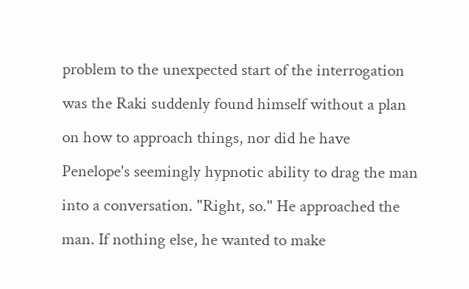problem to the unexpected start of the interrogation was the Raki suddenly found himself without a plan on how to approach things, nor did he have Penelope's seemingly hypnotic ability to drag the man into a conversation. "Right, so." He approached the man. If nothing else, he wanted to make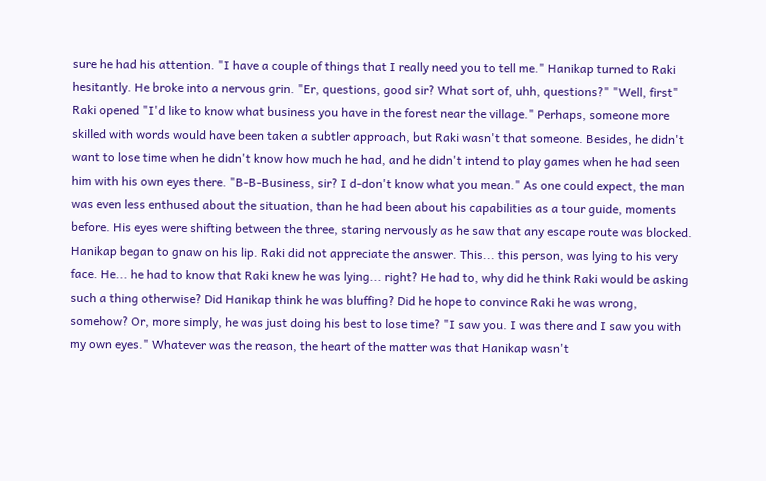sure he had his attention. "I have a couple of things that I really need you to tell me." Hanikap turned to Raki hesitantly. He broke into a nervous grin. "Er, questions, good sir? What sort of, uhh, questions?" "Well, first" Raki opened "I'd like to know what business you have in the forest near the village." Perhaps, someone more skilled with words would have been taken a subtler approach, but Raki wasn't that someone. Besides, he didn't want to lose time when he didn't know how much he had, and he didn't intend to play games when he had seen him with his own eyes there. "B-B-Business, sir? I d-don't know what you mean." As one could expect, the man was even less enthused about the situation, than he had been about his capabilities as a tour guide, moments before. His eyes were shifting between the three, staring nervously as he saw that any escape route was blocked. Hanikap began to gnaw on his lip. Raki did not appreciate the answer. This... this person, was lying to his very face. He... he had to know that Raki knew he was lying... right? He had to, why did he think Raki would be asking such a thing otherwise? Did Hanikap think he was bluffing? Did he hope to convince Raki he was wrong, somehow? Or, more simply, he was just doing his best to lose time? "I saw you. I was there and I saw you with my own eyes." Whatever was the reason, the heart of the matter was that Hanikap wasn't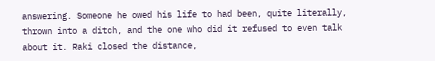answering. Someone he owed his life to had been, quite literally, thrown into a ditch, and the one who did it refused to even talk about it. Raki closed the distance,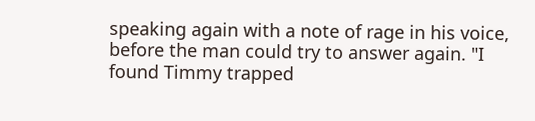speaking again with a note of rage in his voice, before the man could try to answer again. "I found Timmy trapped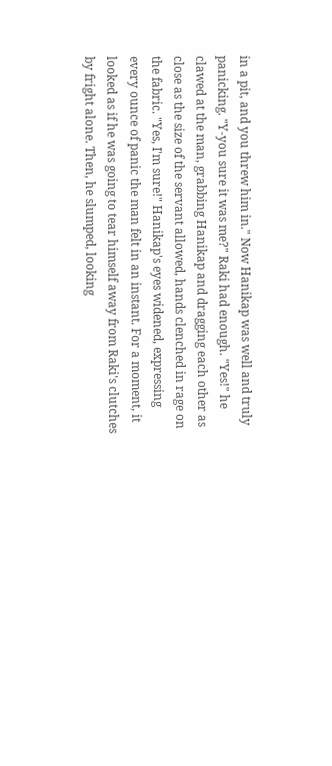in a pit, and you threw him in." Now Hanikap was well and truly panicking. "Y-you sure it was me?" Raki had enough. "Yes!" he clawed at the man, grabbing Hanikap and dragging each other as close as the size of the servant allowed, hands clenched in rage on the fabric. "Yes, I'm sure!" Hanikap's eyes widened, expressing every ounce of panic the man felt in an instant. For a moment, it looked as if he was going to tear himself away from Raki's clutches by fright alone. Then, he slumped, looking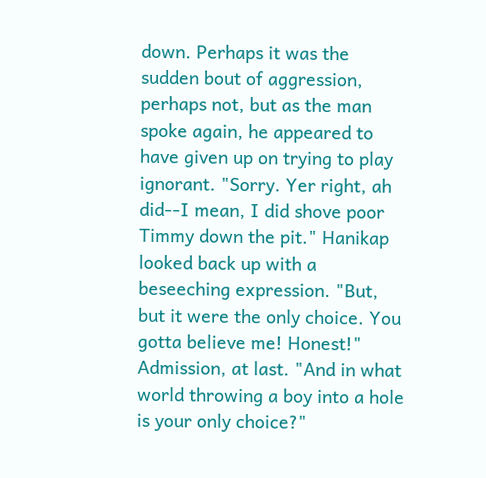down. Perhaps it was the sudden bout of aggression, perhaps not, but as the man spoke again, he appeared to have given up on trying to play ignorant. "Sorry. Yer right, ah did--I mean, I did shove poor Timmy down the pit." Hanikap looked back up with a beseeching expression. "But, but it were the only choice. You gotta believe me! Honest!" Admission, at last. "And in what world throwing a boy into a hole is your only choice?"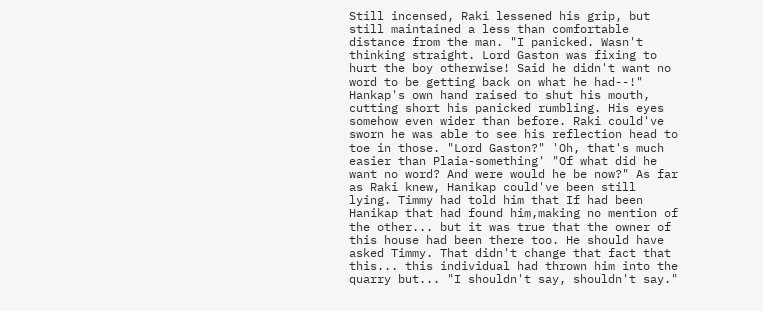Still incensed, Raki lessened his grip, but still maintained a less than comfortable distance from the man. "I panicked. Wasn't thinking straight. Lord Gaston was fixing to hurt the boy otherwise! Said he didn't want no word to be getting back on what he had--!" Hankap's own hand raised to shut his mouth, cutting short his panicked rumbling. His eyes somehow even wider than before. Raki could've sworn he was able to see his reflection head to toe in those. "Lord Gaston?" 'Oh, that's much easier than Plaia-something' "Of what did he want no word? And were would he be now?" As far as Raki knew, Hanikap could've been still lying. Timmy had told him that If had been Hanikap that had found him,making no mention of the other... but it was true that the owner of this house had been there too. He should have asked Timmy. That didn't change that fact that this... this individual had thrown him into the quarry but... "I shouldn't say, shouldn't say."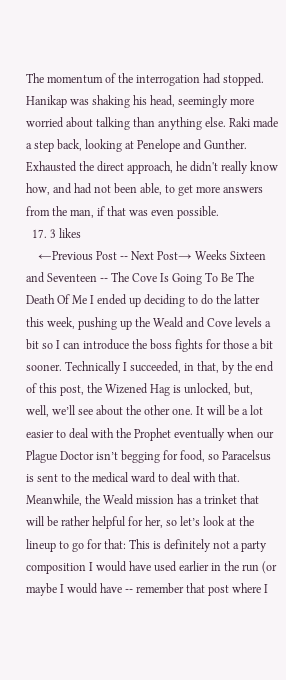The momentum of the interrogation had stopped. Hanikap was shaking his head, seemingly more worried about talking than anything else. Raki made a step back, looking at Penelope and Gunther. Exhausted the direct approach, he didn't really know how, and had not been able, to get more answers from the man, if that was even possible.
  17. 3 likes
    ←Previous Post -- Next Post→ Weeks Sixteen and Seventeen -- The Cove Is Going To Be The Death Of Me I ended up deciding to do the latter this week, pushing up the Weald and Cove levels a bit so I can introduce the boss fights for those a bit sooner. Technically I succeeded, in that, by the end of this post, the Wizened Hag is unlocked, but, well, we’ll see about the other one. It will be a lot easier to deal with the Prophet eventually when our Plague Doctor isn’t begging for food, so Paracelsus is sent to the medical ward to deal with that. Meanwhile, the Weald mission has a trinket that will be rather helpful for her, so let’s look at the lineup to go for that: This is definitely not a party composition I would have used earlier in the run (or maybe I would have -- remember that post where I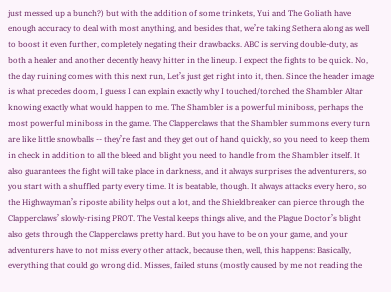just messed up a bunch?) but with the addition of some trinkets, Yui and The Goliath have enough accuracy to deal with most anything, and besides that, we’re taking Sethera along as well to boost it even further, completely negating their drawbacks. ABC is serving double-duty, as both a healer and another decently heavy hitter in the lineup. I expect the fights to be quick. No, the day ruining comes with this next run, Let’s just get right into it, then. Since the header image is what precedes doom, I guess I can explain exactly why I touched/torched the Shambler Altar knowing exactly what would happen to me. The Shambler is a powerful miniboss, perhaps the most powerful miniboss in the game. The Clapperclaws that the Shambler summons every turn are like little snowballs -- they’re fast and they get out of hand quickly, so you need to keep them in check in addition to all the bleed and blight you need to handle from the Shambler itself. It also guarantees the fight will take place in darkness, and it always surprises the adventurers, so you start with a shuffled party every time. It is beatable, though. It always attacks every hero, so the Highwayman’s riposte ability helps out a lot, and the Shieldbreaker can pierce through the Clapperclaws’ slowly-rising PROT. The Vestal keeps things alive, and the Plague Doctor’s blight also gets through the Clapperclaws pretty hard. But you have to be on your game, and your adventurers have to not miss every other attack, because then, well, this happens: Basically, everything that could go wrong did. Misses, failed stuns (mostly caused by me not reading the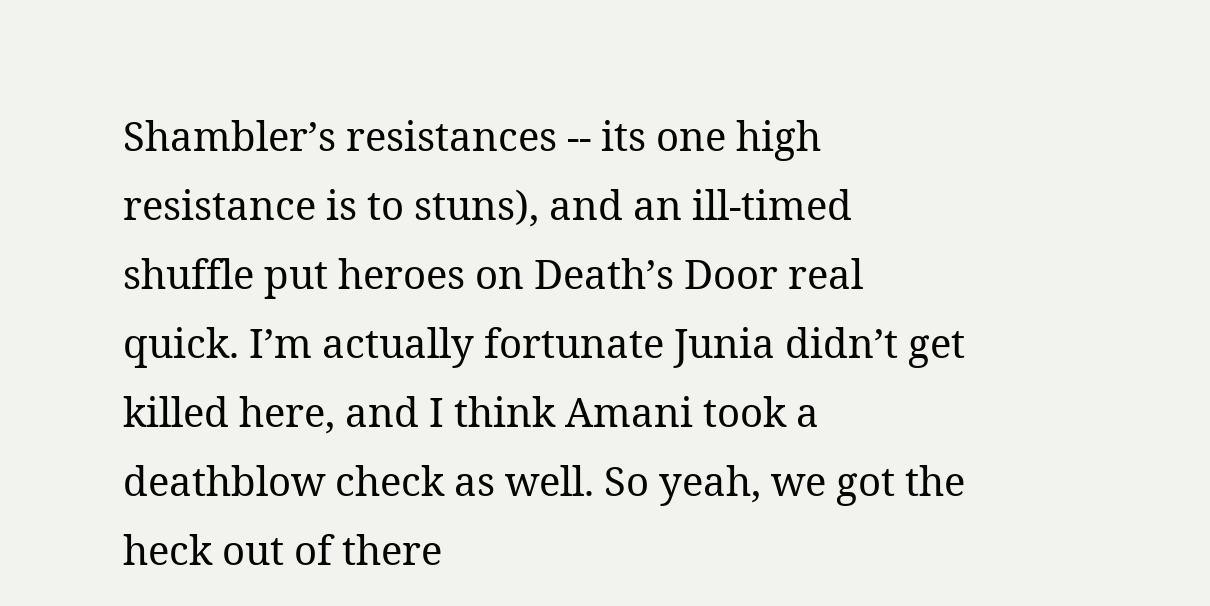Shambler’s resistances -- its one high resistance is to stuns), and an ill-timed shuffle put heroes on Death’s Door real quick. I’m actually fortunate Junia didn’t get killed here, and I think Amani took a deathblow check as well. So yeah, we got the heck out of there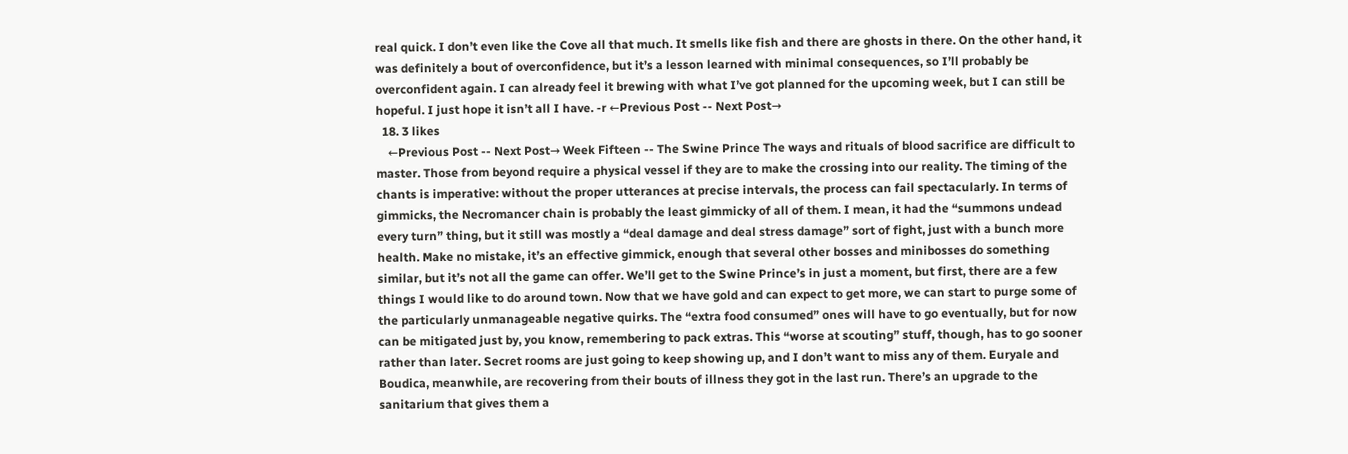real quick. I don’t even like the Cove all that much. It smells like fish and there are ghosts in there. On the other hand, it was definitely a bout of overconfidence, but it’s a lesson learned with minimal consequences, so I’ll probably be overconfident again. I can already feel it brewing with what I’ve got planned for the upcoming week, but I can still be hopeful. I just hope it isn’t all I have. -r ←Previous Post -- Next Post→
  18. 3 likes
    ←Previous Post -- Next Post→ Week Fifteen -- The Swine Prince The ways and rituals of blood sacrifice are difficult to master. Those from beyond require a physical vessel if they are to make the crossing into our reality. The timing of the chants is imperative: without the proper utterances at precise intervals, the process can fail spectacularly. In terms of gimmicks, the Necromancer chain is probably the least gimmicky of all of them. I mean, it had the “summons undead every turn” thing, but it still was mostly a “deal damage and deal stress damage” sort of fight, just with a bunch more health. Make no mistake, it’s an effective gimmick, enough that several other bosses and minibosses do something similar, but it’s not all the game can offer. We’ll get to the Swine Prince’s in just a moment, but first, there are a few things I would like to do around town. Now that we have gold and can expect to get more, we can start to purge some of the particularly unmanageable negative quirks. The “extra food consumed” ones will have to go eventually, but for now can be mitigated just by, you know, remembering to pack extras. This “worse at scouting” stuff, though, has to go sooner rather than later. Secret rooms are just going to keep showing up, and I don’t want to miss any of them. Euryale and Boudica, meanwhile, are recovering from their bouts of illness they got in the last run. There’s an upgrade to the sanitarium that gives them a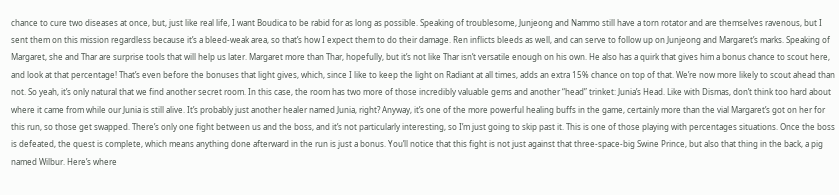chance to cure two diseases at once, but, just like real life, I want Boudica to be rabid for as long as possible. Speaking of troublesome, Junjeong and Nammo still have a torn rotator and are themselves ravenous, but I sent them on this mission regardless because it’s a bleed-weak area, so that’s how I expect them to do their damage. Ren inflicts bleeds as well, and can serve to follow up on Junjeong and Margaret’s marks. Speaking of Margaret, she and Thar are surprise tools that will help us later. Margaret more than Thar, hopefully, but it’s not like Thar isn’t versatile enough on his own. He also has a quirk that gives him a bonus chance to scout here, and look at that percentage! That’s even before the bonuses that light gives, which, since I like to keep the light on Radiant at all times, adds an extra 15% chance on top of that. We’re now more likely to scout ahead than not. So yeah, it’s only natural that we find another secret room. In this case, the room has two more of those incredibly valuable gems and another “head” trinket: Junia’s Head. Like with Dismas, don’t think too hard about where it came from while our Junia is still alive. It’s probably just another healer named Junia, right? Anyway, it’s one of the more powerful healing buffs in the game, certainly more than the vial Margaret’s got on her for this run, so those get swapped. There’s only one fight between us and the boss, and it’s not particularly interesting, so I’m just going to skip past it. This is one of those playing with percentages situations. Once the boss is defeated, the quest is complete, which means anything done afterward in the run is just a bonus. You’ll notice that this fight is not just against that three-space-big Swine Prince, but also that thing in the back, a pig named Wilbur. Here’s where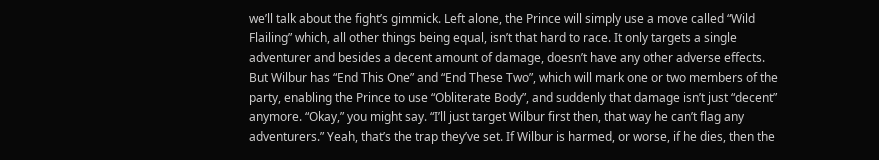we’ll talk about the fight’s gimmick. Left alone, the Prince will simply use a move called “Wild Flailing” which, all other things being equal, isn’t that hard to race. It only targets a single adventurer and besides a decent amount of damage, doesn’t have any other adverse effects. But Wilbur has “End This One” and “End These Two”, which will mark one or two members of the party, enabling the Prince to use “Obliterate Body”, and suddenly that damage isn’t just “decent” anymore. “Okay,” you might say. “I’ll just target Wilbur first then, that way he can’t flag any adventurers.” Yeah, that’s the trap they’ve set. If Wilbur is harmed, or worse, if he dies, then the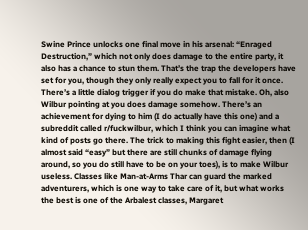Swine Prince unlocks one final move in his arsenal: “Enraged Destruction,” which not only does damage to the entire party, it also has a chance to stun them. That’s the trap the developers have set for you, though they only really expect you to fall for it once. There’s a little dialog trigger if you do make that mistake. Oh, also Wilbur pointing at you does damage somehow. There’s an achievement for dying to him (I do actually have this one) and a subreddit called r/fuckwilbur, which I think you can imagine what kind of posts go there. The trick to making this fight easier, then (I almost said “easy” but there are still chunks of damage flying around, so you do still have to be on your toes), is to make Wilbur useless. Classes like Man-at-Arms Thar can guard the marked adventurers, which is one way to take care of it, but what works the best is one of the Arbalest classes, Margaret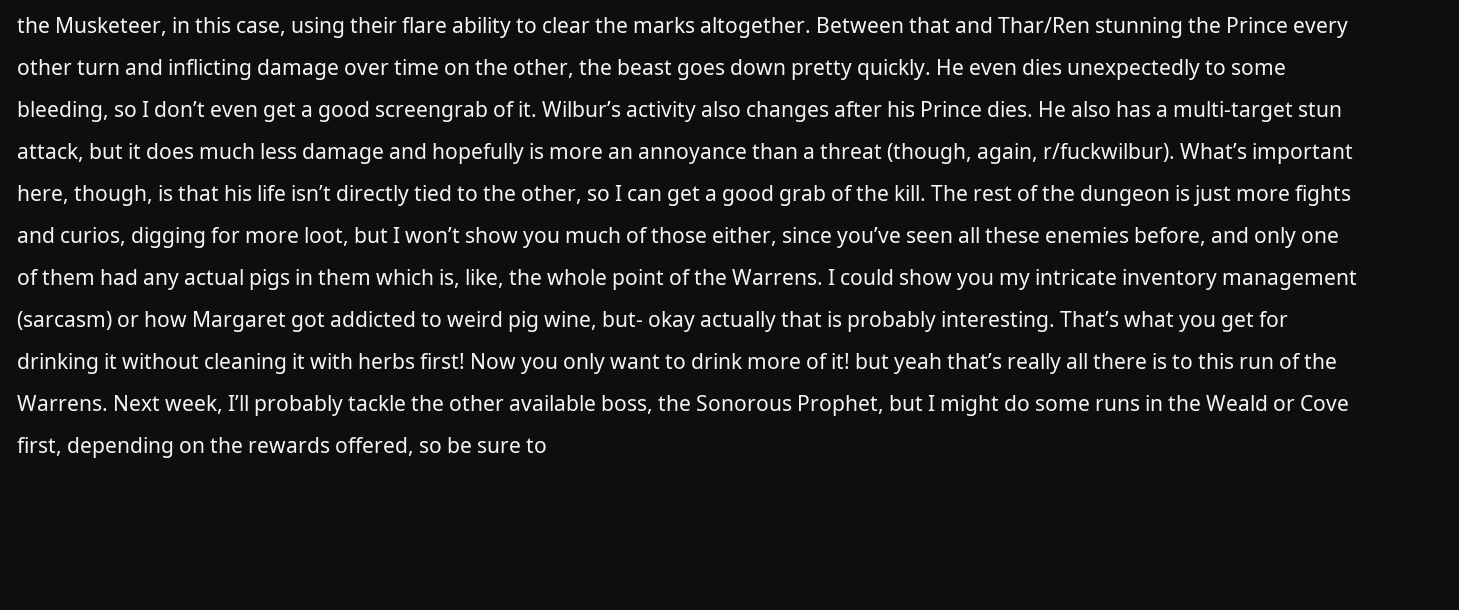the Musketeer, in this case, using their flare ability to clear the marks altogether. Between that and Thar/Ren stunning the Prince every other turn and inflicting damage over time on the other, the beast goes down pretty quickly. He even dies unexpectedly to some bleeding, so I don’t even get a good screengrab of it. Wilbur’s activity also changes after his Prince dies. He also has a multi-target stun attack, but it does much less damage and hopefully is more an annoyance than a threat (though, again, r/fuckwilbur). What’s important here, though, is that his life isn’t directly tied to the other, so I can get a good grab of the kill. The rest of the dungeon is just more fights and curios, digging for more loot, but I won’t show you much of those either, since you’ve seen all these enemies before, and only one of them had any actual pigs in them which is, like, the whole point of the Warrens. I could show you my intricate inventory management (sarcasm) or how Margaret got addicted to weird pig wine, but- okay actually that is probably interesting. That’s what you get for drinking it without cleaning it with herbs first! Now you only want to drink more of it! but yeah that’s really all there is to this run of the Warrens. Next week, I’ll probably tackle the other available boss, the Sonorous Prophet, but I might do some runs in the Weald or Cove first, depending on the rewards offered, so be sure to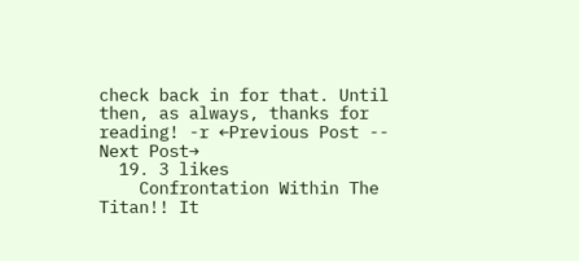check back in for that. Until then, as always, thanks for reading! -r ←Previous Post -- Next Post→
  19. 3 likes
    Confrontation Within The Titan!! It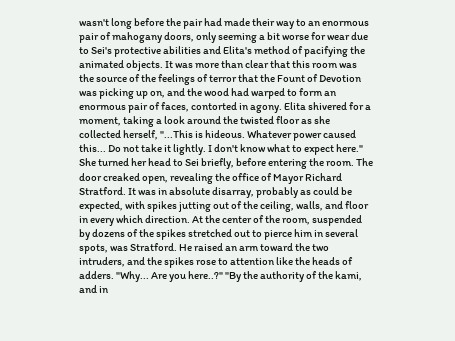wasn't long before the pair had made their way to an enormous pair of mahogany doors, only seeming a bit worse for wear due to Sei's protective abilities and Elita's method of pacifying the animated objects. It was more than clear that this room was the source of the feelings of terror that the Fount of Devotion was picking up on, and the wood had warped to form an enormous pair of faces, contorted in agony. Elita shivered for a moment, taking a look around the twisted floor as she collected herself, "...This is hideous. Whatever power caused this... Do not take it lightly. I don't know what to expect here." She turned her head to Sei briefly, before entering the room. The door creaked open, revealing the office of Mayor Richard Stratford. It was in absolute disarray, probably as could be expected, with spikes jutting out of the ceiling, walls, and floor in every which direction. At the center of the room, suspended by dozens of the spikes stretched out to pierce him in several spots, was Stratford. He raised an arm toward the two intruders, and the spikes rose to attention like the heads of adders. "Why... Are you here..?" "By the authority of the kami, and in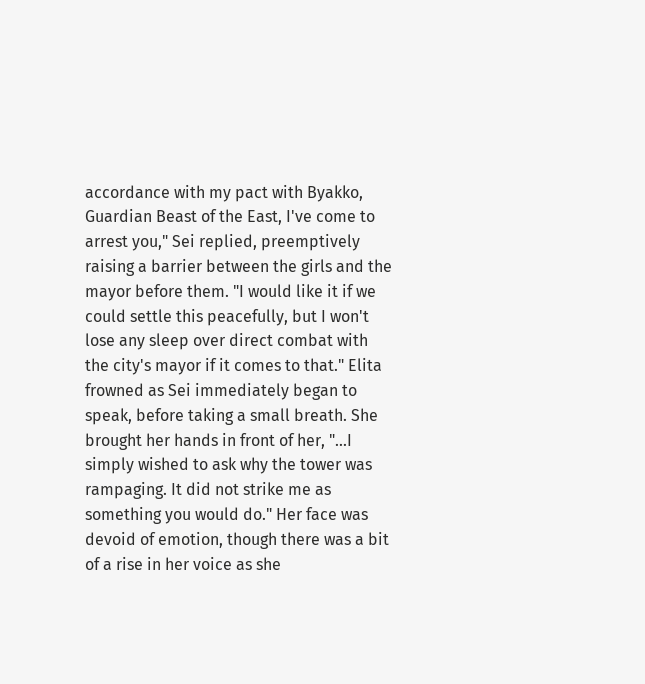accordance with my pact with Byakko, Guardian Beast of the East, I've come to arrest you," Sei replied, preemptively raising a barrier between the girls and the mayor before them. "I would like it if we could settle this peacefully, but I won't lose any sleep over direct combat with the city's mayor if it comes to that." Elita frowned as Sei immediately began to speak, before taking a small breath. She brought her hands in front of her, "...I simply wished to ask why the tower was rampaging. It did not strike me as something you would do." Her face was devoid of emotion, though there was a bit of a rise in her voice as she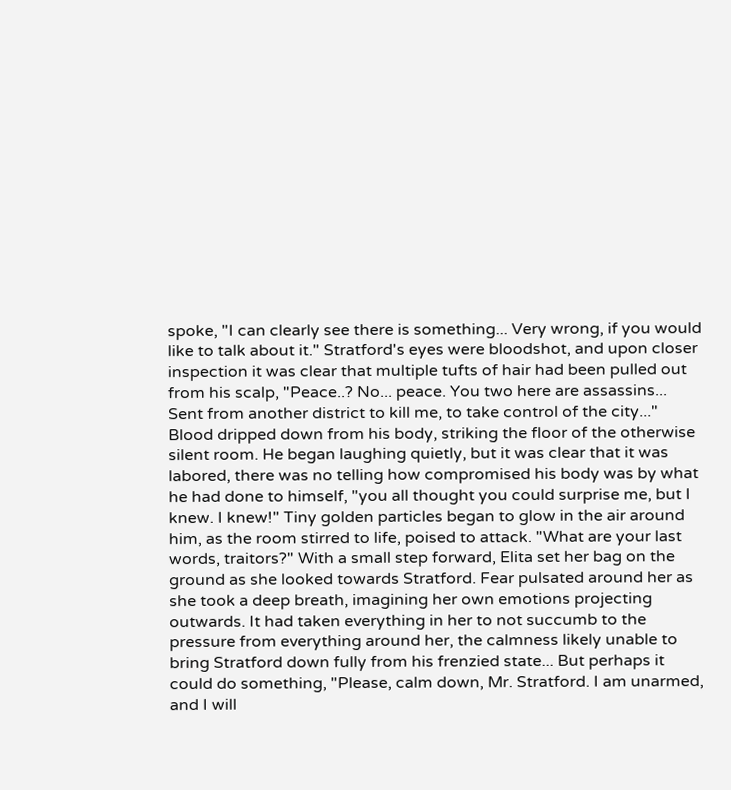spoke, "I can clearly see there is something... Very wrong, if you would like to talk about it." Stratford's eyes were bloodshot, and upon closer inspection it was clear that multiple tufts of hair had been pulled out from his scalp, "Peace..? No... peace. You two here are assassins... Sent from another district to kill me, to take control of the city..." Blood dripped down from his body, striking the floor of the otherwise silent room. He began laughing quietly, but it was clear that it was labored, there was no telling how compromised his body was by what he had done to himself, "you all thought you could surprise me, but I knew. I knew!" Tiny golden particles began to glow in the air around him, as the room stirred to life, poised to attack. "What are your last words, traitors?" With a small step forward, Elita set her bag on the ground as she looked towards Stratford. Fear pulsated around her as she took a deep breath, imagining her own emotions projecting outwards. It had taken everything in her to not succumb to the pressure from everything around her, the calmness likely unable to bring Stratford down fully from his frenzied state... But perhaps it could do something, "Please, calm down, Mr. Stratford. I am unarmed, and I will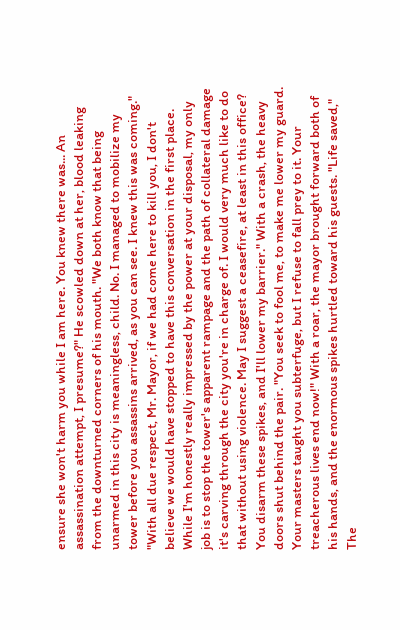ensure she won't harm you while I am here. You knew there was... An assassination attempt, I presume?" He scowled down at her, blood leaking from the downturned corners of his mouth. "We both know that being unarmed in this city is meaningless, child. No. I managed to mobilize my tower before you assassins arrived, as you can see. I knew this was coming." "With all due respect, Mr. Mayor, if we had come here to kill you, I don't believe we would have stopped to have this conversation in the first place. While I'm honestly really impressed by the power at your disposal, my only job is to stop the tower's apparent rampage and the path of collateral damage it's carving through the city you're in charge of. I would very much like to do that without using violence. May I suggest a ceasefire, at least in this office? You disarm these spikes, and I'll lower my barrier." With a crash, the heavy doors shut behind the pair. "You seek to fool me, to make me lower my guard. Your masters taught you subterfuge, but I refuse to fall prey to it. Your treacherous lives end now!" With a roar, the mayor brought forward both of his hands, and the enormous spikes hurtled toward his guests. "Life saved," The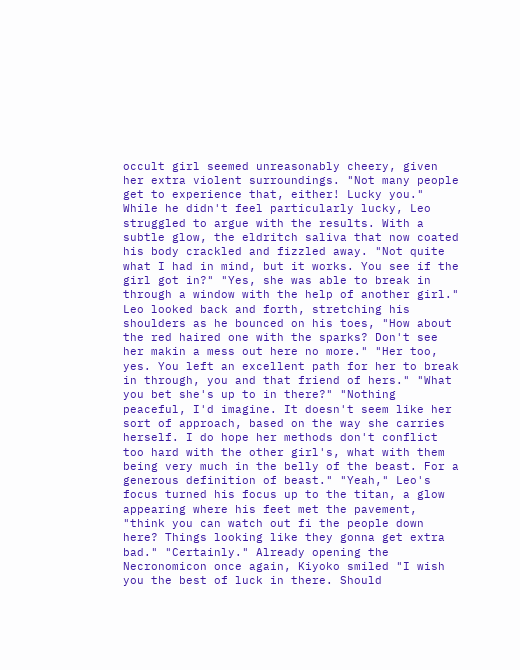occult girl seemed unreasonably cheery, given her extra violent surroundings. "Not many people get to experience that, either! Lucky you." While he didn't feel particularly lucky, Leo struggled to argue with the results. With a subtle glow, the eldritch saliva that now coated his body crackled and fizzled away. "Not quite what I had in mind, but it works. You see if the girl got in?" "Yes, she was able to break in through a window with the help of another girl." Leo looked back and forth, stretching his shoulders as he bounced on his toes, "How about the red haired one with the sparks? Don't see her makin a mess out here no more." "Her too, yes. You left an excellent path for her to break in through, you and that friend of hers." "What you bet she's up to in there?" "Nothing peaceful, I'd imagine. It doesn't seem like her sort of approach, based on the way she carries herself. I do hope her methods don't conflict too hard with the other girl's, what with them being very much in the belly of the beast. For a generous definition of beast." "Yeah," Leo's focus turned his focus up to the titan, a glow appearing where his feet met the pavement, "think you can watch out fi the people down here? Things looking like they gonna get extra bad." "Certainly." Already opening the Necronomicon once again, Kiyoko smiled "I wish you the best of luck in there. Should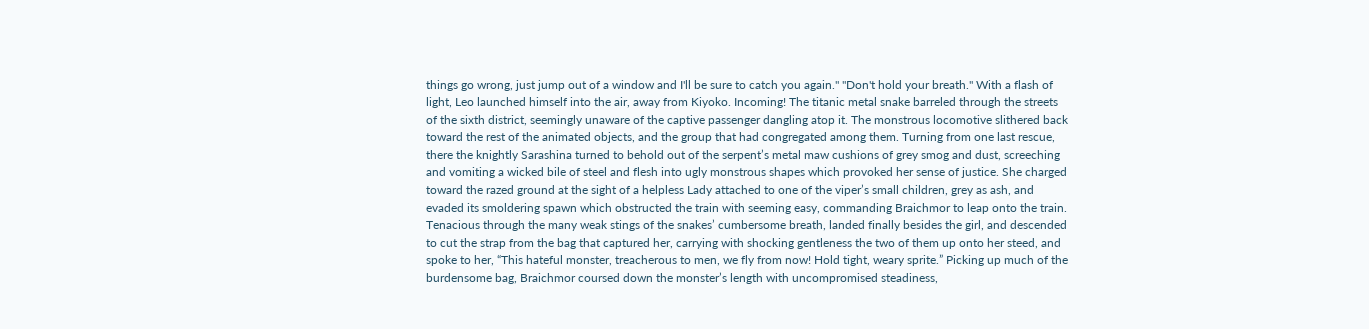things go wrong, just jump out of a window and I'll be sure to catch you again." "Don't hold your breath." With a flash of light, Leo launched himself into the air, away from Kiyoko. Incoming! The titanic metal snake barreled through the streets of the sixth district, seemingly unaware of the captive passenger dangling atop it. The monstrous locomotive slithered back toward the rest of the animated objects, and the group that had congregated among them. Turning from one last rescue, there the knightly Sarashina turned to behold out of the serpent’s metal maw cushions of grey smog and dust, screeching and vomiting a wicked bile of steel and flesh into ugly monstrous shapes which provoked her sense of justice. She charged toward the razed ground at the sight of a helpless Lady attached to one of the viper’s small children, grey as ash, and evaded its smoldering spawn which obstructed the train with seeming easy, commanding Braichmor to leap onto the train. Tenacious through the many weak stings of the snakes’ cumbersome breath, landed finally besides the girl, and descended to cut the strap from the bag that captured her, carrying with shocking gentleness the two of them up onto her steed, and spoke to her, “This hateful monster, treacherous to men, we fly from now! Hold tight, weary sprite.” Picking up much of the burdensome bag, Braichmor coursed down the monster’s length with uncompromised steadiness,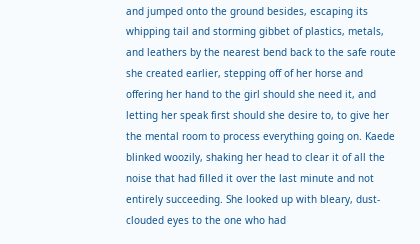and jumped onto the ground besides, escaping its whipping tail and storming gibbet of plastics, metals, and leathers by the nearest bend back to the safe route she created earlier, stepping off of her horse and offering her hand to the girl should she need it, and letting her speak first should she desire to, to give her the mental room to process everything going on. Kaede blinked woozily, shaking her head to clear it of all the noise that had filled it over the last minute and not entirely succeeding. She looked up with bleary, dust-clouded eyes to the one who had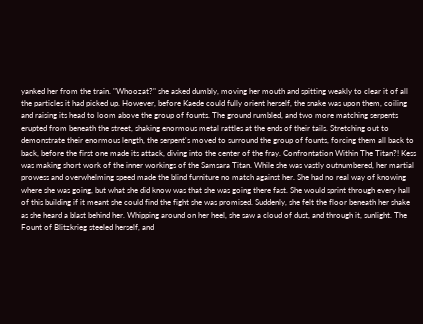yanked her from the train. "Whoozat?" she asked dumbly, moving her mouth and spitting weakly to clear it of all the particles it had picked up. However, before Kaede could fully orient herself, the snake was upon them, coiling and raising its head to loom above the group of founts. The ground rumbled, and two more matching serpents erupted from beneath the street, shaking enormous metal rattles at the ends of their tails. Stretching out to demonstrate their enormous length, the serpent's moved to surround the group of founts, forcing them all back to back, before the first one made its attack, diving into the center of the fray. Confrontation Within The Titan?! Kess was making short work of the inner workings of the Samsara Titan. While she was vastly outnumbered, her martial prowess and overwhelming speed made the blind furniture no match against her. She had no real way of knowing where she was going, but what she did know was that she was going there fast. She would sprint through every hall of this building if it meant she could find the fight she was promised. Suddenly, she felt the floor beneath her shake as she heard a blast behind her. Whipping around on her heel, she saw a cloud of dust, and through it, sunlight. The Fount of Blitzkrieg steeled herself, and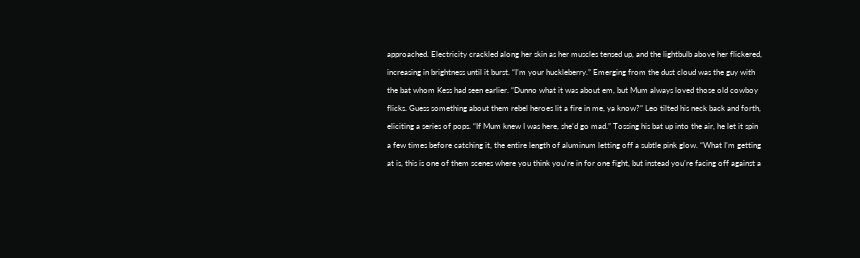approached. Electricity crackled along her skin as her muscles tensed up, and the lightbulb above her flickered, increasing in brightness until it burst. “I’m your huckleberry.” Emerging from the dust cloud was the guy with the bat whom Kess had seen earlier. “Dunno what it was about em, but Mum always loved those old cowboy flicks. Guess something about them rebel heroes lit a fire in me, ya know?” Leo tilted his neck back and forth, eliciting a series of pops. “If Mum knew I was here, she’d go mad.” Tossing his bat up into the air, he let it spin a few times before catching it, the entire length of aluminum letting off a subtle pink glow. “What I’m getting at is, this is one of them scenes where you think you’re in for one fight, but instead you’re facing off against a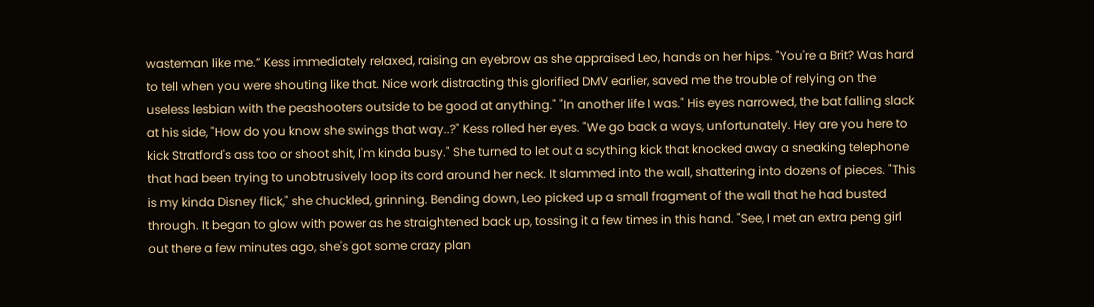wasteman like me.” Kess immediately relaxed, raising an eyebrow as she appraised Leo, hands on her hips. "You're a Brit? Was hard to tell when you were shouting like that. Nice work distracting this glorified DMV earlier, saved me the trouble of relying on the useless lesbian with the peashooters outside to be good at anything." "In another life I was." His eyes narrowed, the bat falling slack at his side, "How do you know she swings that way..?" Kess rolled her eyes. "We go back a ways, unfortunately. Hey are you here to kick Stratford's ass too or shoot shit, I'm kinda busy." She turned to let out a scything kick that knocked away a sneaking telephone that had been trying to unobtrusively loop its cord around her neck. It slammed into the wall, shattering into dozens of pieces. "This is my kinda Disney flick," she chuckled, grinning. Bending down, Leo picked up a small fragment of the wall that he had busted through. It began to glow with power as he straightened back up, tossing it a few times in this hand. "See, I met an extra peng girl out there a few minutes ago, she's got some crazy plan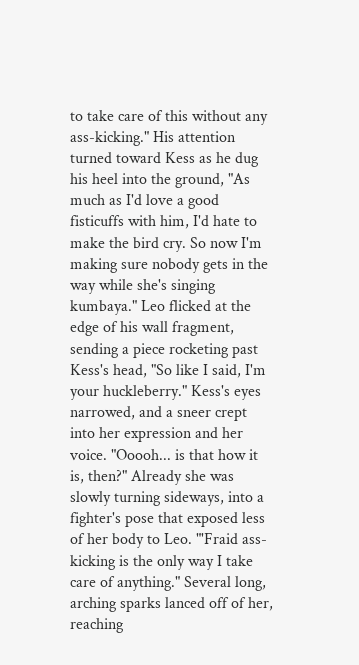to take care of this without any ass-kicking." His attention turned toward Kess as he dug his heel into the ground, "As much as I'd love a good fisticuffs with him, I'd hate to make the bird cry. So now I'm making sure nobody gets in the way while she's singing kumbaya." Leo flicked at the edge of his wall fragment, sending a piece rocketing past Kess's head, "So like I said, I'm your huckleberry." Kess's eyes narrowed, and a sneer crept into her expression and her voice. "Ooooh... is that how it is, then?" Already she was slowly turning sideways, into a fighter's pose that exposed less of her body to Leo. "'Fraid ass-kicking is the only way I take care of anything." Several long, arching sparks lanced off of her, reaching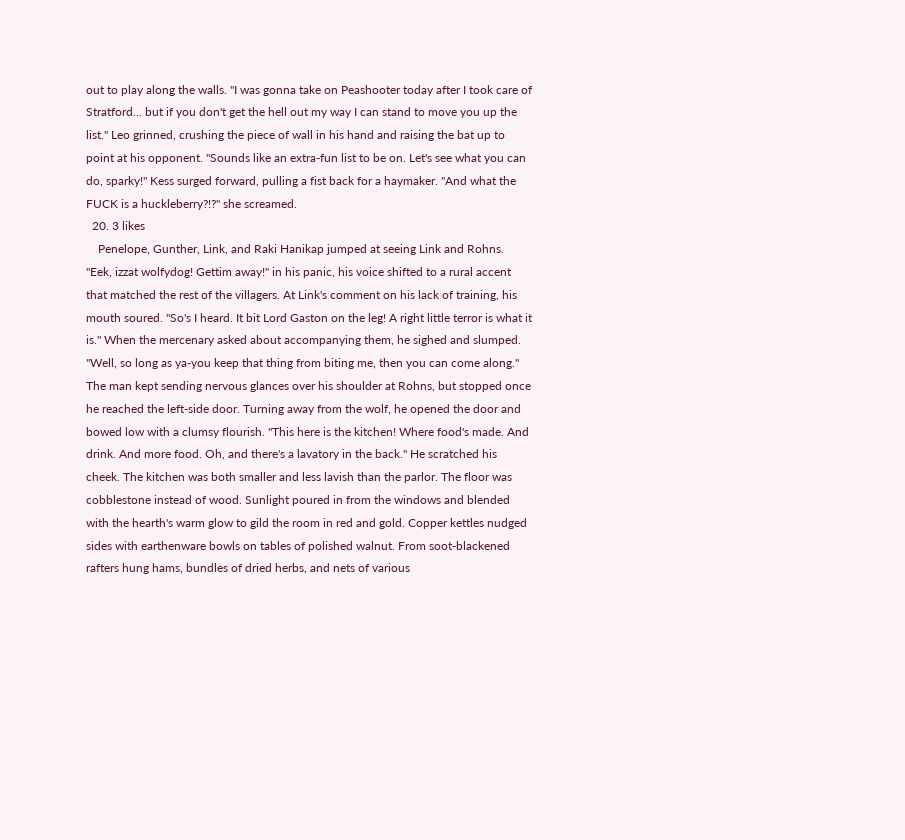out to play along the walls. "I was gonna take on Peashooter today after I took care of Stratford... but if you don't get the hell out my way I can stand to move you up the list." Leo grinned, crushing the piece of wall in his hand and raising the bat up to point at his opponent. "Sounds like an extra-fun list to be on. Let's see what you can do, sparky!" Kess surged forward, pulling a fist back for a haymaker. "And what the FUCK is a huckleberry?!?" she screamed.
  20. 3 likes
    Penelope, Gunther, Link, and Raki Hanikap jumped at seeing Link and Rohns. "Eek, izzat wolfydog! Gettim away!" in his panic, his voice shifted to a rural accent that matched the rest of the villagers. At Link's comment on his lack of training, his mouth soured. "So's I heard. It bit Lord Gaston on the leg! A right little terror is what it is." When the mercenary asked about accompanying them, he sighed and slumped. "Well, so long as ya-you keep that thing from biting me, then you can come along." The man kept sending nervous glances over his shoulder at Rohns, but stopped once he reached the left-side door. Turning away from the wolf, he opened the door and bowed low with a clumsy flourish. "This here is the kitchen! Where food's made. And drink. And more food. Oh, and there's a lavatory in the back." He scratched his cheek. The kitchen was both smaller and less lavish than the parlor. The floor was cobblestone instead of wood. Sunlight poured in from the windows and blended with the hearth's warm glow to gild the room in red and gold. Copper kettles nudged sides with earthenware bowls on tables of polished walnut. From soot-blackened rafters hung hams, bundles of dried herbs, and nets of various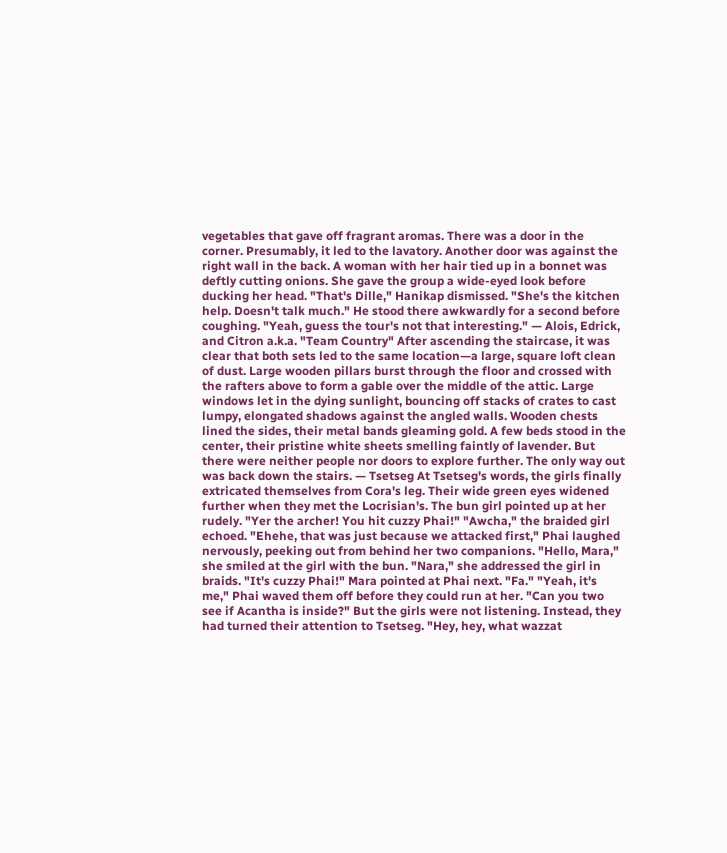vegetables that gave off fragrant aromas. There was a door in the corner. Presumably, it led to the lavatory. Another door was against the right wall in the back. A woman with her hair tied up in a bonnet was deftly cutting onions. She gave the group a wide-eyed look before ducking her head. "That's Dille," Hanikap dismissed. "She's the kitchen help. Doesn't talk much." He stood there awkwardly for a second before coughing. "Yeah, guess the tour's not that interesting." — Alois, Edrick, and Citron a.k.a. "Team Country" After ascending the staircase, it was clear that both sets led to the same location—a large, square loft clean of dust. Large wooden pillars burst through the floor and crossed with the rafters above to form a gable over the middle of the attic. Large windows let in the dying sunlight, bouncing off stacks of crates to cast lumpy, elongated shadows against the angled walls. Wooden chests lined the sides, their metal bands gleaming gold. A few beds stood in the center, their pristine white sheets smelling faintly of lavender. But there were neither people nor doors to explore further. The only way out was back down the stairs. — Tsetseg At Tsetseg's words, the girls finally extricated themselves from Cora's leg. Their wide green eyes widened further when they met the Locrisian's. The bun girl pointed up at her rudely. "Yer the archer! You hit cuzzy Phai!" "Awcha," the braided girl echoed. "Ehehe, that was just because we attacked first," Phai laughed nervously, peeking out from behind her two companions. "Hello, Mara," she smiled at the girl with the bun. "Nara," she addressed the girl in braids. "It's cuzzy Phai!" Mara pointed at Phai next. "Fa." "Yeah, it's me," Phai waved them off before they could run at her. "Can you two see if Acantha is inside?" But the girls were not listening. Instead, they had turned their attention to Tsetseg. "Hey, hey, what wazzat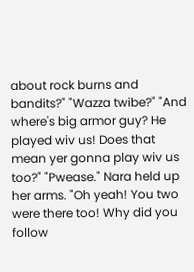about rock burns and bandits?" "Wazza twibe?" "And where's big armor guy? He played wiv us! Does that mean yer gonna play wiv us too?" "Pwease." Nara held up her arms. "Oh yeah! You two were there too! Why did you follow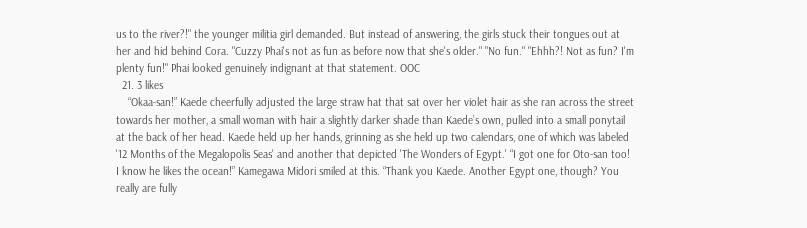us to the river?!" the younger militia girl demanded. But instead of answering, the girls stuck their tongues out at her and hid behind Cora. "Cuzzy Phai's not as fun as before now that she's older." "No fun." "Ehhh?! Not as fun? I'm plenty fun!" Phai looked genuinely indignant at that statement. OOC
  21. 3 likes
    “Okaa-san!” Kaede cheerfully adjusted the large straw hat that sat over her violet hair as she ran across the street towards her mother, a small woman with hair a slightly darker shade than Kaede’s own, pulled into a small ponytail at the back of her head. Kaede held up her hands, grinning as she held up two calendars, one of which was labeled '12 Months of the Megalopolis Seas' and another that depicted 'The Wonders of Egypt.' “I got one for Oto-san too! I know he likes the ocean!” Kamegawa Midori smiled at this. “Thank you Kaede. Another Egypt one, though? You really are fully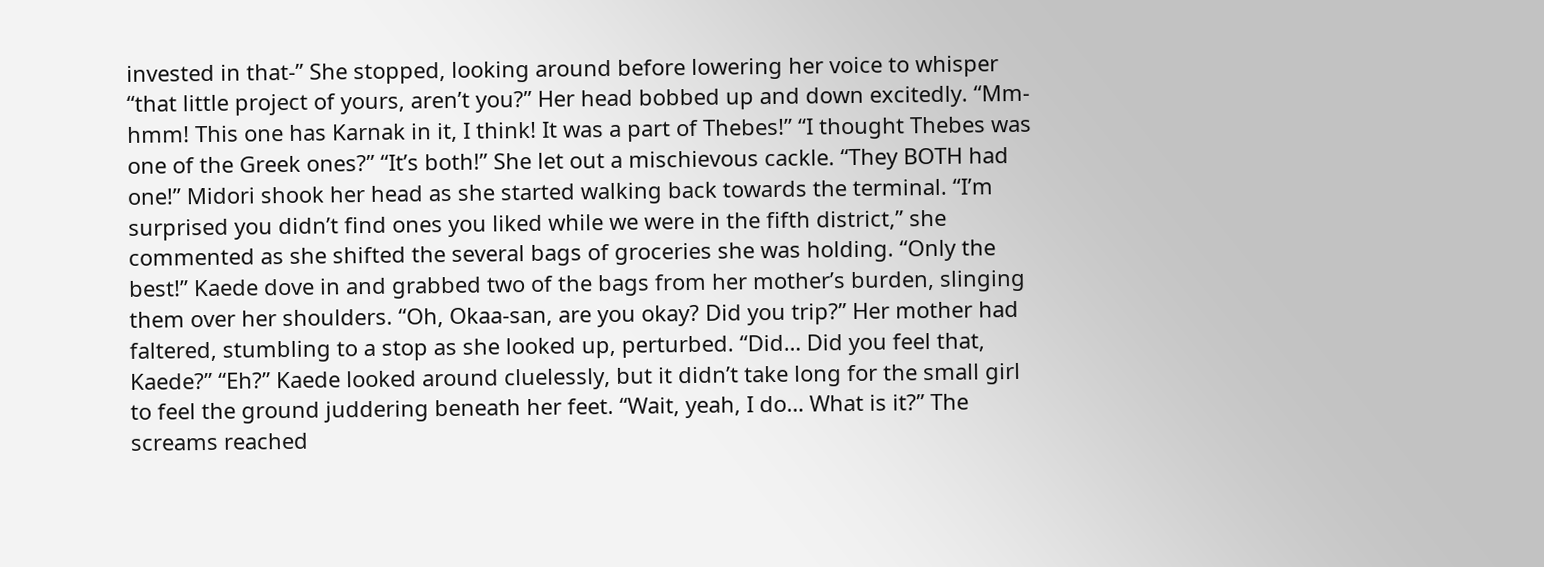invested in that-” She stopped, looking around before lowering her voice to whisper “that little project of yours, aren’t you?” Her head bobbed up and down excitedly. “Mm-hmm! This one has Karnak in it, I think! It was a part of Thebes!” “I thought Thebes was one of the Greek ones?” “It’s both!” She let out a mischievous cackle. “They BOTH had one!” Midori shook her head as she started walking back towards the terminal. “I’m surprised you didn’t find ones you liked while we were in the fifth district,” she commented as she shifted the several bags of groceries she was holding. “Only the best!” Kaede dove in and grabbed two of the bags from her mother’s burden, slinging them over her shoulders. “Oh, Okaa-san, are you okay? Did you trip?” Her mother had faltered, stumbling to a stop as she looked up, perturbed. “Did… Did you feel that, Kaede?” “Eh?” Kaede looked around cluelessly, but it didn’t take long for the small girl to feel the ground juddering beneath her feet. “Wait, yeah, I do… What is it?” The screams reached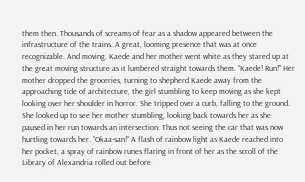them then. Thousands of screams of fear as a shadow appeared between the infrastructure of the trains. A great, looming presence that was at once recognizable. And moving. Kaede and her mother went white as they stared up at the great moving structure as it lumbered straight towards them. “Kaede! Run!” Her mother dropped the groceries, turning to shepherd Kaede away from the approaching tide of architecture, the girl stumbling to keep moving as she kept looking over her shoulder in horror. She tripped over a curb, falling to the ground. She looked up to see her mother stumbling, looking back towards her as she paused in her run towards an intersection. Thus not seeing the car that was now hurtling towards her. “Okaa-san!” A flash of rainbow light as Kaede reached into her pocket, a spray of rainbow runes flaring in front of her as the scroll of the Library of Alexandria rolled out before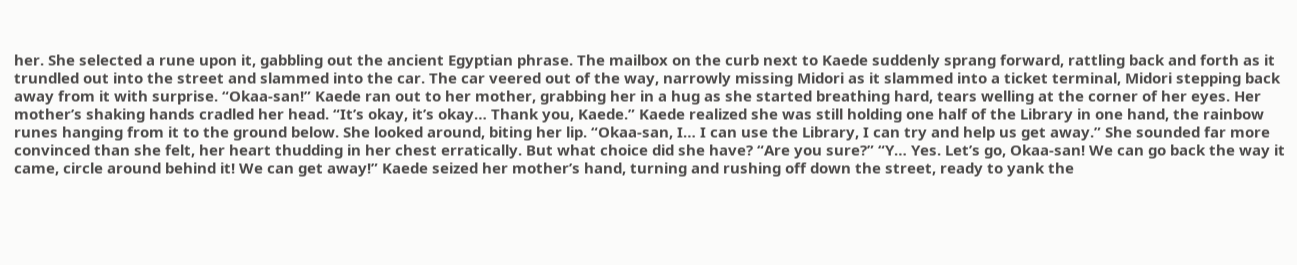her. She selected a rune upon it, gabbling out the ancient Egyptian phrase. The mailbox on the curb next to Kaede suddenly sprang forward, rattling back and forth as it trundled out into the street and slammed into the car. The car veered out of the way, narrowly missing Midori as it slammed into a ticket terminal, Midori stepping back away from it with surprise. “Okaa-san!” Kaede ran out to her mother, grabbing her in a hug as she started breathing hard, tears welling at the corner of her eyes. Her mother’s shaking hands cradled her head. “It’s okay, it’s okay… Thank you, Kaede.” Kaede realized she was still holding one half of the Library in one hand, the rainbow runes hanging from it to the ground below. She looked around, biting her lip. “Okaa-san, I… I can use the Library, I can try and help us get away.” She sounded far more convinced than she felt, her heart thudding in her chest erratically. But what choice did she have? “Are you sure?” “Y… Yes. Let’s go, Okaa-san! We can go back the way it came, circle around behind it! We can get away!” Kaede seized her mother’s hand, turning and rushing off down the street, ready to yank the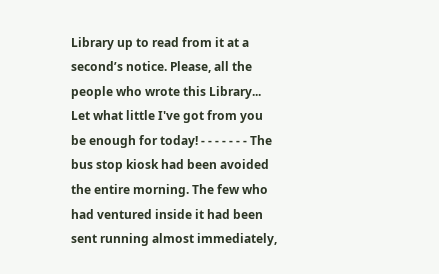Library up to read from it at a second’s notice. Please, all the people who wrote this Library... Let what little I've got from you be enough for today! - - - - - - - The bus stop kiosk had been avoided the entire morning. The few who had ventured inside it had been sent running almost immediately,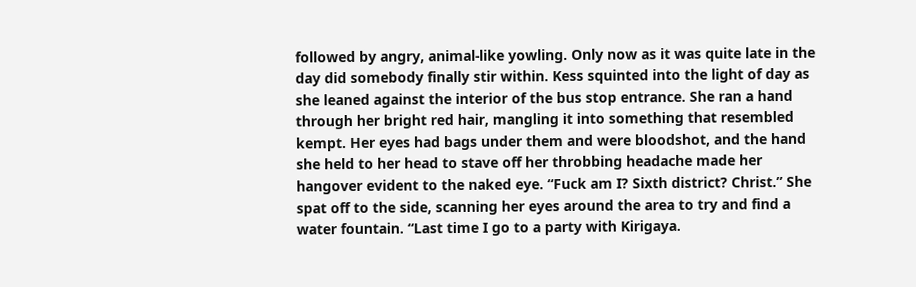followed by angry, animal-like yowling. Only now as it was quite late in the day did somebody finally stir within. Kess squinted into the light of day as she leaned against the interior of the bus stop entrance. She ran a hand through her bright red hair, mangling it into something that resembled kempt. Her eyes had bags under them and were bloodshot, and the hand she held to her head to stave off her throbbing headache made her hangover evident to the naked eye. “Fuck am I? Sixth district? Christ.” She spat off to the side, scanning her eyes around the area to try and find a water fountain. “Last time I go to a party with Kirigaya.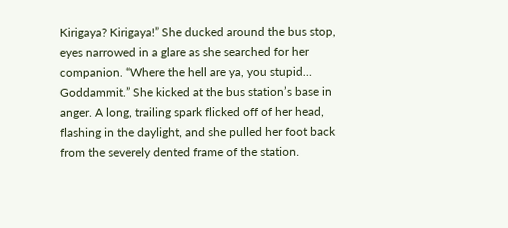Kirigaya? Kirigaya!” She ducked around the bus stop, eyes narrowed in a glare as she searched for her companion. “Where the hell are ya, you stupid… Goddammit.” She kicked at the bus station’s base in anger. A long, trailing spark flicked off of her head, flashing in the daylight, and she pulled her foot back from the severely dented frame of the station.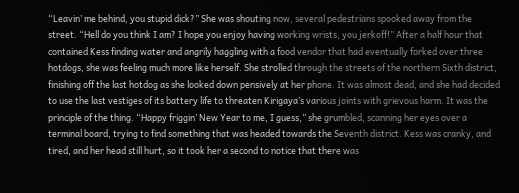“Leavin’ me behind, you stupid dick?” She was shouting now, several pedestrians spooked away from the street. “Hell do you think I am? I hope you enjoy having working wrists, you jerkoff!” After a half hour that contained Kess finding water and angrily haggling with a food vendor that had eventually forked over three hotdogs, she was feeling much more like herself. She strolled through the streets of the northern Sixth district, finishing off the last hotdog as she looked down pensively at her phone. It was almost dead, and she had decided to use the last vestiges of its battery life to threaten Kirigaya’s various joints with grievous harm. It was the principle of the thing. “Happy friggin’ New Year to me, I guess,” she grumbled, scanning her eyes over a terminal board, trying to find something that was headed towards the Seventh district. Kess was cranky, and tired, and her head still hurt, so it took her a second to notice that there was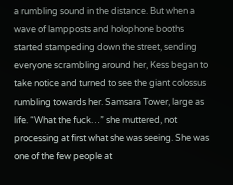a rumbling sound in the distance. But when a wave of lampposts and holophone booths started stampeding down the street, sending everyone scrambling around her, Kess began to take notice and turned to see the giant colossus rumbling towards her. Samsara Tower, large as life. “What the fuck…” she muttered, not processing at first what she was seeing. She was one of the few people at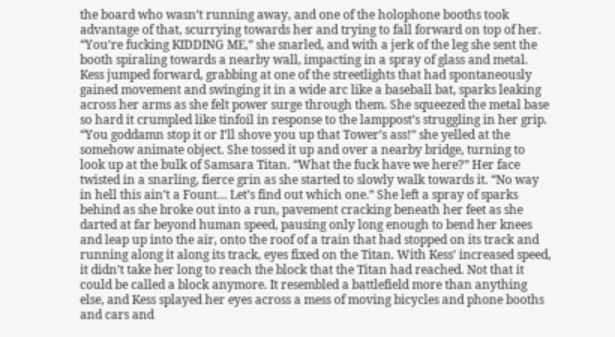the board who wasn’t running away, and one of the holophone booths took advantage of that, scurrying towards her and trying to fall forward on top of her. “You’re fucking KIDDING ME,” she snarled, and with a jerk of the leg she sent the booth spiraling towards a nearby wall, impacting in a spray of glass and metal. Kess jumped forward, grabbing at one of the streetlights that had spontaneously gained movement and swinging it in a wide arc like a baseball bat, sparks leaking across her arms as she felt power surge through them. She squeezed the metal base so hard it crumpled like tinfoil in response to the lamppost’s struggling in her grip. “You goddamn stop it or I’ll shove you up that Tower’s ass!” she yelled at the somehow animate object. She tossed it up and over a nearby bridge, turning to look up at the bulk of Samsara Titan. “What the fuck have we here?” Her face twisted in a snarling, fierce grin as she started to slowly walk towards it. “No way in hell this ain’t a Fount… Let’s find out which one.” She left a spray of sparks behind as she broke out into a run, pavement cracking beneath her feet as she darted at far beyond human speed, pausing only long enough to bend her knees and leap up into the air, onto the roof of a train that had stopped on its track and running along it along its track, eyes fixed on the Titan. With Kess’ increased speed, it didn’t take her long to reach the block that the Titan had reached. Not that it could be called a block anymore. It resembled a battlefield more than anything else, and Kess splayed her eyes across a mess of moving bicycles and phone booths and cars and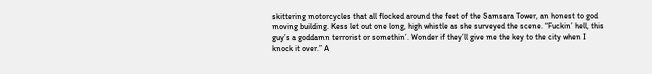skittering motorcycles that all flocked around the feet of the Samsara Tower, an honest to god moving building. Kess let out one long, high whistle as she surveyed the scene. “Fuckin’ hell, this guy’s a goddamn terrorist or somethin’. Wonder if they’ll give me the key to the city when I knock it over.” A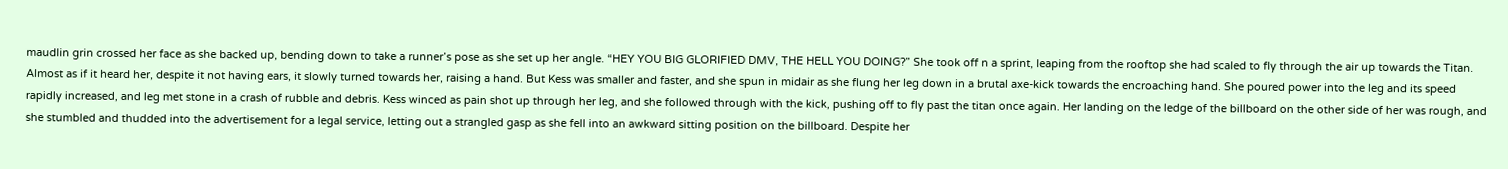maudlin grin crossed her face as she backed up, bending down to take a runner’s pose as she set up her angle. “HEY YOU BIG GLORIFIED DMV, THE HELL YOU DOING?” She took off n a sprint, leaping from the rooftop she had scaled to fly through the air up towards the Titan. Almost as if it heard her, despite it not having ears, it slowly turned towards her, raising a hand. But Kess was smaller and faster, and she spun in midair as she flung her leg down in a brutal axe-kick towards the encroaching hand. She poured power into the leg and its speed rapidly increased, and leg met stone in a crash of rubble and debris. Kess winced as pain shot up through her leg, and she followed through with the kick, pushing off to fly past the titan once again. Her landing on the ledge of the billboard on the other side of her was rough, and she stumbled and thudded into the advertisement for a legal service, letting out a strangled gasp as she fell into an awkward sitting position on the billboard. Despite her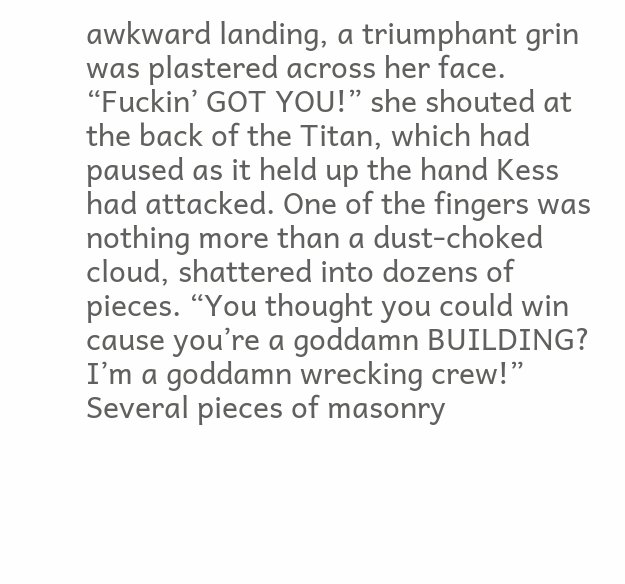awkward landing, a triumphant grin was plastered across her face. “Fuckin’ GOT YOU!” she shouted at the back of the Titan, which had paused as it held up the hand Kess had attacked. One of the fingers was nothing more than a dust-choked cloud, shattered into dozens of pieces. “You thought you could win cause you’re a goddamn BUILDING? I’m a goddamn wrecking crew!” Several pieces of masonry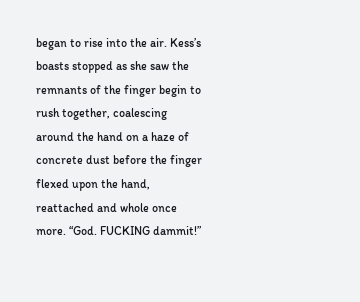began to rise into the air. Kess’s boasts stopped as she saw the remnants of the finger begin to rush together, coalescing around the hand on a haze of concrete dust before the finger flexed upon the hand, reattached and whole once more. “God. FUCKING dammit!”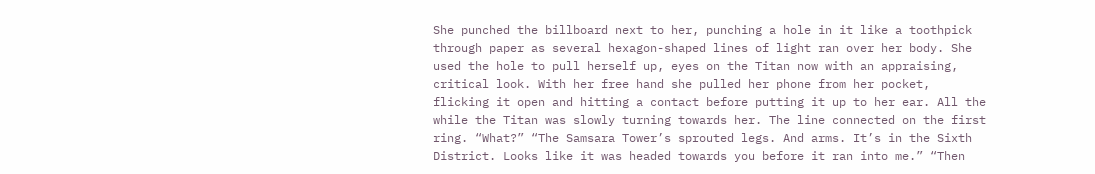She punched the billboard next to her, punching a hole in it like a toothpick through paper as several hexagon-shaped lines of light ran over her body. She used the hole to pull herself up, eyes on the Titan now with an appraising, critical look. With her free hand she pulled her phone from her pocket, flicking it open and hitting a contact before putting it up to her ear. All the while the Titan was slowly turning towards her. The line connected on the first ring. “What?” “The Samsara Tower’s sprouted legs. And arms. It’s in the Sixth District. Looks like it was headed towards you before it ran into me.” “Then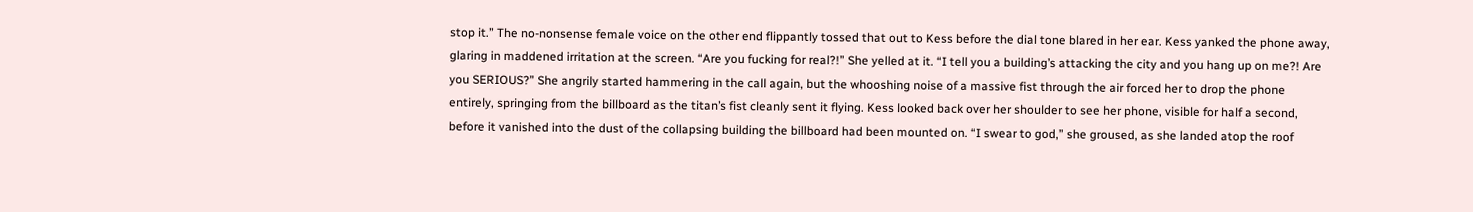stop it.” The no-nonsense female voice on the other end flippantly tossed that out to Kess before the dial tone blared in her ear. Kess yanked the phone away, glaring in maddened irritation at the screen. “Are you fucking for real?!” She yelled at it. “I tell you a building’s attacking the city and you hang up on me?! Are you SERIOUS?” She angrily started hammering in the call again, but the whooshing noise of a massive fist through the air forced her to drop the phone entirely, springing from the billboard as the titan’s fist cleanly sent it flying. Kess looked back over her shoulder to see her phone, visible for half a second, before it vanished into the dust of the collapsing building the billboard had been mounted on. “I swear to god,” she groused, as she landed atop the roof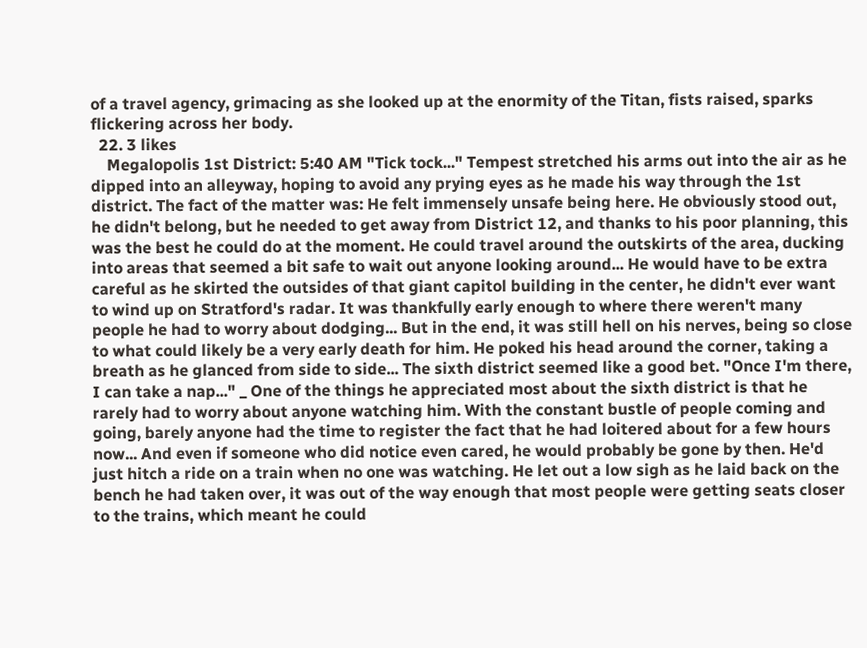of a travel agency, grimacing as she looked up at the enormity of the Titan, fists raised, sparks flickering across her body.
  22. 3 likes
    Megalopolis 1st District: 5:40 AM "Tick tock..." Tempest stretched his arms out into the air as he dipped into an alleyway, hoping to avoid any prying eyes as he made his way through the 1st district. The fact of the matter was: He felt immensely unsafe being here. He obviously stood out, he didn't belong, but he needed to get away from District 12, and thanks to his poor planning, this was the best he could do at the moment. He could travel around the outskirts of the area, ducking into areas that seemed a bit safe to wait out anyone looking around... He would have to be extra careful as he skirted the outsides of that giant capitol building in the center, he didn't ever want to wind up on Stratford's radar. It was thankfully early enough to where there weren't many people he had to worry about dodging... But in the end, it was still hell on his nerves, being so close to what could likely be a very early death for him. He poked his head around the corner, taking a breath as he glanced from side to side... The sixth district seemed like a good bet. "Once I'm there, I can take a nap..." _ One of the things he appreciated most about the sixth district is that he rarely had to worry about anyone watching him. With the constant bustle of people coming and going, barely anyone had the time to register the fact that he had loitered about for a few hours now... And even if someone who did notice even cared, he would probably be gone by then. He'd just hitch a ride on a train when no one was watching. He let out a low sigh as he laid back on the bench he had taken over, it was out of the way enough that most people were getting seats closer to the trains, which meant he could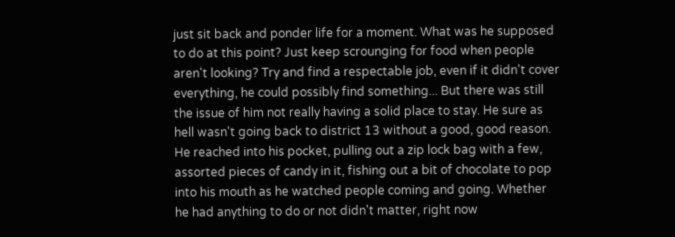just sit back and ponder life for a moment. What was he supposed to do at this point? Just keep scrounging for food when people aren't looking? Try and find a respectable job, even if it didn't cover everything, he could possibly find something... But there was still the issue of him not really having a solid place to stay. He sure as hell wasn't going back to district 13 without a good, good reason. He reached into his pocket, pulling out a zip lock bag with a few, assorted pieces of candy in it, fishing out a bit of chocolate to pop into his mouth as he watched people coming and going. Whether he had anything to do or not didn't matter, right now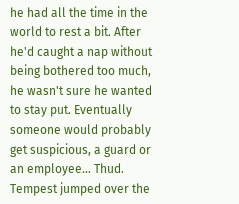he had all the time in the world to rest a bit. After he'd caught a nap without being bothered too much, he wasn't sure he wanted to stay put. Eventually someone would probably get suspicious, a guard or an employee... Thud. Tempest jumped over the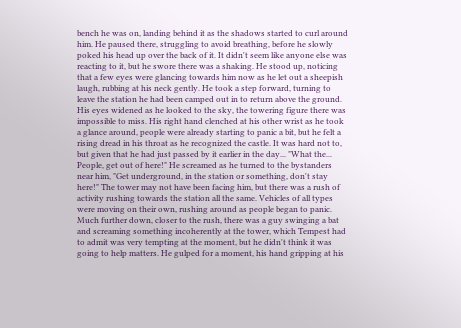bench he was on, landing behind it as the shadows started to curl around him. He paused there, struggling to avoid breathing, before he slowly poked his head up over the back of it. It didn't seem like anyone else was reacting to it, but he swore there was a shaking. He stood up, noticing that a few eyes were glancing towards him now as he let out a sheepish laugh, rubbing at his neck gently. He took a step forward, turning to leave the station he had been camped out in to return above the ground. His eyes widened as he looked to the sky, the towering figure there was impossible to miss. His right hand clenched at his other wrist as he took a glance around, people were already starting to panic a bit, but he felt a rising dread in his throat as he recognized the castle. It was hard not to, but given that he had just passed by it earlier in the day... "What the... People, get out of here!" He screamed as he turned to the bystanders near him, "Get underground, in the station or something, don't stay here!" The tower may not have been facing him, but there was a rush of activity rushing towards the station all the same. Vehicles of all types were moving on their own, rushing around as people began to panic. Much further down, closer to the rush, there was a guy swinging a bat and screaming something incoherently at the tower, which Tempest had to admit was very tempting at the moment, but he didn't think it was going to help matters. He gulped for a moment, his hand gripping at his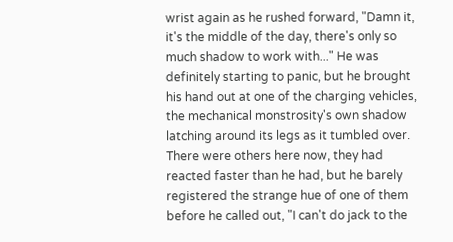wrist again as he rushed forward, "Damn it, it's the middle of the day, there's only so much shadow to work with..." He was definitely starting to panic, but he brought his hand out at one of the charging vehicles, the mechanical monstrosity's own shadow latching around its legs as it tumbled over. There were others here now, they had reacted faster than he had, but he barely registered the strange hue of one of them before he called out, "I can't do jack to the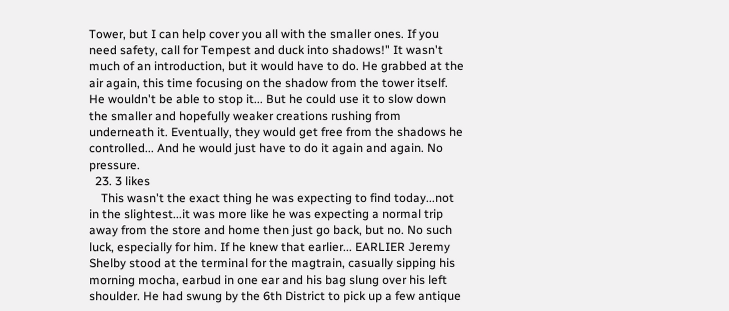Tower, but I can help cover you all with the smaller ones. If you need safety, call for Tempest and duck into shadows!" It wasn't much of an introduction, but it would have to do. He grabbed at the air again, this time focusing on the shadow from the tower itself. He wouldn't be able to stop it... But he could use it to slow down the smaller and hopefully weaker creations rushing from underneath it. Eventually, they would get free from the shadows he controlled... And he would just have to do it again and again. No pressure.
  23. 3 likes
    This wasn't the exact thing he was expecting to find today...not in the slightest...it was more like he was expecting a normal trip away from the store and home then just go back, but no. No such luck, especially for him. If he knew that earlier... EARLIER Jeremy Shelby stood at the terminal for the magtrain, casually sipping his morning mocha, earbud in one ear and his bag slung over his left shoulder. He had swung by the 6th District to pick up a few antique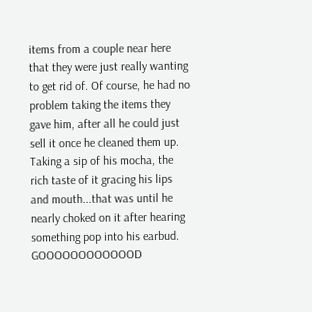items from a couple near here that they were just really wanting to get rid of. Of course, he had no problem taking the items they gave him, after all he could just sell it once he cleaned them up. Taking a sip of his mocha, the rich taste of it gracing his lips and mouth...that was until he nearly choked on it after hearing something pop into his earbud. GOOOOOOOOOOOOD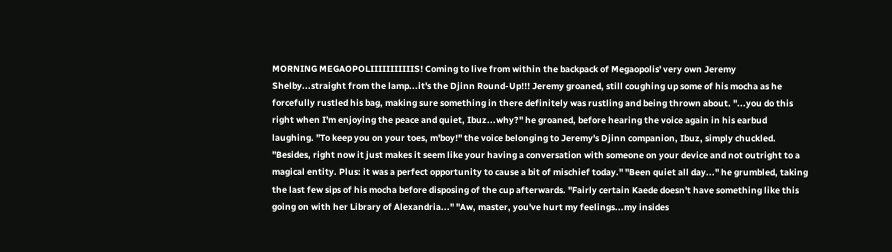MORNING MEGAOPOLIIIIIIIIIIIS! Coming to live from within the backpack of Megaopolis' very own Jeremy Shelby...straight from the lamp...it's the Djinn Round-Up!!! Jeremy groaned, still coughing up some of his mocha as he forcefully rustled his bag, making sure something in there definitely was rustling and being thrown about. "...you do this right when I'm enjoying the peace and quiet, Ibuz...why?" he groaned, before hearing the voice again in his earbud laughing. "To keep you on your toes, m'boy!" the voice belonging to Jeremy's Djinn companion, Ibuz, simply chuckled. "Besides, right now it just makes it seem like your having a conversation with someone on your device and not outright to a magical entity. Plus: it was a perfect opportunity to cause a bit of mischief today." "Been quiet all day..." he grumbled, taking the last few sips of his mocha before disposing of the cup afterwards. "Fairly certain Kaede doesn't have something like this going on with her Library of Alexandria..." "Aw, master, you've hurt my feelings...my insides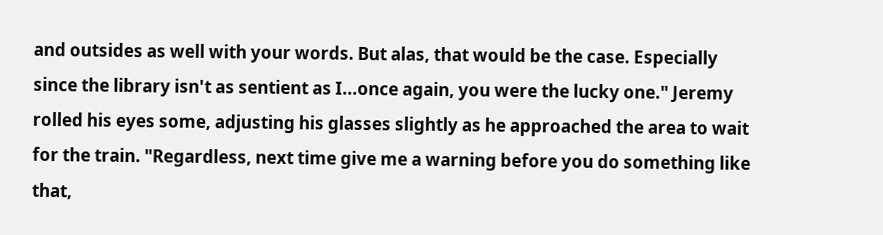and outsides as well with your words. But alas, that would be the case. Especially since the library isn't as sentient as I...once again, you were the lucky one." Jeremy rolled his eyes some, adjusting his glasses slightly as he approached the area to wait for the train. "Regardless, next time give me a warning before you do something like that,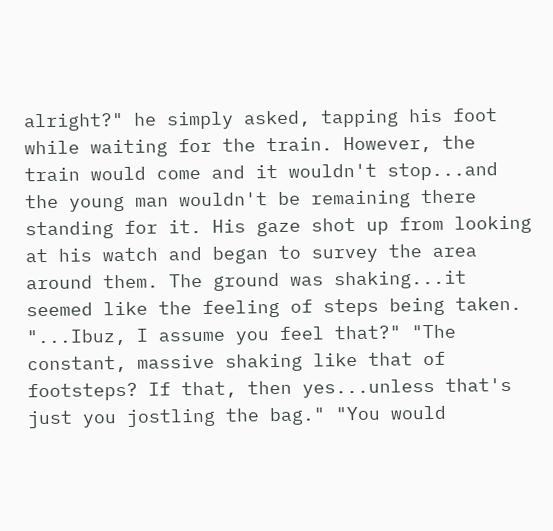alright?" he simply asked, tapping his foot while waiting for the train. However, the train would come and it wouldn't stop...and the young man wouldn't be remaining there standing for it. His gaze shot up from looking at his watch and began to survey the area around them. The ground was shaking...it seemed like the feeling of steps being taken. "...Ibuz, I assume you feel that?" "The constant, massive shaking like that of footsteps? If that, then yes...unless that's just you jostling the bag." "You would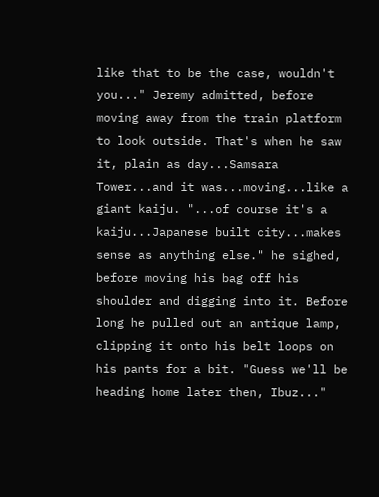like that to be the case, wouldn't you..." Jeremy admitted, before moving away from the train platform to look outside. That's when he saw it, plain as day...Samsara Tower...and it was...moving...like a giant kaiju. "...of course it's a kaiju...Japanese built city...makes sense as anything else." he sighed, before moving his bag off his shoulder and digging into it. Before long he pulled out an antique lamp, clipping it onto his belt loops on his pants for a bit. "Guess we'll be heading home later then, Ibuz..."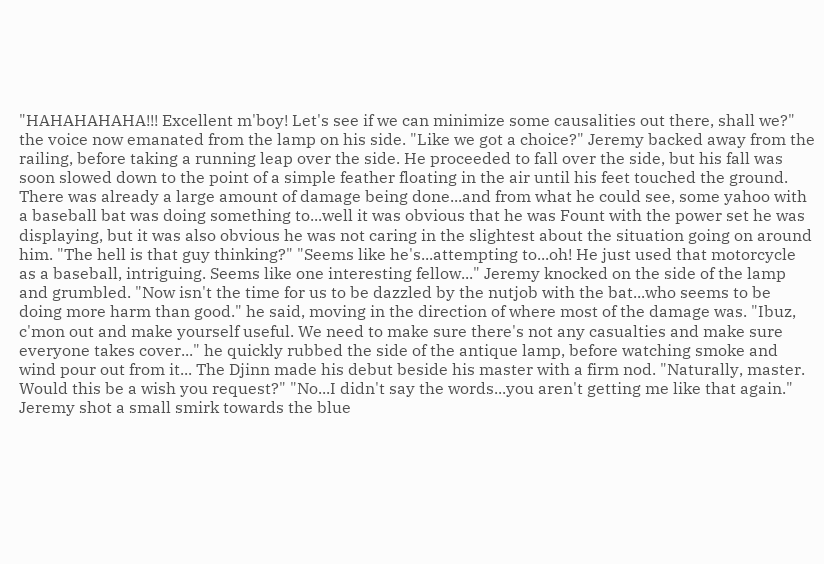"HAHAHAHAHA!!! Excellent m'boy! Let's see if we can minimize some causalities out there, shall we?" the voice now emanated from the lamp on his side. "Like we got a choice?" Jeremy backed away from the railing, before taking a running leap over the side. He proceeded to fall over the side, but his fall was soon slowed down to the point of a simple feather floating in the air until his feet touched the ground. There was already a large amount of damage being done...and from what he could see, some yahoo with a baseball bat was doing something to...well it was obvious that he was Fount with the power set he was displaying, but it was also obvious he was not caring in the slightest about the situation going on around him. "The hell is that guy thinking?" "Seems like he's...attempting to...oh! He just used that motorcycle as a baseball, intriguing. Seems like one interesting fellow..." Jeremy knocked on the side of the lamp and grumbled. "Now isn't the time for us to be dazzled by the nutjob with the bat...who seems to be doing more harm than good." he said, moving in the direction of where most of the damage was. "Ibuz, c'mon out and make yourself useful. We need to make sure there's not any casualties and make sure everyone takes cover..." he quickly rubbed the side of the antique lamp, before watching smoke and wind pour out from it... The Djinn made his debut beside his master with a firm nod. "Naturally, master. Would this be a wish you request?" "No...I didn't say the words...you aren't getting me like that again." Jeremy shot a small smirk towards the blue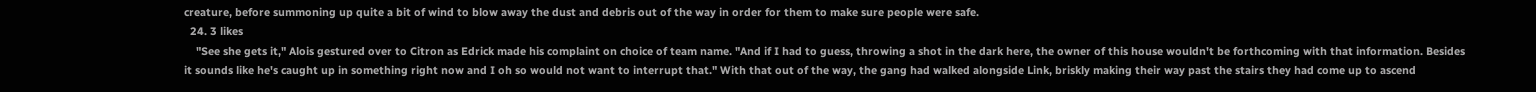creature, before summoning up quite a bit of wind to blow away the dust and debris out of the way in order for them to make sure people were safe.
  24. 3 likes
    "See she gets it," Alois gestured over to Citron as Edrick made his complaint on choice of team name. "And if I had to guess, throwing a shot in the dark here, the owner of this house wouldn't be forthcoming with that information. Besides it sounds like he's caught up in something right now and I oh so would not want to interrupt that." With that out of the way, the gang had walked alongside Link, briskly making their way past the stairs they had come up to ascend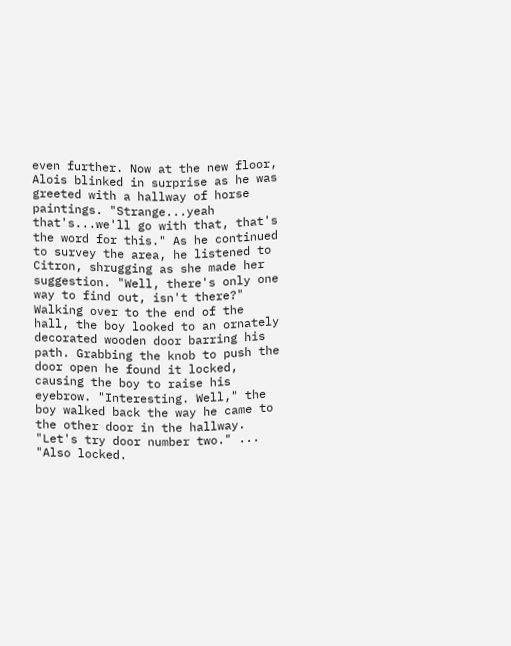even further. Now at the new floor, Alois blinked in surprise as he was greeted with a hallway of horse paintings. "Strange...yeah that's...we'll go with that, that's the word for this." As he continued to survey the area, he listened to Citron, shrugging as she made her suggestion. "Well, there's only one way to find out, isn't there?" Walking over to the end of the hall, the boy looked to an ornately decorated wooden door barring his path. Grabbing the knob to push the door open he found it locked, causing the boy to raise his eyebrow. "Interesting. Well," the boy walked back the way he came to the other door in the hallway. "Let's try door number two." ... "Also locked.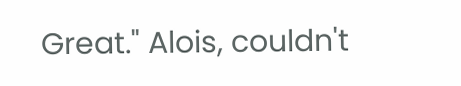Great." Alois, couldn't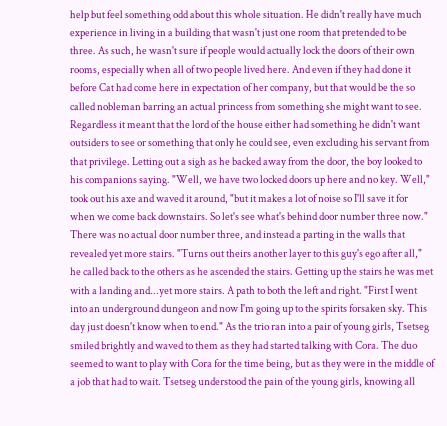help but feel something odd about this whole situation. He didn't really have much experience in living in a building that wasn't just one room that pretended to be three. As such, he wasn't sure if people would actually lock the doors of their own rooms, especially when all of two people lived here. And even if they had done it before Cat had come here in expectation of her company, but that would be the so called nobleman barring an actual princess from something she might want to see. Regardless it meant that the lord of the house either had something he didn't want outsiders to see or something that only he could see, even excluding his servant from that privilege. Letting out a sigh as he backed away from the door, the boy looked to his companions saying. "Well, we have two locked doors up here and no key. Well," took out his axe and waved it around, "but it makes a lot of noise so I'll save it for when we come back downstairs. So let's see what's behind door number three now." There was no actual door number three, and instead a parting in the walls that revealed yet more stairs. "Turns out theirs another layer to this guy's ego after all," he called back to the others as he ascended the stairs. Getting up the stairs he was met with a landing and...yet more stairs. A path to both the left and right. "First I went into an underground dungeon and now I'm going up to the spirits forsaken sky. This day just doesn't know when to end." As the trio ran into a pair of young girls, Tsetseg smiled brightly and waved to them as they had started talking with Cora. The duo seemed to want to play with Cora for the time being, but as they were in the middle of a job that had to wait. Tsetseg understood the pain of the young girls, knowing all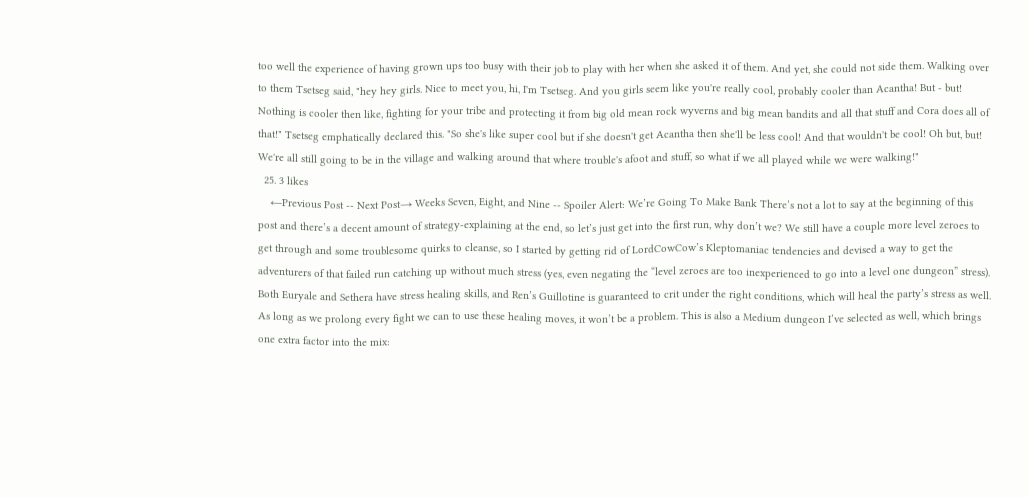too well the experience of having grown ups too busy with their job to play with her when she asked it of them. And yet, she could not side them. Walking over to them Tsetseg said, "hey hey girls. Nice to meet you, hi, I'm Tsetseg. And you girls seem like you're really cool, probably cooler than Acantha! But - but! Nothing is cooler then like, fighting for your tribe and protecting it from big old mean rock wyverns and big mean bandits and all that stuff and Cora does all of that!" Tsetseg emphatically declared this. "So she's like super cool but if she doesn't get Acantha then she'll be less cool! And that wouldn't be cool! Oh but, but! We're all still going to be in the village and walking around that where trouble's afoot and stuff, so what if we all played while we were walking!"
  25. 3 likes
    ←Previous Post -- Next Post→ Weeks Seven, Eight, and Nine -- Spoiler Alert: We’re Going To Make Bank There’s not a lot to say at the beginning of this post and there’s a decent amount of strategy-explaining at the end, so let’s just get into the first run, why don’t we? We still have a couple more level zeroes to get through and some troublesome quirks to cleanse, so I started by getting rid of LordCowCow’s Kleptomaniac tendencies and devised a way to get the adventurers of that failed run catching up without much stress (yes, even negating the “level zeroes are too inexperienced to go into a level one dungeon” stress). Both Euryale and Sethera have stress healing skills, and Ren’s Guillotine is guaranteed to crit under the right conditions, which will heal the party’s stress as well. As long as we prolong every fight we can to use these healing moves, it won’t be a problem. This is also a Medium dungeon I’ve selected as well, which brings one extra factor into the mix: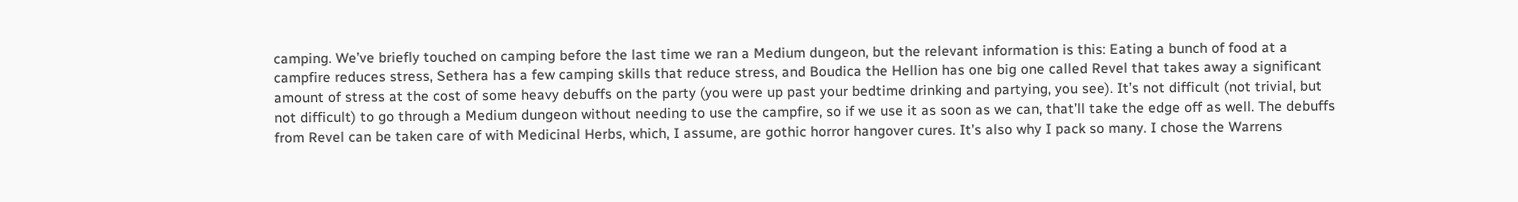camping. We’ve briefly touched on camping before the last time we ran a Medium dungeon, but the relevant information is this: Eating a bunch of food at a campfire reduces stress, Sethera has a few camping skills that reduce stress, and Boudica the Hellion has one big one called Revel that takes away a significant amount of stress at the cost of some heavy debuffs on the party (you were up past your bedtime drinking and partying, you see). It’s not difficult (not trivial, but not difficult) to go through a Medium dungeon without needing to use the campfire, so if we use it as soon as we can, that’ll take the edge off as well. The debuffs from Revel can be taken care of with Medicinal Herbs, which, I assume, are gothic horror hangover cures. It’s also why I pack so many. I chose the Warrens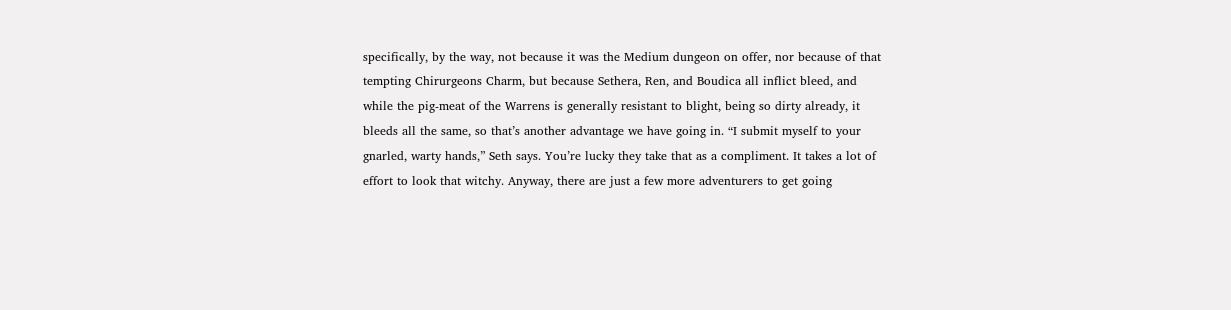specifically, by the way, not because it was the Medium dungeon on offer, nor because of that tempting Chirurgeons Charm, but because Sethera, Ren, and Boudica all inflict bleed, and while the pig-meat of the Warrens is generally resistant to blight, being so dirty already, it bleeds all the same, so that’s another advantage we have going in. “I submit myself to your gnarled, warty hands,” Seth says. You’re lucky they take that as a compliment. It takes a lot of effort to look that witchy. Anyway, there are just a few more adventurers to get going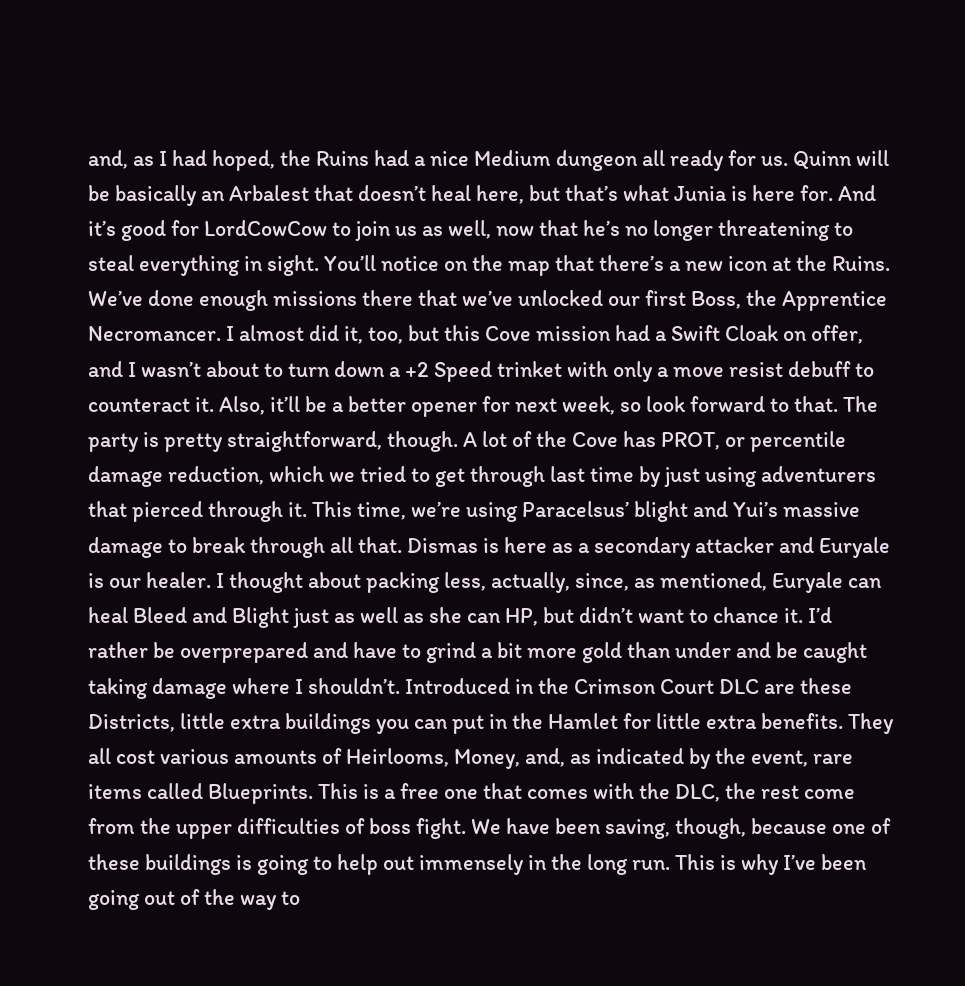and, as I had hoped, the Ruins had a nice Medium dungeon all ready for us. Quinn will be basically an Arbalest that doesn’t heal here, but that’s what Junia is here for. And it’s good for LordCowCow to join us as well, now that he’s no longer threatening to steal everything in sight. You’ll notice on the map that there’s a new icon at the Ruins. We’ve done enough missions there that we’ve unlocked our first Boss, the Apprentice Necromancer. I almost did it, too, but this Cove mission had a Swift Cloak on offer, and I wasn’t about to turn down a +2 Speed trinket with only a move resist debuff to counteract it. Also, it’ll be a better opener for next week, so look forward to that. The party is pretty straightforward, though. A lot of the Cove has PROT, or percentile damage reduction, which we tried to get through last time by just using adventurers that pierced through it. This time, we’re using Paracelsus’ blight and Yui’s massive damage to break through all that. Dismas is here as a secondary attacker and Euryale is our healer. I thought about packing less, actually, since, as mentioned, Euryale can heal Bleed and Blight just as well as she can HP, but didn’t want to chance it. I’d rather be overprepared and have to grind a bit more gold than under and be caught taking damage where I shouldn’t. Introduced in the Crimson Court DLC are these Districts, little extra buildings you can put in the Hamlet for little extra benefits. They all cost various amounts of Heirlooms, Money, and, as indicated by the event, rare items called Blueprints. This is a free one that comes with the DLC, the rest come from the upper difficulties of boss fight. We have been saving, though, because one of these buildings is going to help out immensely in the long run. This is why I’ve been going out of the way to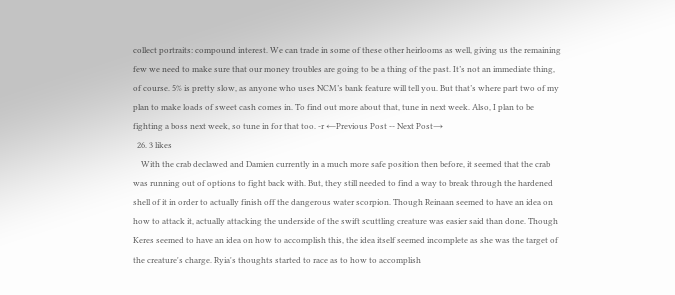collect portraits: compound interest. We can trade in some of these other heirlooms as well, giving us the remaining few we need to make sure that our money troubles are going to be a thing of the past. It’s not an immediate thing, of course. 5% is pretty slow, as anyone who uses NCM’s bank feature will tell you. But that’s where part two of my plan to make loads of sweet cash comes in. To find out more about that, tune in next week. Also, I plan to be fighting a boss next week, so tune in for that too. -r ←Previous Post -- Next Post→
  26. 3 likes
    With the crab declawed and Damien currently in a much more safe position then before, it seemed that the crab was running out of options to fight back with. But, they still needed to find a way to break through the hardened shell of it in order to actually finish off the dangerous water scorpion. Though Reinaan seemed to have an idea on how to attack it, actually attacking the underside of the swift scuttling creature was easier said than done. Though Keres seemed to have an idea on how to accomplish this, the idea itself seemed incomplete as she was the target of the creature's charge. Ryia's thoughts started to race as to how to accomplish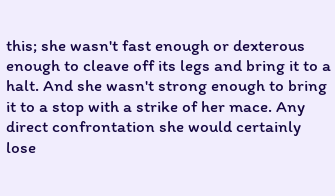this; she wasn't fast enough or dexterous enough to cleave off its legs and bring it to a halt. And she wasn't strong enough to bring it to a stop with a strike of her mace. Any direct confrontation she would certainly lose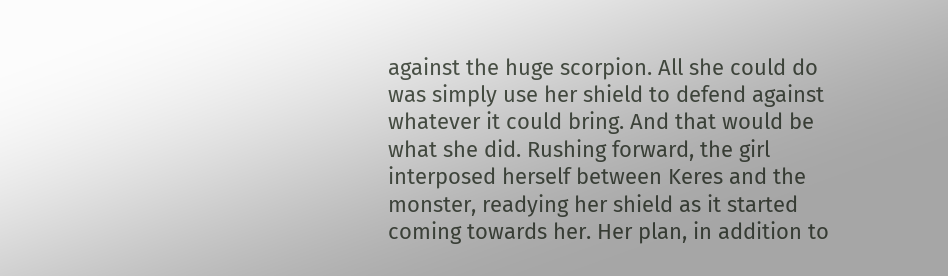against the huge scorpion. All she could do was simply use her shield to defend against whatever it could bring. And that would be what she did. Rushing forward, the girl interposed herself between Keres and the monster, readying her shield as it started coming towards her. Her plan, in addition to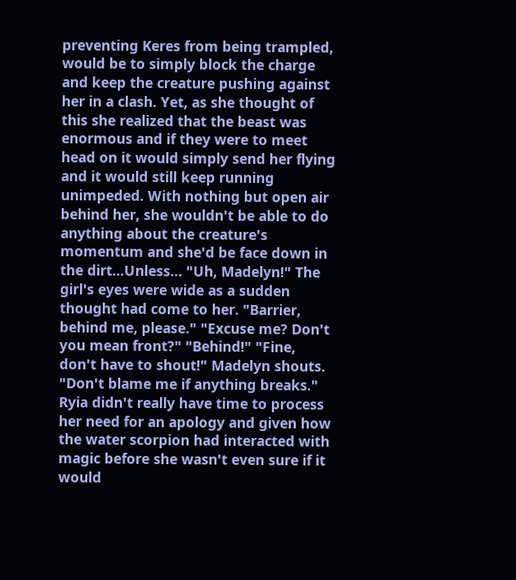preventing Keres from being trampled, would be to simply block the charge and keep the creature pushing against her in a clash. Yet, as she thought of this she realized that the beast was enormous and if they were to meet head on it would simply send her flying and it would still keep running unimpeded. With nothing but open air behind her, she wouldn't be able to do anything about the creature's momentum and she'd be face down in the dirt...Unless... "Uh, Madelyn!" The girl's eyes were wide as a sudden thought had come to her. "Barrier, behind me, please." "Excuse me? Don't you mean front?" "Behind!" "Fine, don't have to shout!" Madelyn shouts. "Don't blame me if anything breaks." Ryia didn't really have time to process her need for an apology and given how the water scorpion had interacted with magic before she wasn't even sure if it would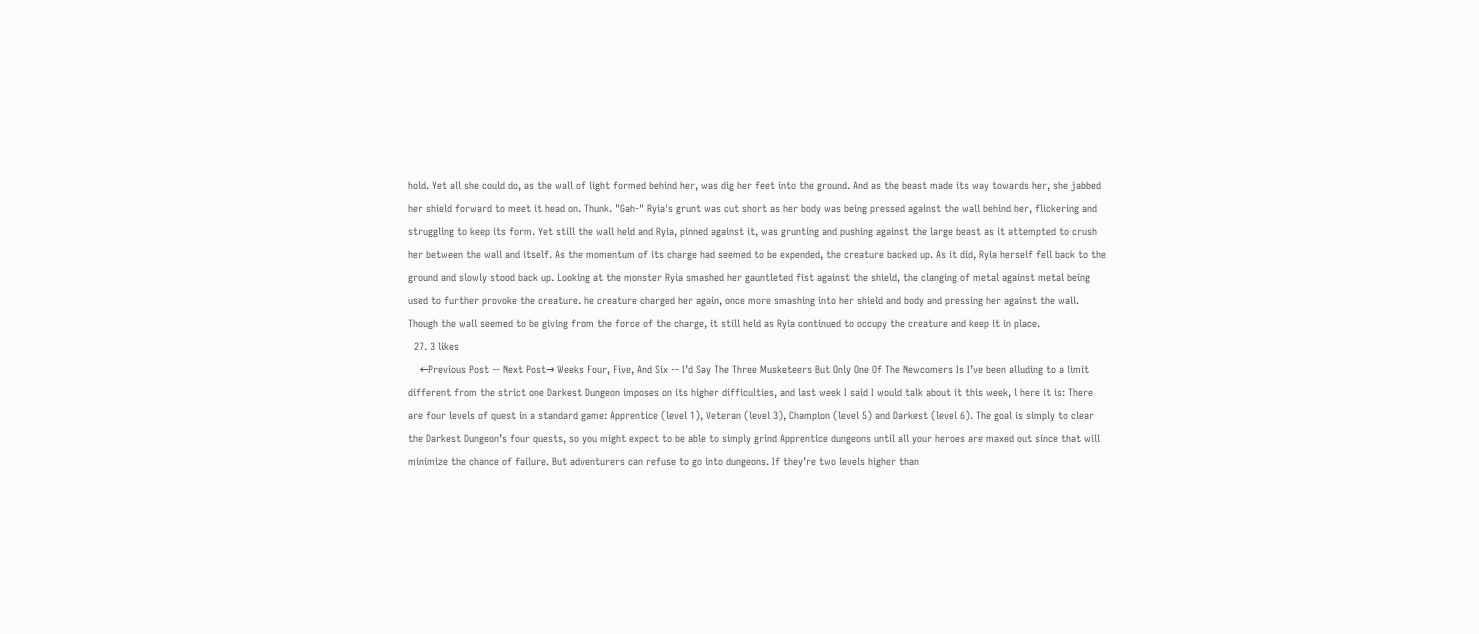hold. Yet all she could do, as the wall of light formed behind her, was dig her feet into the ground. And as the beast made its way towards her, she jabbed her shield forward to meet it head on. Thunk. "Gah-" Ryia's grunt was cut short as her body was being pressed against the wall behind her, flickering and struggling to keep its form. Yet still the wall held and Ryia, pinned against it, was grunting and pushing against the large beast as it attempted to crush her between the wall and itself. As the momentum of its charge had seemed to be expended, the creature backed up. As it did, Ryia herself fell back to the ground and slowly stood back up. Looking at the monster Ryia smashed her gauntleted fist against the shield, the clanging of metal against metal being used to further provoke the creature. he creature charged her again, once more smashing into her shield and body and pressing her against the wall. Though the wall seemed to be giving from the force of the charge, it still held as Ryia continued to occupy the creature and keep it in place.
  27. 3 likes
    ←Previous Post -- Next Post→ Weeks Four, Five, And Six -- I’d Say The Three Musketeers But Only One Of The Newcomers Is I’ve been alluding to a limit different from the strict one Darkest Dungeon imposes on its higher difficulties, and last week I said I would talk about it this week, l here it is: There are four levels of quest in a standard game: Apprentice (level 1), Veteran (level 3), Champion (level 5) and Darkest (level 6). The goal is simply to clear the Darkest Dungeon’s four quests, so you might expect to be able to simply grind Apprentice dungeons until all your heroes are maxed out since that will minimize the chance of failure. But adventurers can refuse to go into dungeons. If they’re two levels higher than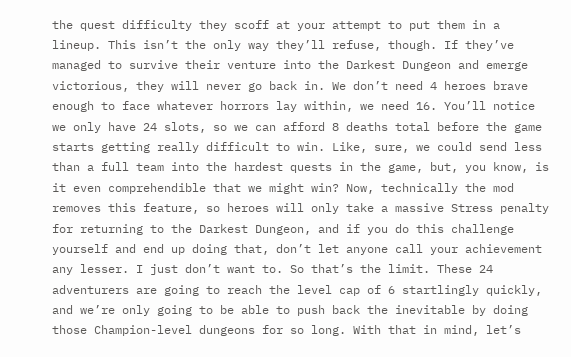the quest difficulty they scoff at your attempt to put them in a lineup. This isn’t the only way they’ll refuse, though. If they’ve managed to survive their venture into the Darkest Dungeon and emerge victorious, they will never go back in. We don’t need 4 heroes brave enough to face whatever horrors lay within, we need 16. You’ll notice we only have 24 slots, so we can afford 8 deaths total before the game starts getting really difficult to win. Like, sure, we could send less than a full team into the hardest quests in the game, but, you know, is it even comprehendible that we might win? Now, technically the mod removes this feature, so heroes will only take a massive Stress penalty for returning to the Darkest Dungeon, and if you do this challenge yourself and end up doing that, don’t let anyone call your achievement any lesser. I just don’t want to. So that’s the limit. These 24 adventurers are going to reach the level cap of 6 startlingly quickly, and we’re only going to be able to push back the inevitable by doing those Champion-level dungeons for so long. With that in mind, let’s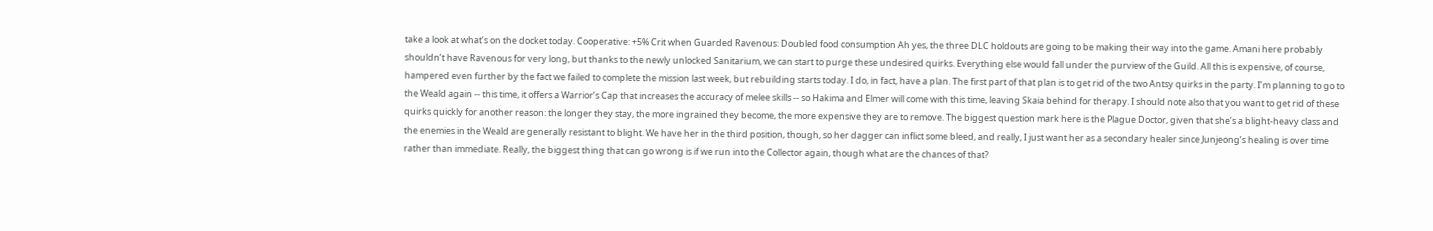take a look at what’s on the docket today. Cooperative: +5% Crit when Guarded Ravenous: Doubled food consumption Ah yes, the three DLC holdouts are going to be making their way into the game. Amani here probably shouldn’t have Ravenous for very long, but thanks to the newly unlocked Sanitarium, we can start to purge these undesired quirks. Everything else would fall under the purview of the Guild. All this is expensive, of course, hampered even further by the fact we failed to complete the mission last week, but rebuilding starts today. I do, in fact, have a plan. The first part of that plan is to get rid of the two Antsy quirks in the party. I’m planning to go to the Weald again -- this time, it offers a Warrior’s Cap that increases the accuracy of melee skills -- so Hakima and Elmer will come with this time, leaving Skaia behind for therapy. I should note also that you want to get rid of these quirks quickly for another reason: the longer they stay, the more ingrained they become, the more expensive they are to remove. The biggest question mark here is the Plague Doctor, given that she’s a blight-heavy class and the enemies in the Weald are generally resistant to blight. We have her in the third position, though, so her dagger can inflict some bleed, and really, I just want her as a secondary healer since Junjeong’s healing is over time rather than immediate. Really, the biggest thing that can go wrong is if we run into the Collector again, though what are the chances of that?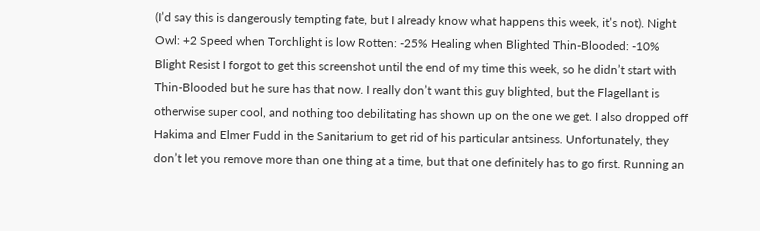(I’d say this is dangerously tempting fate, but I already know what happens this week, it’s not). Night Owl: +2 Speed when Torchlight is low Rotten: -25% Healing when Blighted Thin-Blooded: -10% Blight Resist I forgot to get this screenshot until the end of my time this week, so he didn’t start with Thin-Blooded but he sure has that now. I really don’t want this guy blighted, but the Flagellant is otherwise super cool, and nothing too debilitating has shown up on the one we get. I also dropped off Hakima and Elmer Fudd in the Sanitarium to get rid of his particular antsiness. Unfortunately, they don’t let you remove more than one thing at a time, but that one definitely has to go first. Running an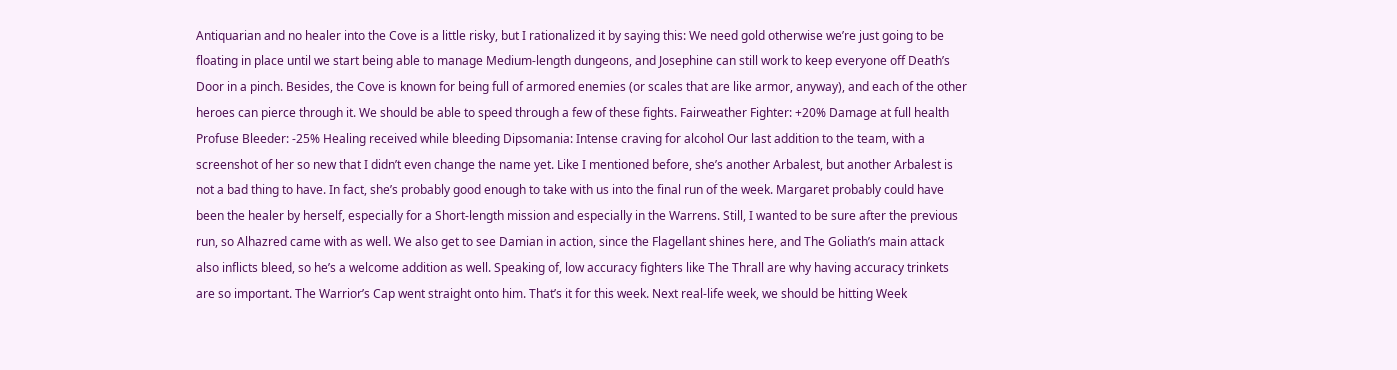Antiquarian and no healer into the Cove is a little risky, but I rationalized it by saying this: We need gold otherwise we’re just going to be floating in place until we start being able to manage Medium-length dungeons, and Josephine can still work to keep everyone off Death’s Door in a pinch. Besides, the Cove is known for being full of armored enemies (or scales that are like armor, anyway), and each of the other heroes can pierce through it. We should be able to speed through a few of these fights. Fairweather Fighter: +20% Damage at full health Profuse Bleeder: -25% Healing received while bleeding Dipsomania: Intense craving for alcohol Our last addition to the team, with a screenshot of her so new that I didn’t even change the name yet. Like I mentioned before, she’s another Arbalest, but another Arbalest is not a bad thing to have. In fact, she’s probably good enough to take with us into the final run of the week. Margaret probably could have been the healer by herself, especially for a Short-length mission and especially in the Warrens. Still, I wanted to be sure after the previous run, so Alhazred came with as well. We also get to see Damian in action, since the Flagellant shines here, and The Goliath’s main attack also inflicts bleed, so he’s a welcome addition as well. Speaking of, low accuracy fighters like The Thrall are why having accuracy trinkets are so important. The Warrior’s Cap went straight onto him. That’s it for this week. Next real-life week, we should be hitting Week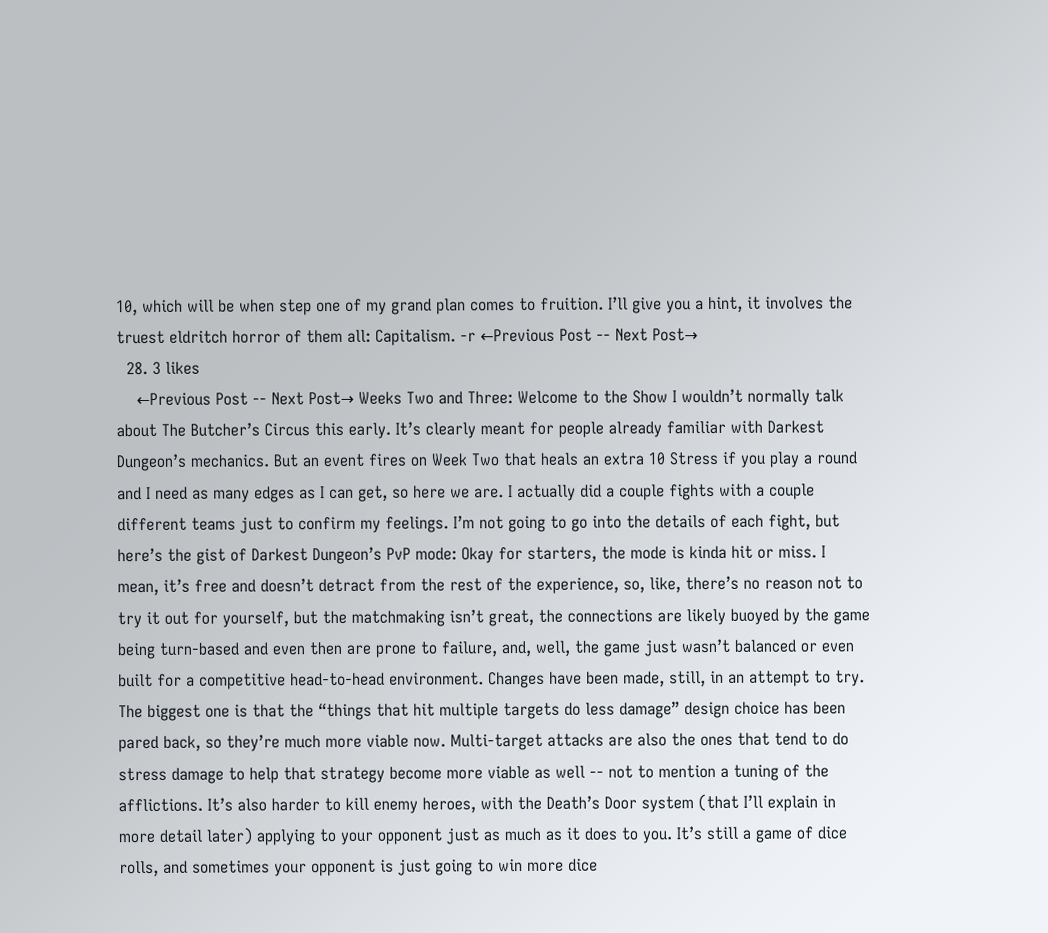10, which will be when step one of my grand plan comes to fruition. I’ll give you a hint, it involves the truest eldritch horror of them all: Capitalism. -r ←Previous Post -- Next Post→
  28. 3 likes
    ←Previous Post -- Next Post→ Weeks Two and Three: Welcome to the Show I wouldn’t normally talk about The Butcher’s Circus this early. It’s clearly meant for people already familiar with Darkest Dungeon’s mechanics. But an event fires on Week Two that heals an extra 10 Stress if you play a round and I need as many edges as I can get, so here we are. I actually did a couple fights with a couple different teams just to confirm my feelings. I’m not going to go into the details of each fight, but here’s the gist of Darkest Dungeon’s PvP mode: Okay for starters, the mode is kinda hit or miss. I mean, it’s free and doesn’t detract from the rest of the experience, so, like, there’s no reason not to try it out for yourself, but the matchmaking isn’t great, the connections are likely buoyed by the game being turn-based and even then are prone to failure, and, well, the game just wasn’t balanced or even built for a competitive head-to-head environment. Changes have been made, still, in an attempt to try. The biggest one is that the “things that hit multiple targets do less damage” design choice has been pared back, so they’re much more viable now. Multi-target attacks are also the ones that tend to do stress damage to help that strategy become more viable as well -- not to mention a tuning of the afflictions. It’s also harder to kill enemy heroes, with the Death’s Door system (that I’ll explain in more detail later) applying to your opponent just as much as it does to you. It’s still a game of dice rolls, and sometimes your opponent is just going to win more dice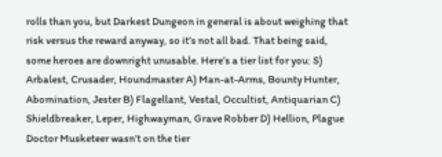rolls than you, but Darkest Dungeon in general is about weighing that risk versus the reward anyway, so it’s not all bad. That being said, some heroes are downright unusable. Here’s a tier list for you: S) Arbalest, Crusader, Houndmaster A) Man-at-Arms, Bounty Hunter, Abomination, Jester B) Flagellant, Vestal, Occultist, Antiquarian C) Shieldbreaker, Leper, Highwayman, Grave Robber D) Hellion, Plague Doctor Musketeer wasn’t on the tier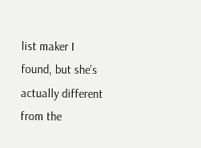list maker I found, but she’s actually different from the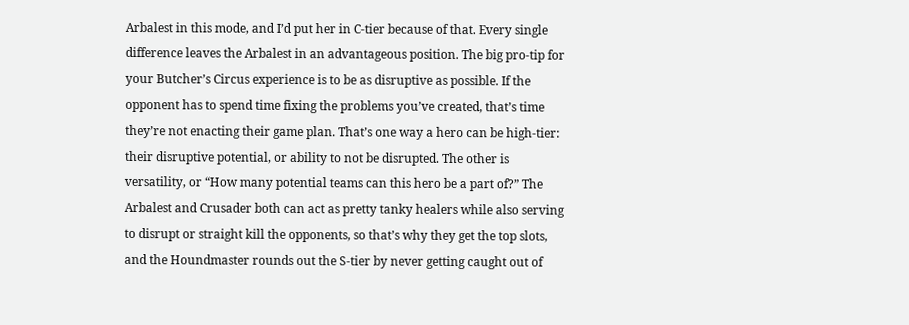Arbalest in this mode, and I’d put her in C-tier because of that. Every single difference leaves the Arbalest in an advantageous position. The big pro-tip for your Butcher’s Circus experience is to be as disruptive as possible. If the opponent has to spend time fixing the problems you’ve created, that’s time they’re not enacting their game plan. That’s one way a hero can be high-tier: their disruptive potential, or ability to not be disrupted. The other is versatility, or “How many potential teams can this hero be a part of?” The Arbalest and Crusader both can act as pretty tanky healers while also serving to disrupt or straight kill the opponents, so that’s why they get the top slots, and the Houndmaster rounds out the S-tier by never getting caught out of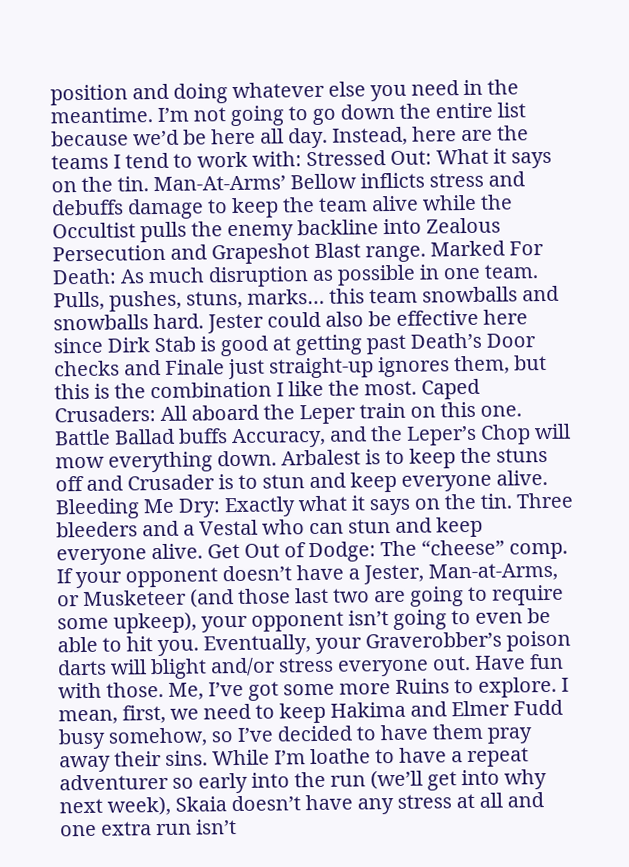position and doing whatever else you need in the meantime. I’m not going to go down the entire list because we’d be here all day. Instead, here are the teams I tend to work with: Stressed Out: What it says on the tin. Man-At-Arms’ Bellow inflicts stress and debuffs damage to keep the team alive while the Occultist pulls the enemy backline into Zealous Persecution and Grapeshot Blast range. Marked For Death: As much disruption as possible in one team. Pulls, pushes, stuns, marks… this team snowballs and snowballs hard. Jester could also be effective here since Dirk Stab is good at getting past Death’s Door checks and Finale just straight-up ignores them, but this is the combination I like the most. Caped Crusaders: All aboard the Leper train on this one. Battle Ballad buffs Accuracy, and the Leper’s Chop will mow everything down. Arbalest is to keep the stuns off and Crusader is to stun and keep everyone alive. Bleeding Me Dry: Exactly what it says on the tin. Three bleeders and a Vestal who can stun and keep everyone alive. Get Out of Dodge: The “cheese” comp. If your opponent doesn’t have a Jester, Man-at-Arms, or Musketeer (and those last two are going to require some upkeep), your opponent isn’t going to even be able to hit you. Eventually, your Graverobber’s poison darts will blight and/or stress everyone out. Have fun with those. Me, I’ve got some more Ruins to explore. I mean, first, we need to keep Hakima and Elmer Fudd busy somehow, so I’ve decided to have them pray away their sins. While I’m loathe to have a repeat adventurer so early into the run (we’ll get into why next week), Skaia doesn’t have any stress at all and one extra run isn’t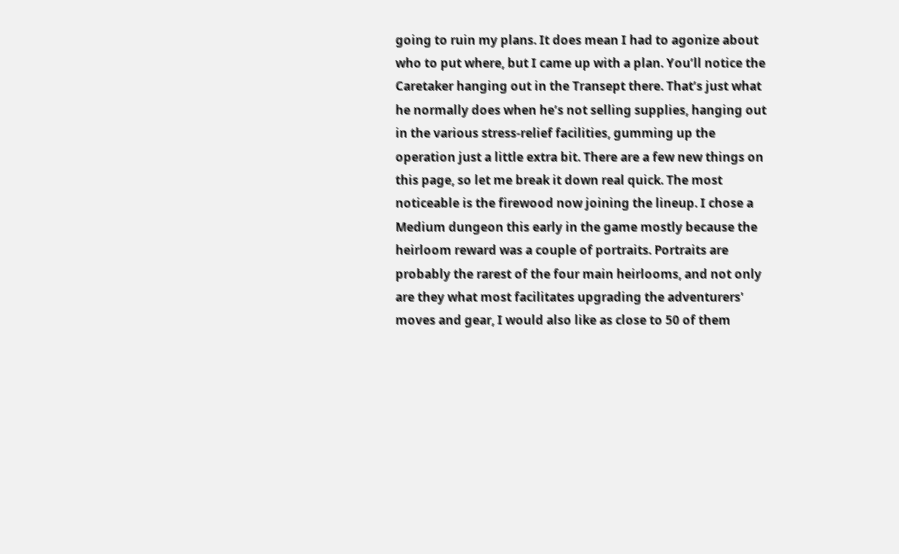going to ruin my plans. It does mean I had to agonize about who to put where, but I came up with a plan. You’ll notice the Caretaker hanging out in the Transept there. That’s just what he normally does when he’s not selling supplies, hanging out in the various stress-relief facilities, gumming up the operation just a little extra bit. There are a few new things on this page, so let me break it down real quick. The most noticeable is the firewood now joining the lineup. I chose a Medium dungeon this early in the game mostly because the heirloom reward was a couple of portraits. Portraits are probably the rarest of the four main heirlooms, and not only are they what most facilitates upgrading the adventurers' moves and gear, I would also like as close to 50 of them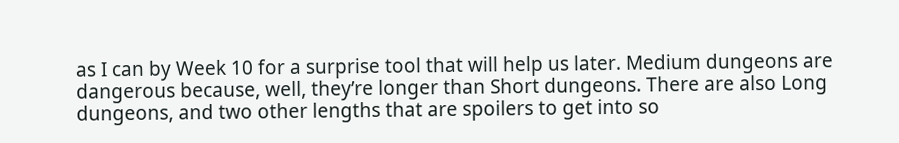as I can by Week 10 for a surprise tool that will help us later. Medium dungeons are dangerous because, well, they’re longer than Short dungeons. There are also Long dungeons, and two other lengths that are spoilers to get into so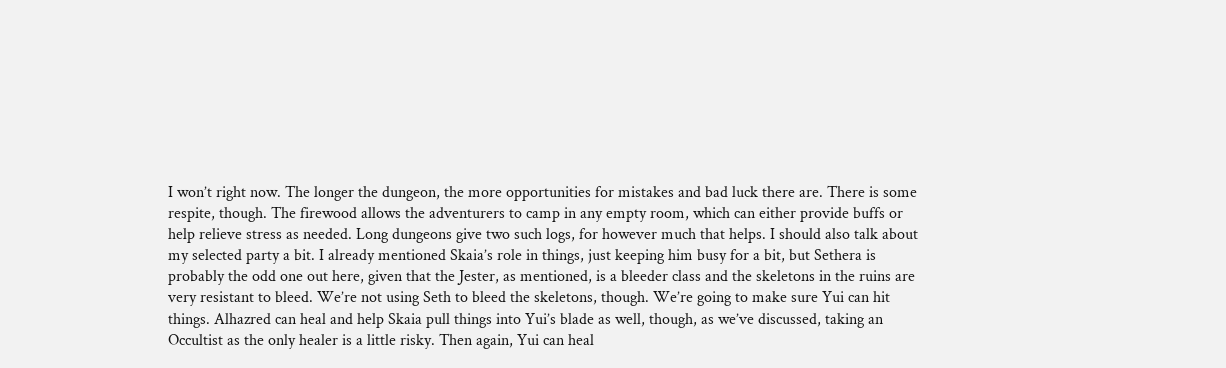I won’t right now. The longer the dungeon, the more opportunities for mistakes and bad luck there are. There is some respite, though. The firewood allows the adventurers to camp in any empty room, which can either provide buffs or help relieve stress as needed. Long dungeons give two such logs, for however much that helps. I should also talk about my selected party a bit. I already mentioned Skaia’s role in things, just keeping him busy for a bit, but Sethera is probably the odd one out here, given that the Jester, as mentioned, is a bleeder class and the skeletons in the ruins are very resistant to bleed. We’re not using Seth to bleed the skeletons, though. We’re going to make sure Yui can hit things. Alhazred can heal and help Skaia pull things into Yui’s blade as well, though, as we’ve discussed, taking an Occultist as the only healer is a little risky. Then again, Yui can heal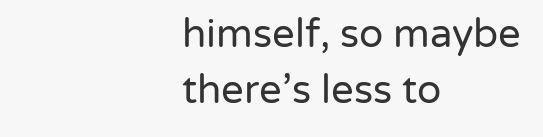himself, so maybe there’s less to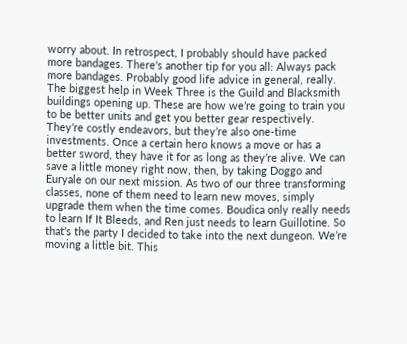worry about. In retrospect, I probably should have packed more bandages. There's another tip for you all: Always pack more bandages. Probably good life advice in general, really. The biggest help in Week Three is the Guild and Blacksmith buildings opening up. These are how we’re going to train you to be better units and get you better gear respectively. They’re costly endeavors, but they’re also one-time investments. Once a certain hero knows a move or has a better sword, they have it for as long as they’re alive. We can save a little money right now, then, by taking Doggo and Euryale on our next mission. As two of our three transforming classes, none of them need to learn new moves, simply upgrade them when the time comes. Boudica only really needs to learn If It Bleeds, and Ren just needs to learn Guillotine. So that’s the party I decided to take into the next dungeon. We’re moving a little bit. This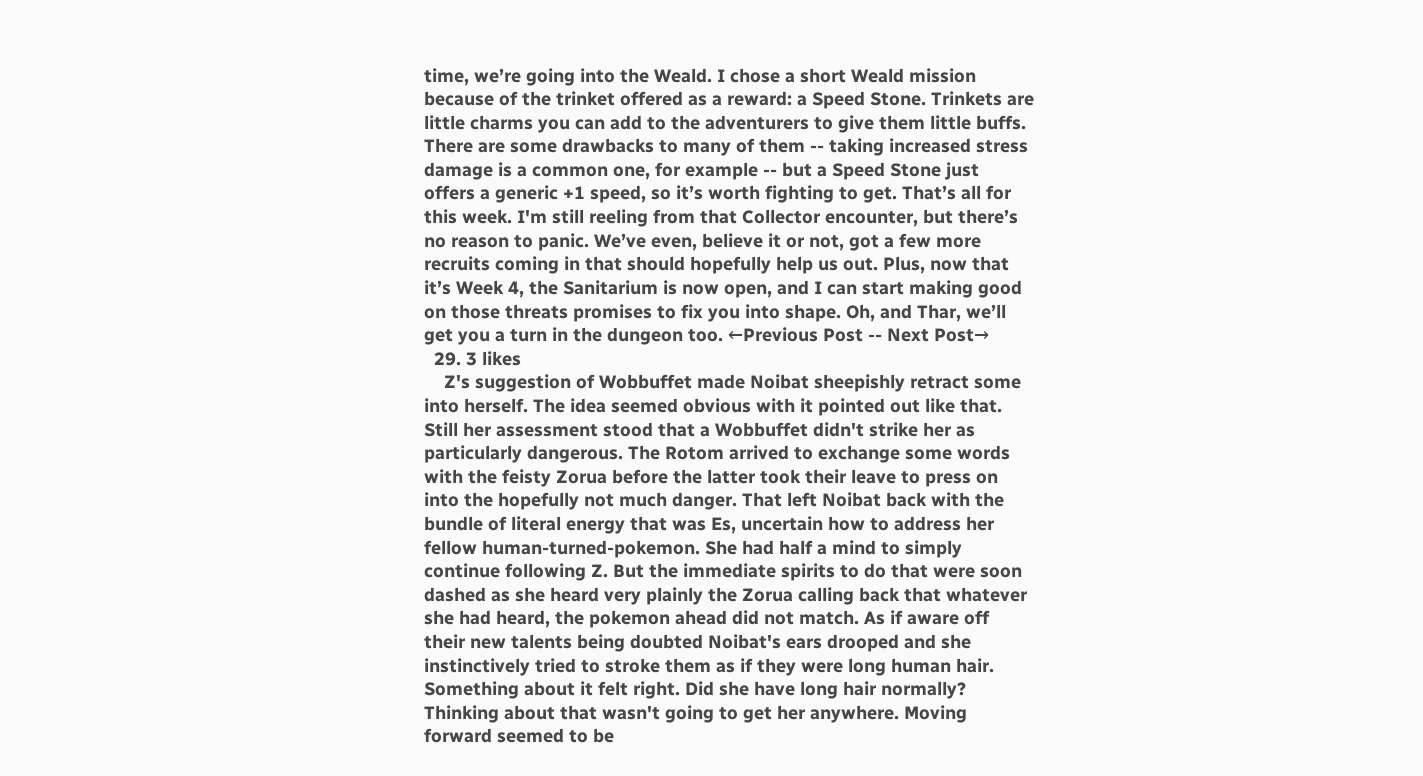time, we’re going into the Weald. I chose a short Weald mission because of the trinket offered as a reward: a Speed Stone. Trinkets are little charms you can add to the adventurers to give them little buffs. There are some drawbacks to many of them -- taking increased stress damage is a common one, for example -- but a Speed Stone just offers a generic +1 speed, so it’s worth fighting to get. That’s all for this week. I'm still reeling from that Collector encounter, but there’s no reason to panic. We’ve even, believe it or not, got a few more recruits coming in that should hopefully help us out. Plus, now that it’s Week 4, the Sanitarium is now open, and I can start making good on those threats promises to fix you into shape. Oh, and Thar, we’ll get you a turn in the dungeon too. ←Previous Post -- Next Post→
  29. 3 likes
    Z's suggestion of Wobbuffet made Noibat sheepishly retract some into herself. The idea seemed obvious with it pointed out like that. Still her assessment stood that a Wobbuffet didn't strike her as particularly dangerous. The Rotom arrived to exchange some words with the feisty Zorua before the latter took their leave to press on into the hopefully not much danger. That left Noibat back with the bundle of literal energy that was Es, uncertain how to address her fellow human-turned-pokemon. She had half a mind to simply continue following Z. But the immediate spirits to do that were soon dashed as she heard very plainly the Zorua calling back that whatever she had heard, the pokemon ahead did not match. As if aware off their new talents being doubted Noibat's ears drooped and she instinctively tried to stroke them as if they were long human hair. Something about it felt right. Did she have long hair normally? Thinking about that wasn't going to get her anywhere. Moving forward seemed to be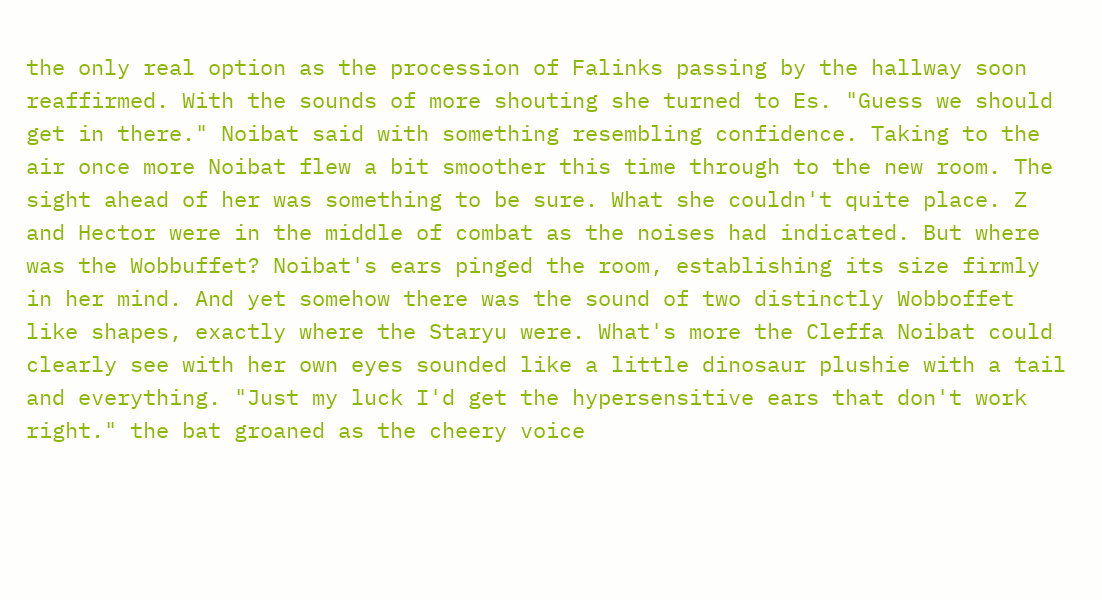the only real option as the procession of Falinks passing by the hallway soon reaffirmed. With the sounds of more shouting she turned to Es. "Guess we should get in there." Noibat said with something resembling confidence. Taking to the air once more Noibat flew a bit smoother this time through to the new room. The sight ahead of her was something to be sure. What she couldn't quite place. Z and Hector were in the middle of combat as the noises had indicated. But where was the Wobbuffet? Noibat's ears pinged the room, establishing its size firmly in her mind. And yet somehow there was the sound of two distinctly Wobboffet like shapes, exactly where the Staryu were. What's more the Cleffa Noibat could clearly see with her own eyes sounded like a little dinosaur plushie with a tail and everything. "Just my luck I'd get the hypersensitive ears that don't work right." the bat groaned as the cheery voice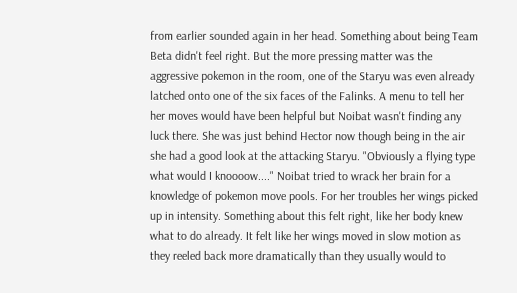from earlier sounded again in her head. Something about being Team Beta didn't feel right. But the more pressing matter was the aggressive pokemon in the room, one of the Staryu was even already latched onto one of the six faces of the Falinks. A menu to tell her her moves would have been helpful but Noibat wasn't finding any luck there. She was just behind Hector now though being in the air she had a good look at the attacking Staryu. "Obviously a flying type what would I knoooow...." Noibat tried to wrack her brain for a knowledge of pokemon move pools. For her troubles her wings picked up in intensity. Something about this felt right, like her body knew what to do already. It felt like her wings moved in slow motion as they reeled back more dramatically than they usually would to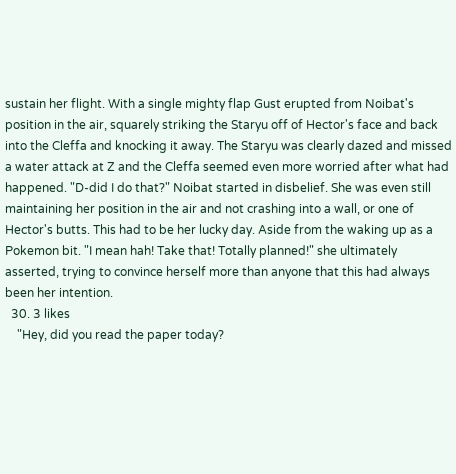sustain her flight. With a single mighty flap Gust erupted from Noibat's position in the air, squarely striking the Staryu off of Hector's face and back into the Cleffa and knocking it away. The Staryu was clearly dazed and missed a water attack at Z and the Cleffa seemed even more worried after what had happened. "D-did I do that?" Noibat started in disbelief. She was even still maintaining her position in the air and not crashing into a wall, or one of Hector's butts. This had to be her lucky day. Aside from the waking up as a Pokemon bit. "I mean hah! Take that! Totally planned!" she ultimately asserted, trying to convince herself more than anyone that this had always been her intention.
  30. 3 likes
    "Hey, did you read the paper today?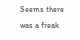Seems there was a freak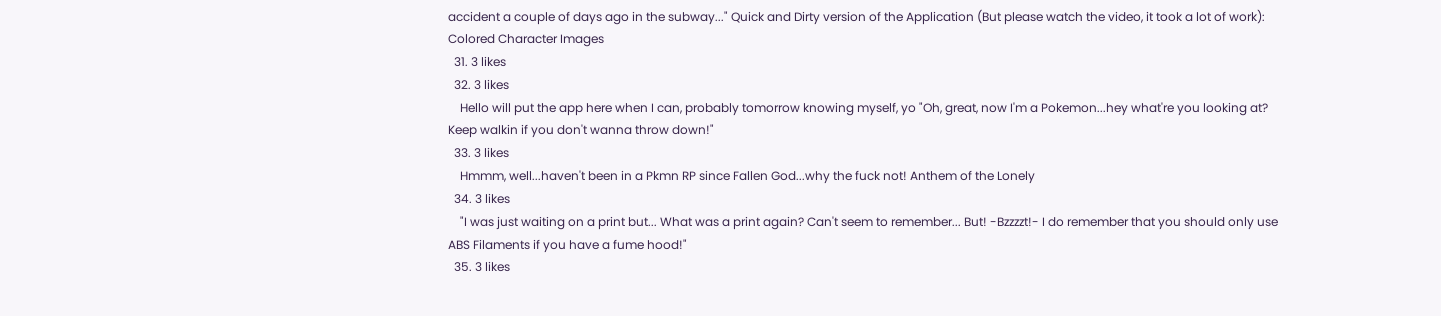accident a couple of days ago in the subway..." Quick and Dirty version of the Application (But please watch the video, it took a lot of work): Colored Character Images
  31. 3 likes
  32. 3 likes
    Hello will put the app here when I can, probably tomorrow knowing myself, yo "Oh, great, now I'm a Pokemon...hey what're you looking at? Keep walkin if you don't wanna throw down!"
  33. 3 likes
    Hmmm, well...haven't been in a Pkmn RP since Fallen God...why the fuck not! Anthem of the Lonely
  34. 3 likes
    "I was just waiting on a print but... What was a print again? Can't seem to remember... But! -Bzzzzt!- I do remember that you should only use ABS Filaments if you have a fume hood!"
  35. 3 likes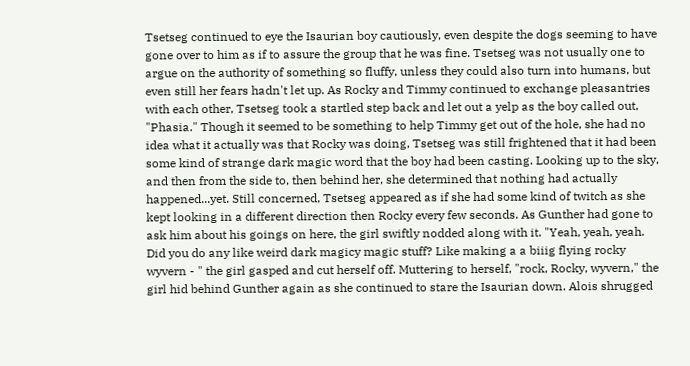Tsetseg continued to eye the Isaurian boy cautiously, even despite the dogs seeming to have gone over to him as if to assure the group that he was fine. Tsetseg was not usually one to argue on the authority of something so fluffy, unless they could also turn into humans, but even still her fears hadn't let up. As Rocky and Timmy continued to exchange pleasantries with each other, Tsetseg took a startled step back and let out a yelp as the boy called out, "Phasia." Though it seemed to be something to help Timmy get out of the hole, she had no idea what it actually was that Rocky was doing, Tsetseg was still frightened that it had been some kind of strange dark magic word that the boy had been casting. Looking up to the sky, and then from the side to, then behind her, she determined that nothing had actually happened...yet. Still concerned, Tsetseg appeared as if she had some kind of twitch as she kept looking in a different direction then Rocky every few seconds. As Gunther had gone to ask him about his goings on here, the girl swiftly nodded along with it. "Yeah, yeah, yeah. Did you do any like weird dark magicy magic stuff? Like making a a biiig flying rocky wyvern - " the girl gasped and cut herself off. Muttering to herself, "rock, Rocky, wyvern," the girl hid behind Gunther again as she continued to stare the Isaurian down. Alois shrugged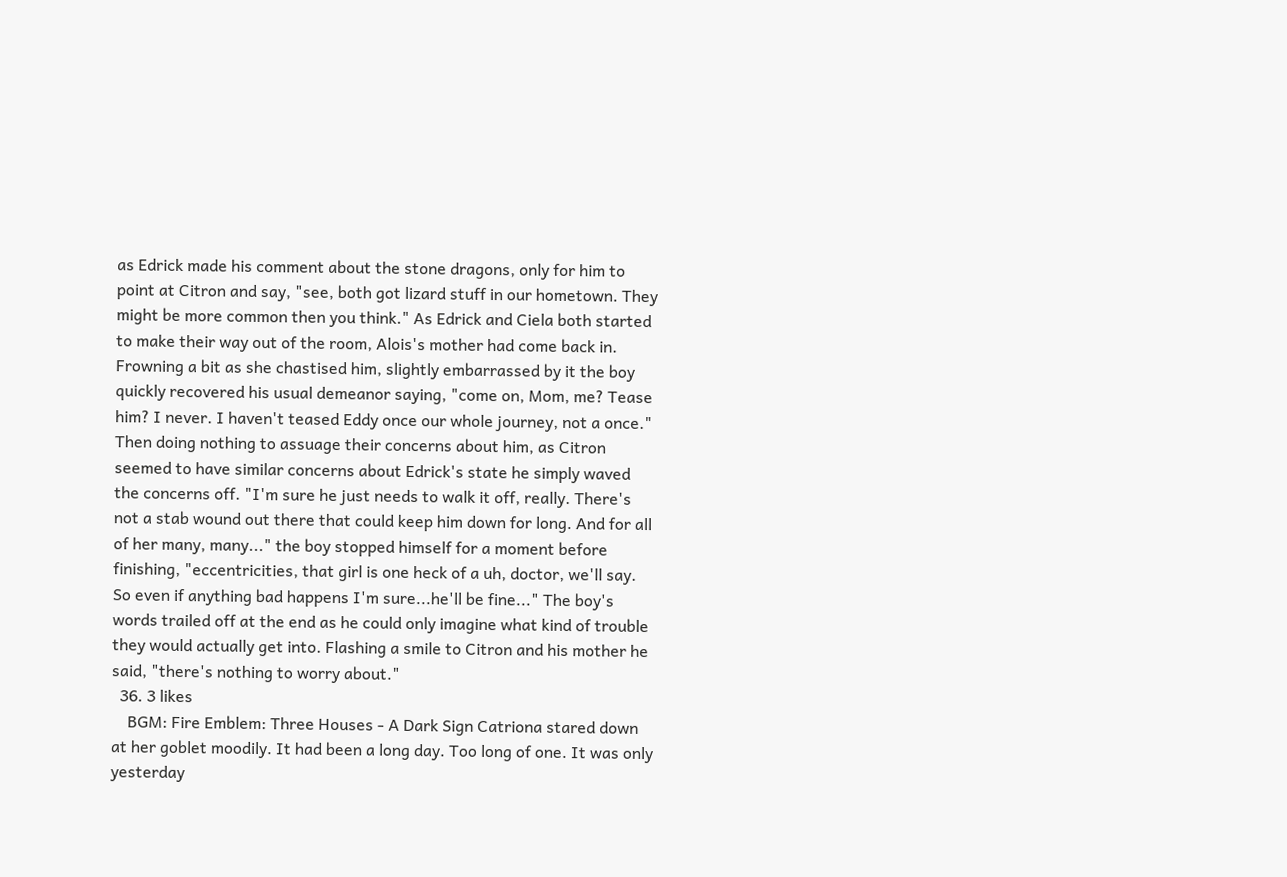as Edrick made his comment about the stone dragons, only for him to point at Citron and say, "see, both got lizard stuff in our hometown. They might be more common then you think." As Edrick and Ciela both started to make their way out of the room, Alois's mother had come back in. Frowning a bit as she chastised him, slightly embarrassed by it the boy quickly recovered his usual demeanor saying, "come on, Mom, me? Tease him? I never. I haven't teased Eddy once our whole journey, not a once." Then doing nothing to assuage their concerns about him, as Citron seemed to have similar concerns about Edrick's state he simply waved the concerns off. "I'm sure he just needs to walk it off, really. There's not a stab wound out there that could keep him down for long. And for all of her many, many..." the boy stopped himself for a moment before finishing, "eccentricities, that girl is one heck of a uh, doctor, we'll say. So even if anything bad happens I'm sure...he'll be fine..." The boy's words trailed off at the end as he could only imagine what kind of trouble they would actually get into. Flashing a smile to Citron and his mother he said, "there's nothing to worry about."
  36. 3 likes
    BGM: Fire Emblem: Three Houses - A Dark Sign Catriona stared down at her goblet moodily. It had been a long day. Too long of one. It was only yesterday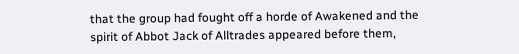that the group had fought off a horde of Awakened and the spirit of Abbot Jack of Alltrades appeared before them,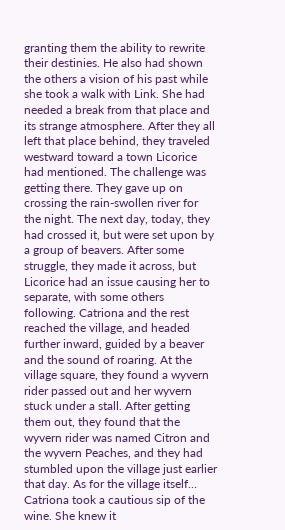granting them the ability to rewrite their destinies. He also had shown the others a vision of his past while she took a walk with Link. She had needed a break from that place and its strange atmosphere. After they all left that place behind, they traveled westward toward a town Licorice had mentioned. The challenge was getting there. They gave up on crossing the rain-swollen river for the night. The next day, today, they had crossed it, but were set upon by a group of beavers. After some struggle, they made it across, but Licorice had an issue causing her to separate, with some others following. Catriona and the rest reached the village, and headed further inward, guided by a beaver and the sound of roaring. At the village square, they found a wyvern rider passed out and her wyvern stuck under a stall. After getting them out, they found that the wyvern rider was named Citron and the wyvern Peaches, and they had stumbled upon the village just earlier that day. As for the village itself… Catriona took a cautious sip of the wine. She knew it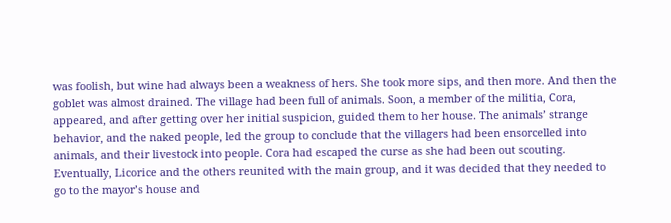was foolish, but wine had always been a weakness of hers. She took more sips, and then more. And then the goblet was almost drained. The village had been full of animals. Soon, a member of the militia, Cora, appeared, and after getting over her initial suspicion, guided them to her house. The animals’ strange behavior, and the naked people, led the group to conclude that the villagers had been ensorcelled into animals, and their livestock into people. Cora had escaped the curse as she had been out scouting. Eventually, Licorice and the others reunited with the main group, and it was decided that they needed to go to the mayor’s house and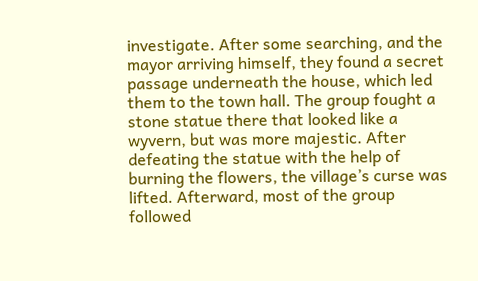investigate. After some searching, and the mayor arriving himself, they found a secret passage underneath the house, which led them to the town hall. The group fought a stone statue there that looked like a wyvern, but was more majestic. After defeating the statue with the help of burning the flowers, the village’s curse was lifted. Afterward, most of the group followed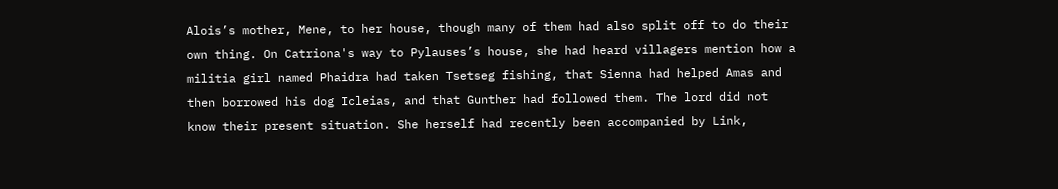Alois’s mother, Mene, to her house, though many of them had also split off to do their own thing. On Catriona's way to Pylauses’s house, she had heard villagers mention how a militia girl named Phaidra had taken Tsetseg fishing, that Sienna had helped Amas and then borrowed his dog Icleias, and that Gunther had followed them. The lord did not know their present situation. She herself had recently been accompanied by Link,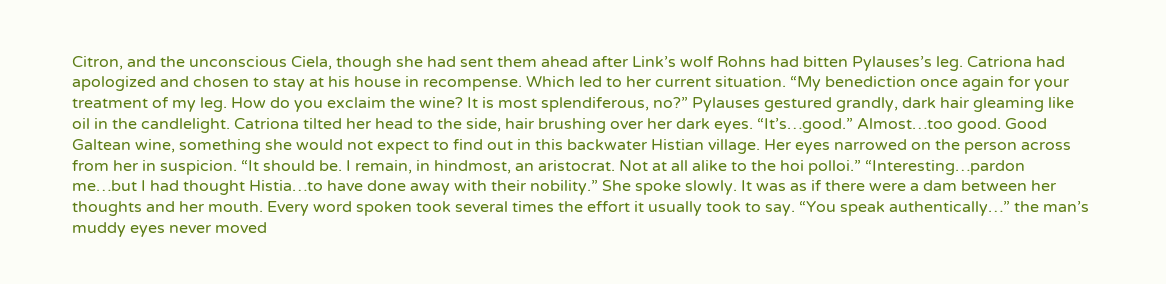Citron, and the unconscious Ciela, though she had sent them ahead after Link’s wolf Rohns had bitten Pylauses’s leg. Catriona had apologized and chosen to stay at his house in recompense. Which led to her current situation. “My benediction once again for your treatment of my leg. How do you exclaim the wine? It is most splendiferous, no?” Pylauses gestured grandly, dark hair gleaming like oil in the candlelight. Catriona tilted her head to the side, hair brushing over her dark eyes. “It’s…good.” Almost…too good. Good Galtean wine, something she would not expect to find out in this backwater Histian village. Her eyes narrowed on the person across from her in suspicion. “It should be. I remain, in hindmost, an aristocrat. Not at all alike to the hoi polloi.” “Interesting…pardon me…but I had thought Histia…to have done away with their nobility.” She spoke slowly. It was as if there were a dam between her thoughts and her mouth. Every word spoken took several times the effort it usually took to say. “You speak authentically…” the man’s muddy eyes never moved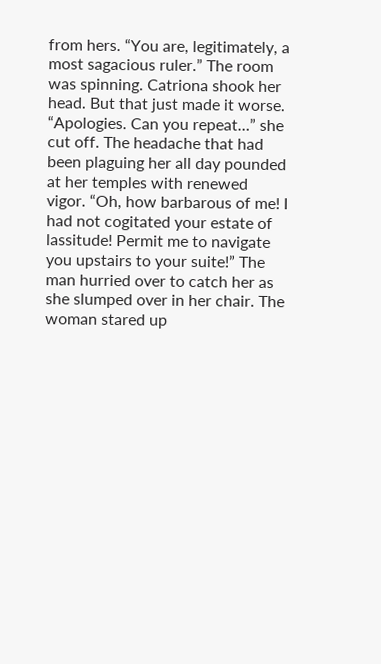from hers. “You are, legitimately, a most sagacious ruler.” The room was spinning. Catriona shook her head. But that just made it worse. “Apologies. Can you repeat…” she cut off. The headache that had been plaguing her all day pounded at her temples with renewed vigor. “Oh, how barbarous of me! I had not cogitated your estate of lassitude! Permit me to navigate you upstairs to your suite!” The man hurried over to catch her as she slumped over in her chair. The woman stared up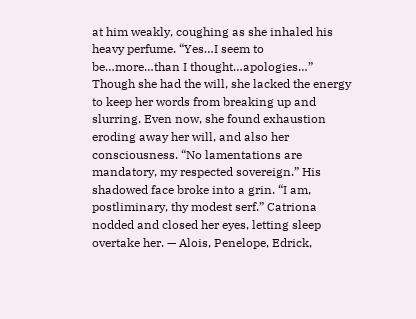at him weakly, coughing as she inhaled his heavy perfume. “Yes…I seem to be…more…than I thought…apologies…” Though she had the will, she lacked the energy to keep her words from breaking up and slurring. Even now, she found exhaustion eroding away her will, and also her consciousness. “No lamentations are mandatory, my respected sovereign.” His shadowed face broke into a grin. “I am, postliminary, thy modest serf.” Catriona nodded and closed her eyes, letting sleep overtake her. — Alois, Penelope, Edrick,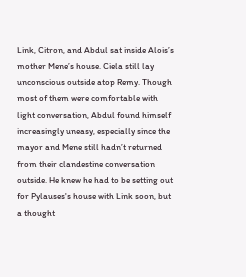Link, Citron, and Abdul sat inside Alois’s mother Mene’s house. Ciela still lay unconscious outside atop Remy. Though most of them were comfortable with light conversation, Abdul found himself increasingly uneasy, especially since the mayor and Mene still hadn’t returned from their clandestine conversation outside. He knew he had to be setting out for Pylauses's house with Link soon, but a thought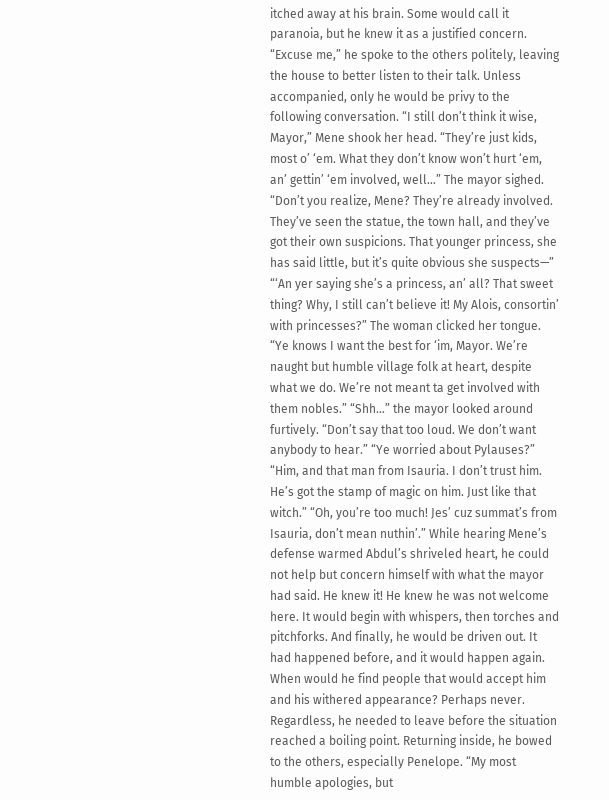itched away at his brain. Some would call it paranoia, but he knew it as a justified concern. “Excuse me,” he spoke to the others politely, leaving the house to better listen to their talk. Unless accompanied, only he would be privy to the following conversation. “I still don’t think it wise, Mayor,” Mene shook her head. “They’re just kids, most o’ ‘em. What they don’t know won’t hurt ‘em, an’ gettin’ ‘em involved, well…” The mayor sighed. “Don’t you realize, Mene? They’re already involved. They’ve seen the statue, the town hall, and they’ve got their own suspicions. That younger princess, she has said little, but it’s quite obvious she suspects—” “‘An yer saying she’s a princess, an’ all? That sweet thing? Why, I still can’t believe it! My Alois, consortin’ with princesses?” The woman clicked her tongue. “Ye knows I want the best for ‘im, Mayor. We’re naught but humble village folk at heart, despite what we do. We’re not meant ta get involved with them nobles.” “Shh…” the mayor looked around furtively. “Don’t say that too loud. We don’t want anybody to hear.” “Ye worried about Pylauses?” “Him, and that man from Isauria. I don’t trust him. He’s got the stamp of magic on him. Just like that witch.” “Oh, you’re too much! Jes’ cuz summat’s from Isauria, don’t mean nuthin’.” While hearing Mene’s defense warmed Abdul’s shriveled heart, he could not help but concern himself with what the mayor had said. He knew it! He knew he was not welcome here. It would begin with whispers, then torches and pitchforks. And finally, he would be driven out. It had happened before, and it would happen again. When would he find people that would accept him and his withered appearance? Perhaps never. Regardless, he needed to leave before the situation reached a boiling point. Returning inside, he bowed to the others, especially Penelope. “My most humble apologies, but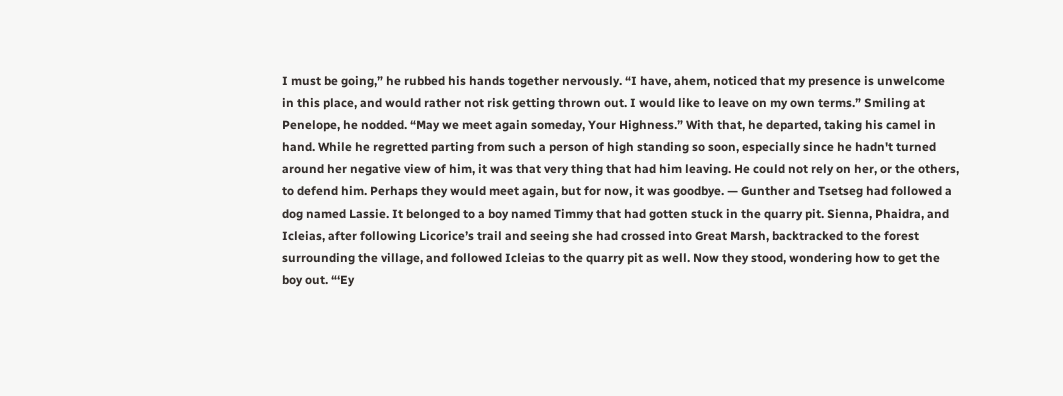I must be going,” he rubbed his hands together nervously. “I have, ahem, noticed that my presence is unwelcome in this place, and would rather not risk getting thrown out. I would like to leave on my own terms.” Smiling at Penelope, he nodded. “May we meet again someday, Your Highness.” With that, he departed, taking his camel in hand. While he regretted parting from such a person of high standing so soon, especially since he hadn't turned around her negative view of him, it was that very thing that had him leaving. He could not rely on her, or the others, to defend him. Perhaps they would meet again, but for now, it was goodbye. — Gunther and Tsetseg had followed a dog named Lassie. It belonged to a boy named Timmy that had gotten stuck in the quarry pit. Sienna, Phaidra, and Icleias, after following Licorice’s trail and seeing she had crossed into Great Marsh, backtracked to the forest surrounding the village, and followed Icleias to the quarry pit as well. Now they stood, wondering how to get the boy out. “‘Ey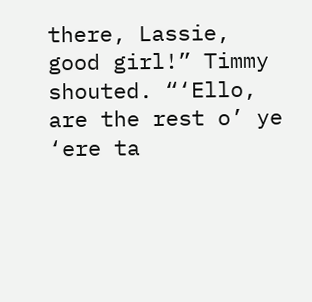there, Lassie, good girl!” Timmy shouted. “‘Ello, are the rest o’ ye ‘ere ta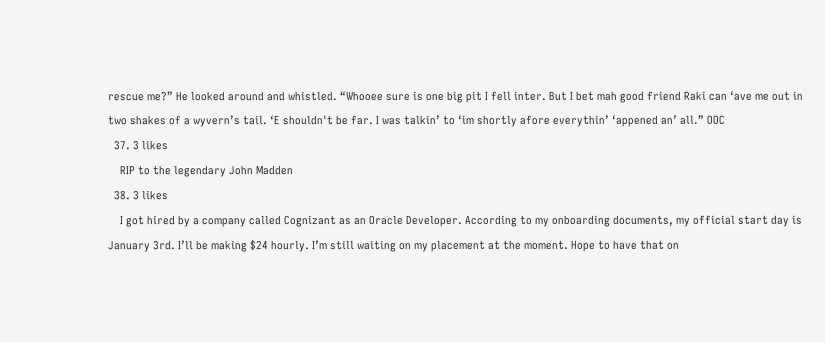rescue me?” He looked around and whistled. “Whooee sure is one big pit I fell inter. But I bet mah good friend Raki can ‘ave me out in two shakes of a wyvern’s tail. ‘E shouldn't be far. I was talkin’ to ‘im shortly afore everythin’ ‘appened an’ all.” OOC
  37. 3 likes
    RIP to the legendary John Madden
  38. 3 likes
    I got hired by a company called Cognizant as an Oracle Developer. According to my onboarding documents, my official start day is January 3rd. I’ll be making $24 hourly. I’m still waiting on my placement at the moment. Hope to have that on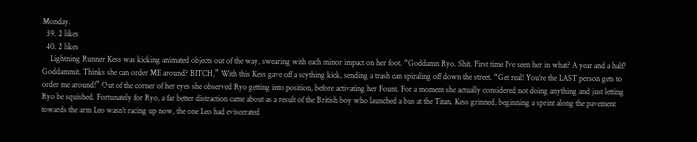Monday.
  39. 2 likes
  40. 2 likes
    Lightning Runner Kess was kicking animated objects out of the way, swearing with each minor impact on her foot. “Goddamn Ryo. Shit. First time I’ve seen her in what? A year and a half? Goddammit. Thinks she can order ME around? BITCH,” With this Kess gave off a scything kick, sending a trash can spiraling off down the street. “Get real! You’re the LAST person gets to order me around!” Out of the corner of her eyes she observed Ryo getting into position, before activating her Fount. For a moment she actually considered not doing anything and just letting Ryo be squished. Fortunately for Ryo, a far better distraction came about as a result of the British boy who launched a bus at the Titan. Kess grinned, beginning a sprint along the pavement towards the arm Leo wasn’t racing up now, the one Leo had eviscerated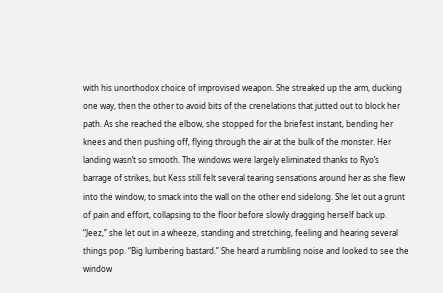with his unorthodox choice of improvised weapon. She streaked up the arm, ducking one way, then the other to avoid bits of the crenelations that jutted out to block her path. As she reached the elbow, she stopped for the briefest instant, bending her knees and then pushing off, flying through the air at the bulk of the monster. Her landing wasn’t so smooth. The windows were largely eliminated thanks to Ryo’s barrage of strikes, but Kess still felt several tearing sensations around her as she flew into the window, to smack into the wall on the other end sidelong. She let out a grunt of pain and effort, collapsing to the floor before slowly dragging herself back up. “Jeez,” she let out in a wheeze, standing and stretching, feeling and hearing several things pop. “Big lumbering bastard.” She heard a rumbling noise and looked to see the window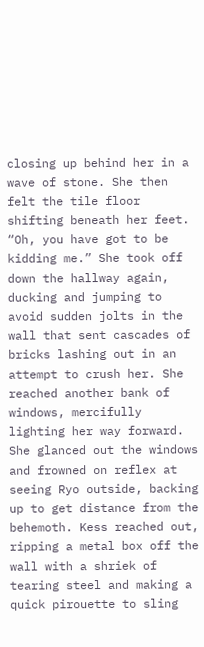closing up behind her in a wave of stone. She then felt the tile floor shifting beneath her feet. “Oh, you have got to be kidding me.” She took off down the hallway again, ducking and jumping to avoid sudden jolts in the wall that sent cascades of bricks lashing out in an attempt to crush her. She reached another bank of windows, mercifully lighting her way forward. She glanced out the windows and frowned on reflex at seeing Ryo outside, backing up to get distance from the behemoth. Kess reached out, ripping a metal box off the wall with a shriek of tearing steel and making a quick pirouette to sling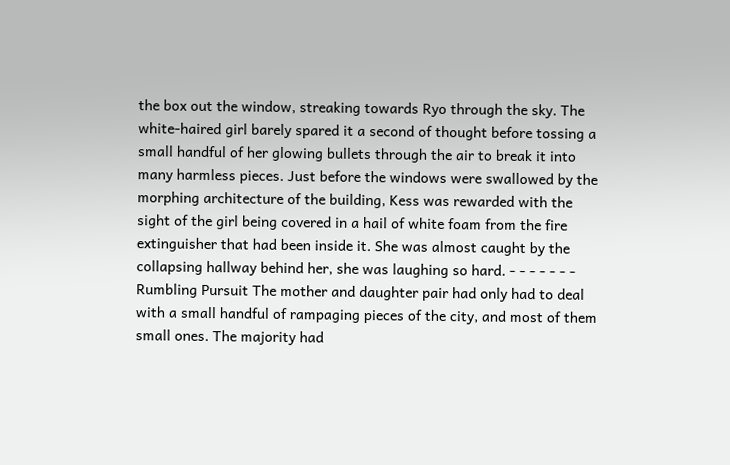the box out the window, streaking towards Ryo through the sky. The white-haired girl barely spared it a second of thought before tossing a small handful of her glowing bullets through the air to break it into many harmless pieces. Just before the windows were swallowed by the morphing architecture of the building, Kess was rewarded with the sight of the girl being covered in a hail of white foam from the fire extinguisher that had been inside it. She was almost caught by the collapsing hallway behind her, she was laughing so hard. - - - - - - - Rumbling Pursuit The mother and daughter pair had only had to deal with a small handful of rampaging pieces of the city, and most of them small ones. The majority had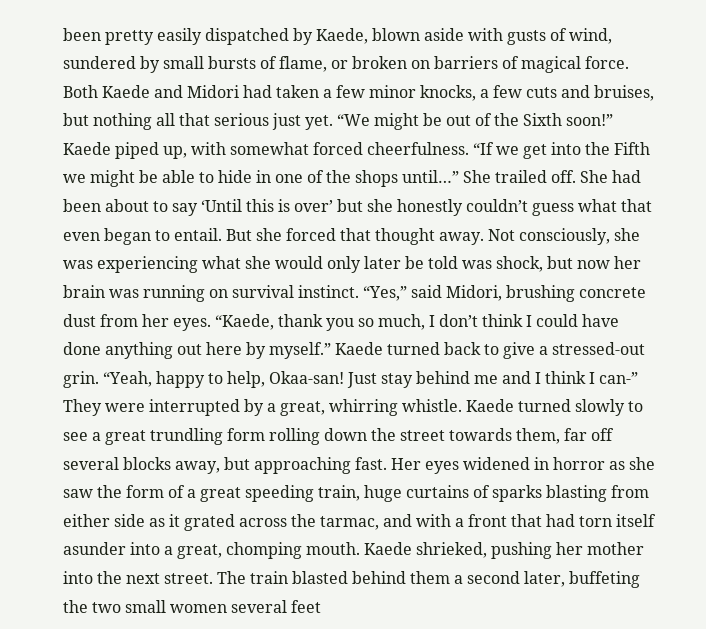been pretty easily dispatched by Kaede, blown aside with gusts of wind, sundered by small bursts of flame, or broken on barriers of magical force. Both Kaede and Midori had taken a few minor knocks, a few cuts and bruises, but nothing all that serious just yet. “We might be out of the Sixth soon!” Kaede piped up, with somewhat forced cheerfulness. “If we get into the Fifth we might be able to hide in one of the shops until…” She trailed off. She had been about to say ‘Until this is over’ but she honestly couldn’t guess what that even began to entail. But she forced that thought away. Not consciously, she was experiencing what she would only later be told was shock, but now her brain was running on survival instinct. “Yes,” said Midori, brushing concrete dust from her eyes. “Kaede, thank you so much, I don’t think I could have done anything out here by myself.” Kaede turned back to give a stressed-out grin. “Yeah, happy to help, Okaa-san! Just stay behind me and I think I can-” They were interrupted by a great, whirring whistle. Kaede turned slowly to see a great trundling form rolling down the street towards them, far off several blocks away, but approaching fast. Her eyes widened in horror as she saw the form of a great speeding train, huge curtains of sparks blasting from either side as it grated across the tarmac, and with a front that had torn itself asunder into a great, chomping mouth. Kaede shrieked, pushing her mother into the next street. The train blasted behind them a second later, buffeting the two small women several feet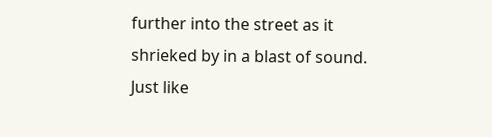further into the street as it shrieked by in a blast of sound. Just like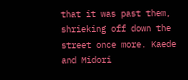that it was past them, shrieking off down the street once more. Kaede and Midori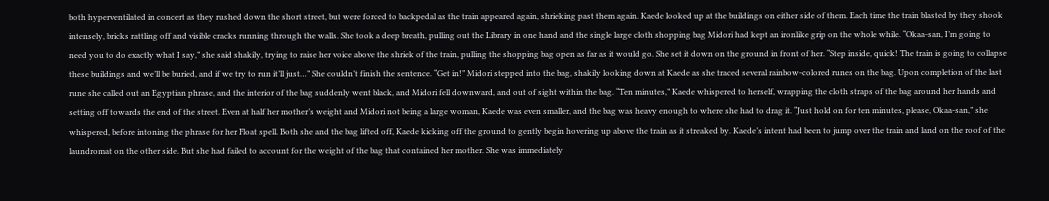both hyperventilated in concert as they rushed down the short street, but were forced to backpedal as the train appeared again, shrieking past them again. Kaede looked up at the buildings on either side of them. Each time the train blasted by they shook intensely, bricks rattling off and visible cracks running through the walls. She took a deep breath, pulling out the Library in one hand and the single large cloth shopping bag Midori had kept an ironlike grip on the whole while. “Okaa-san, I’m going to need you to do exactly what I say,” she said shakily, trying to raise her voice above the shriek of the train, pulling the shopping bag open as far as it would go. She set it down on the ground in front of her. “Step inside, quick! The train is going to collapse these buildings and we’ll be buried, and if we try to run it’ll just…” She couldn’t finish the sentence. “Get in!” Midori stepped into the bag, shakily looking down at Kaede as she traced several rainbow-colored runes on the bag. Upon completion of the last rune she called out an Egyptian phrase, and the interior of the bag suddenly went black, and Midori fell downward, and out of sight within the bag. “Ten minutes,” Kaede whispered to herself, wrapping the cloth straps of the bag around her hands and setting off towards the end of the street. Even at half her mother’s weight and Midori not being a large woman, Kaede was even smaller, and the bag was heavy enough to where she had to drag it. “Just hold on for ten minutes, please, Okaa-san,” she whispered, before intoning the phrase for her Float spell. Both she and the bag lifted off, Kaede kicking off the ground to gently begin hovering up above the train as it streaked by. Kaede’s intent had been to jump over the train and land on the roof of the laundromat on the other side. But she had failed to account for the weight of the bag that contained her mother. She was immediately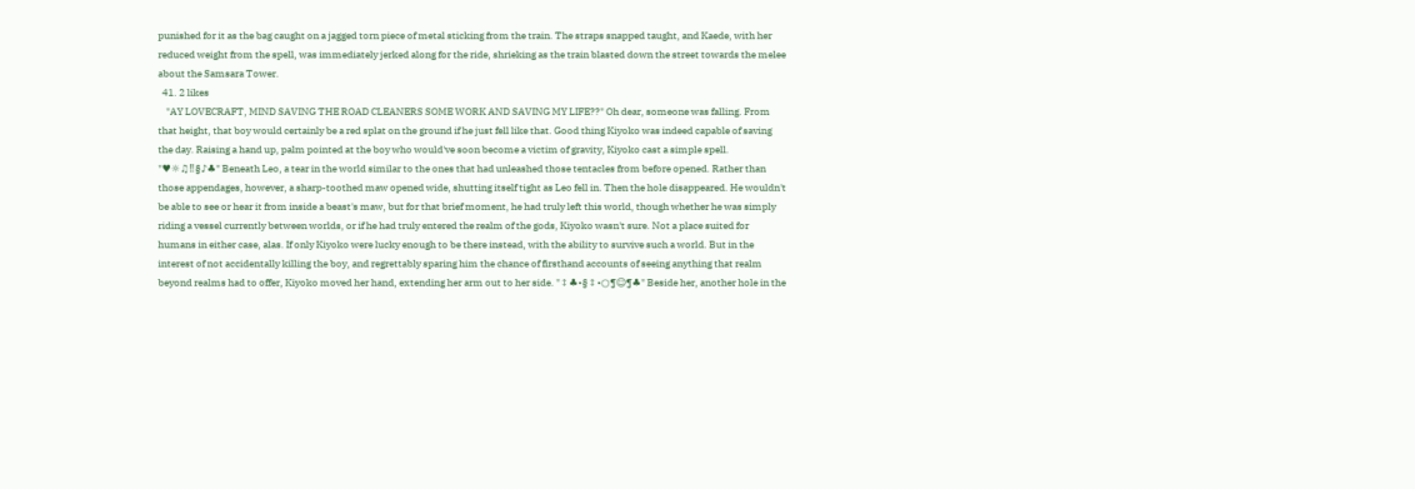punished for it as the bag caught on a jagged torn piece of metal sticking from the train. The straps snapped taught, and Kaede, with her reduced weight from the spell, was immediately jerked along for the ride, shrieking as the train blasted down the street towards the melee about the Samsara Tower.
  41. 2 likes
    "AY LOVECRAFT, MIND SAVING THE ROAD CLEANERS SOME WORK AND SAVING MY LIFE??" Oh dear, someone was falling. From that height, that boy would certainly be a red splat on the ground if he just fell like that. Good thing Kiyoko was indeed capable of saving the day. Raising a hand up, palm pointed at the boy who would've soon become a victim of gravity, Kiyoko cast a simple spell. "♥☼♫‼§♪♣" Beneath Leo, a tear in the world similar to the ones that had unleashed those tentacles from before opened. Rather than those appendages, however, a sharp-toothed maw opened wide, shutting itself tight as Leo fell in. Then the hole disappeared. He wouldn't be able to see or hear it from inside a beast's maw, but for that brief moment, he had truly left this world, though whether he was simply riding a vessel currently between worlds, or if he had truly entered the realm of the gods, Kiyoko wasn't sure. Not a place suited for humans in either case, alas. If only Kiyoko were lucky enough to be there instead, with the ability to survive such a world. But in the interest of not accidentally killing the boy, and regrettably sparing him the chance of firsthand accounts of seeing anything that realm beyond realms had to offer, Kiyoko moved her hand, extending her arm out to her side. "↕♣•§↕•○¶☺¶♣" Beside her, another hole in the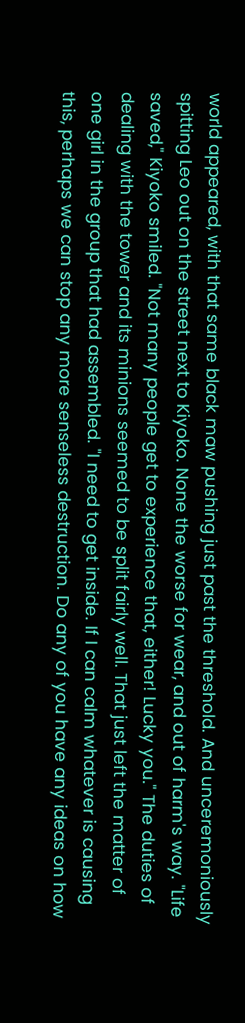world appeared, with that same black maw pushing just past the threshold. And unceremoniously spitting Leo out on the street next to Kiyoko. None the worse for wear, and out of harm's way. "Life saved," Kiyoko smiled. "Not many people get to experience that, either! Lucky you." The duties of dealing with the tower and its minions seemed to be split fairly well. That just left the matter of one girl in the group that had assembled. "I need to get inside. If I can calm whatever is causing this, perhaps we can stop any more senseless destruction. Do any of you have any ideas on how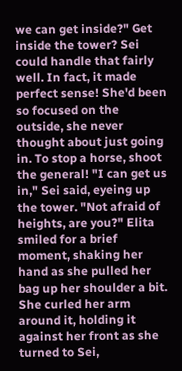we can get inside?" Get inside the tower? Sei could handle that fairly well. In fact, it made perfect sense! She'd been so focused on the outside, she never thought about just going in. To stop a horse, shoot the general! "I can get us in," Sei said, eyeing up the tower. "Not afraid of heights, are you?" Elita smiled for a brief moment, shaking her hand as she pulled her bag up her shoulder a bit. She curled her arm around it, holding it against her front as she turned to Sei,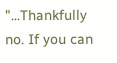"...Thankfully no. If you can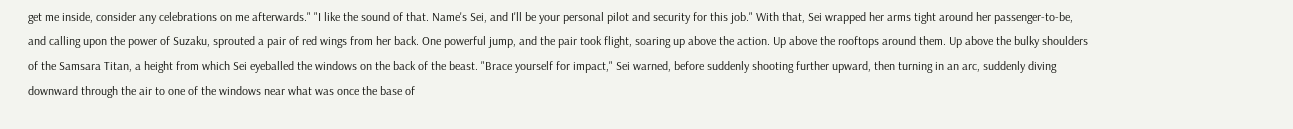get me inside, consider any celebrations on me afterwards." "I like the sound of that. Name's Sei, and I'll be your personal pilot and security for this job." With that, Sei wrapped her arms tight around her passenger-to-be, and calling upon the power of Suzaku, sprouted a pair of red wings from her back. One powerful jump, and the pair took flight, soaring up above the action. Up above the rooftops around them. Up above the bulky shoulders of the Samsara Titan, a height from which Sei eyeballed the windows on the back of the beast. "Brace yourself for impact," Sei warned, before suddenly shooting further upward, then turning in an arc, suddenly diving downward through the air to one of the windows near what was once the base of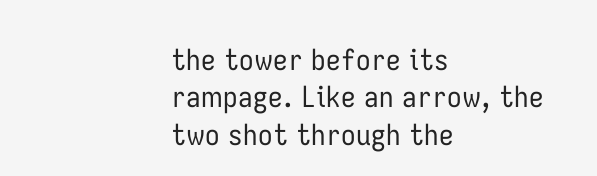the tower before its rampage. Like an arrow, the two shot through the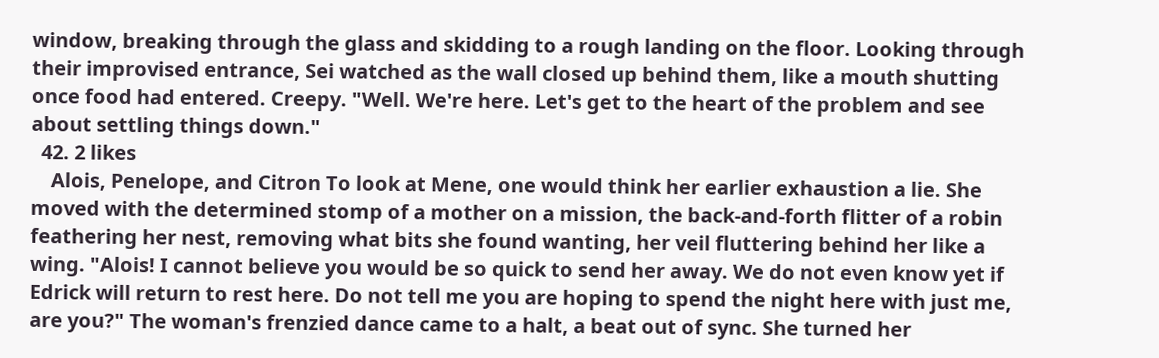window, breaking through the glass and skidding to a rough landing on the floor. Looking through their improvised entrance, Sei watched as the wall closed up behind them, like a mouth shutting once food had entered. Creepy. "Well. We're here. Let's get to the heart of the problem and see about settling things down."
  42. 2 likes
    Alois, Penelope, and Citron To look at Mene, one would think her earlier exhaustion a lie. She moved with the determined stomp of a mother on a mission, the back-and-forth flitter of a robin feathering her nest, removing what bits she found wanting, her veil fluttering behind her like a wing. "Alois! I cannot believe you would be so quick to send her away. We do not even know yet if Edrick will return to rest here. Do not tell me you are hoping to spend the night here with just me, are you?" The woman's frenzied dance came to a halt, a beat out of sync. She turned her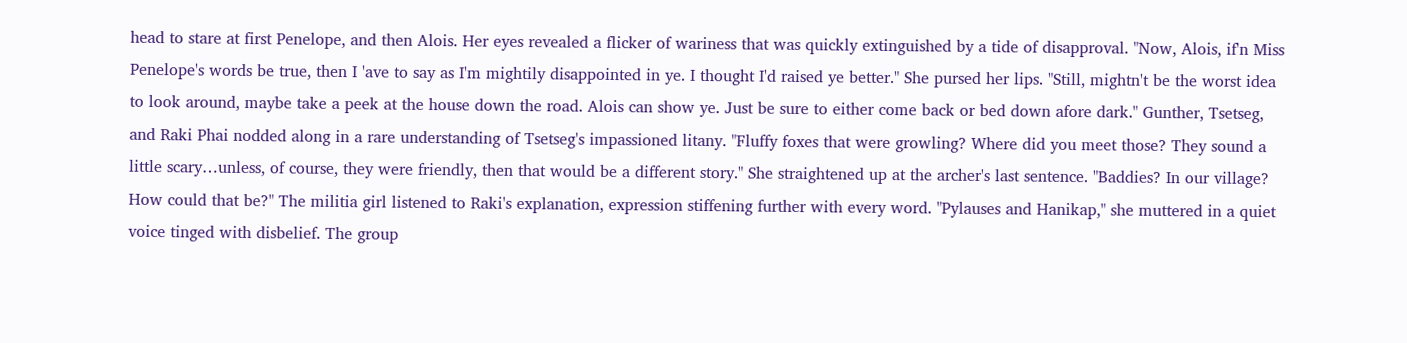head to stare at first Penelope, and then Alois. Her eyes revealed a flicker of wariness that was quickly extinguished by a tide of disapproval. "Now, Alois, if'n Miss Penelope's words be true, then I 'ave to say as I'm mightily disappointed in ye. I thought I'd raised ye better." She pursed her lips. "Still, mightn't be the worst idea to look around, maybe take a peek at the house down the road. Alois can show ye. Just be sure to either come back or bed down afore dark." Gunther, Tsetseg, and Raki Phai nodded along in a rare understanding of Tsetseg's impassioned litany. "Fluffy foxes that were growling? Where did you meet those? They sound a little scary…unless, of course, they were friendly, then that would be a different story." She straightened up at the archer's last sentence. "Baddies? In our village? How could that be?" The militia girl listened to Raki's explanation, expression stiffening further with every word. "Pylauses and Hanikap," she muttered in a quiet voice tinged with disbelief. The group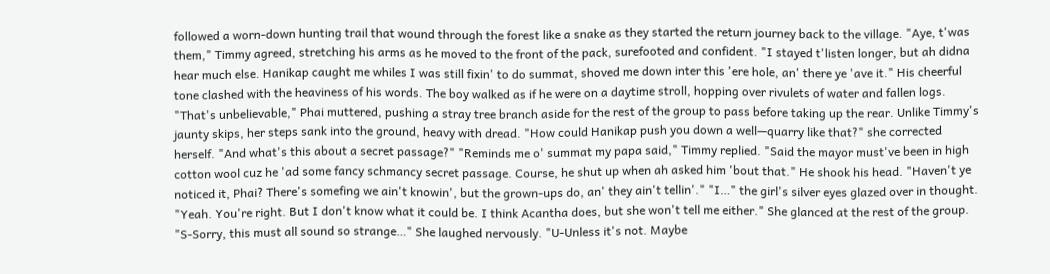followed a worn-down hunting trail that wound through the forest like a snake as they started the return journey back to the village. "Aye, t'was them," Timmy agreed, stretching his arms as he moved to the front of the pack, surefooted and confident. "I stayed t'listen longer, but ah didna hear much else. Hanikap caught me whiles I was still fixin' to do summat, shoved me down inter this 'ere hole, an' there ye 'ave it." His cheerful tone clashed with the heaviness of his words. The boy walked as if he were on a daytime stroll, hopping over rivulets of water and fallen logs. "That's unbelievable," Phai muttered, pushing a stray tree branch aside for the rest of the group to pass before taking up the rear. Unlike Timmy's jaunty skips, her steps sank into the ground, heavy with dread. "How could Hanikap push you down a well—quarry like that?" she corrected herself. "And what's this about a secret passage?" "Reminds me o' summat my papa said," Timmy replied. "Said the mayor must've been in high cotton wool cuz he 'ad some fancy schmancy secret passage. Course, he shut up when ah asked him 'bout that." He shook his head. "Haven't ye noticed it, Phai? There's somefing we ain't knowin', but the grown-ups do, an' they ain't tellin'." "I…" the girl's silver eyes glazed over in thought. "Yeah. You're right. But I don't know what it could be. I think Acantha does, but she won't tell me either." She glanced at the rest of the group. "S-Sorry, this must all sound so strange…" She laughed nervously. "U-Unless it's not. Maybe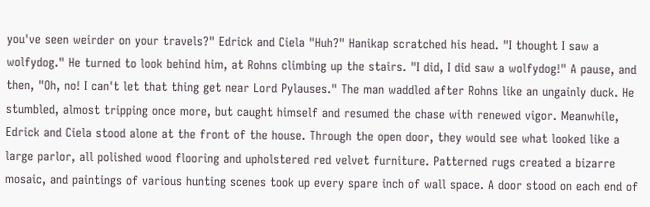you've seen weirder on your travels?" Edrick and Ciela "Huh?" Hanikap scratched his head. "I thought I saw a wolfydog." He turned to look behind him, at Rohns climbing up the stairs. "I did, I did saw a wolfydog!" A pause, and then, "Oh, no! I can't let that thing get near Lord Pylauses." The man waddled after Rohns like an ungainly duck. He stumbled, almost tripping once more, but caught himself and resumed the chase with renewed vigor. Meanwhile, Edrick and Ciela stood alone at the front of the house. Through the open door, they would see what looked like a large parlor, all polished wood flooring and upholstered red velvet furniture. Patterned rugs created a bizarre mosaic, and paintings of various hunting scenes took up every spare inch of wall space. A door stood on each end of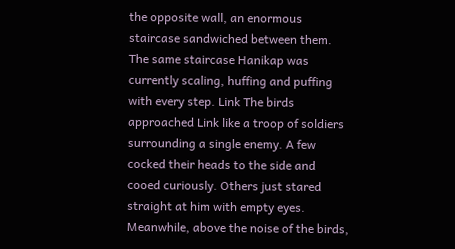the opposite wall, an enormous staircase sandwiched between them. The same staircase Hanikap was currently scaling, huffing and puffing with every step. Link The birds approached Link like a troop of soldiers surrounding a single enemy. A few cocked their heads to the side and cooed curiously. Others just stared straight at him with empty eyes. Meanwhile, above the noise of the birds,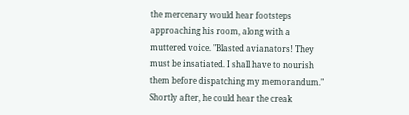the mercenary would hear footsteps approaching his room, along with a muttered voice. "Blasted avianators! They must be insatiated. I shall have to nourish them before dispatching my memorandum." Shortly after, he could hear the creak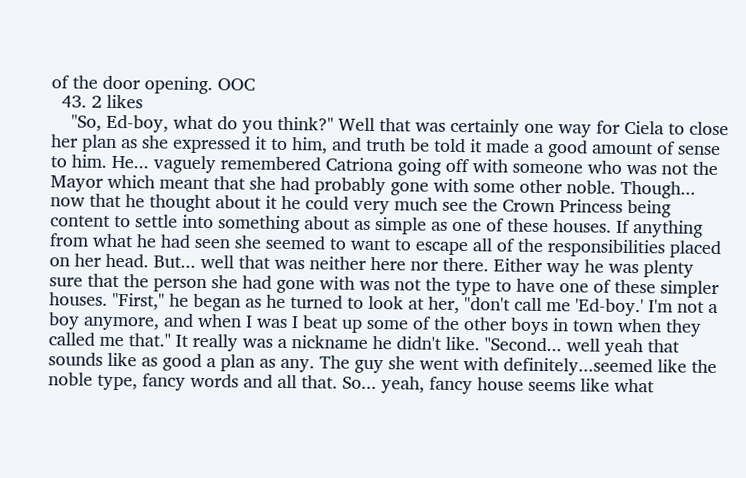of the door opening. OOC
  43. 2 likes
    "So, Ed-boy, what do you think?" Well that was certainly one way for Ciela to close her plan as she expressed it to him, and truth be told it made a good amount of sense to him. He... vaguely remembered Catriona going off with someone who was not the Mayor which meant that she had probably gone with some other noble. Though... now that he thought about it he could very much see the Crown Princess being content to settle into something about as simple as one of these houses. If anything from what he had seen she seemed to want to escape all of the responsibilities placed on her head. But... well that was neither here nor there. Either way he was plenty sure that the person she had gone with was not the type to have one of these simpler houses. "First," he began as he turned to look at her, "don't call me 'Ed-boy.' I'm not a boy anymore, and when I was I beat up some of the other boys in town when they called me that." It really was a nickname he didn't like. "Second... well yeah that sounds like as good a plan as any. The guy she went with definitely...seemed like the noble type, fancy words and all that. So... yeah, fancy house seems like what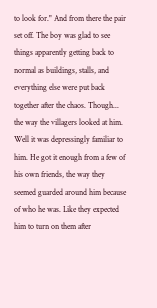to look for." And from there the pair set off. The boy was glad to see things apparently getting back to normal as buildings, stalls, and everything else were put back together after the chaos. Though... the way the villagers looked at him. Well it was depressingly familiar to him. He got it enough from a few of his own friends, the way they seemed guarded around him because of who he was. Like they expected him to turn on them after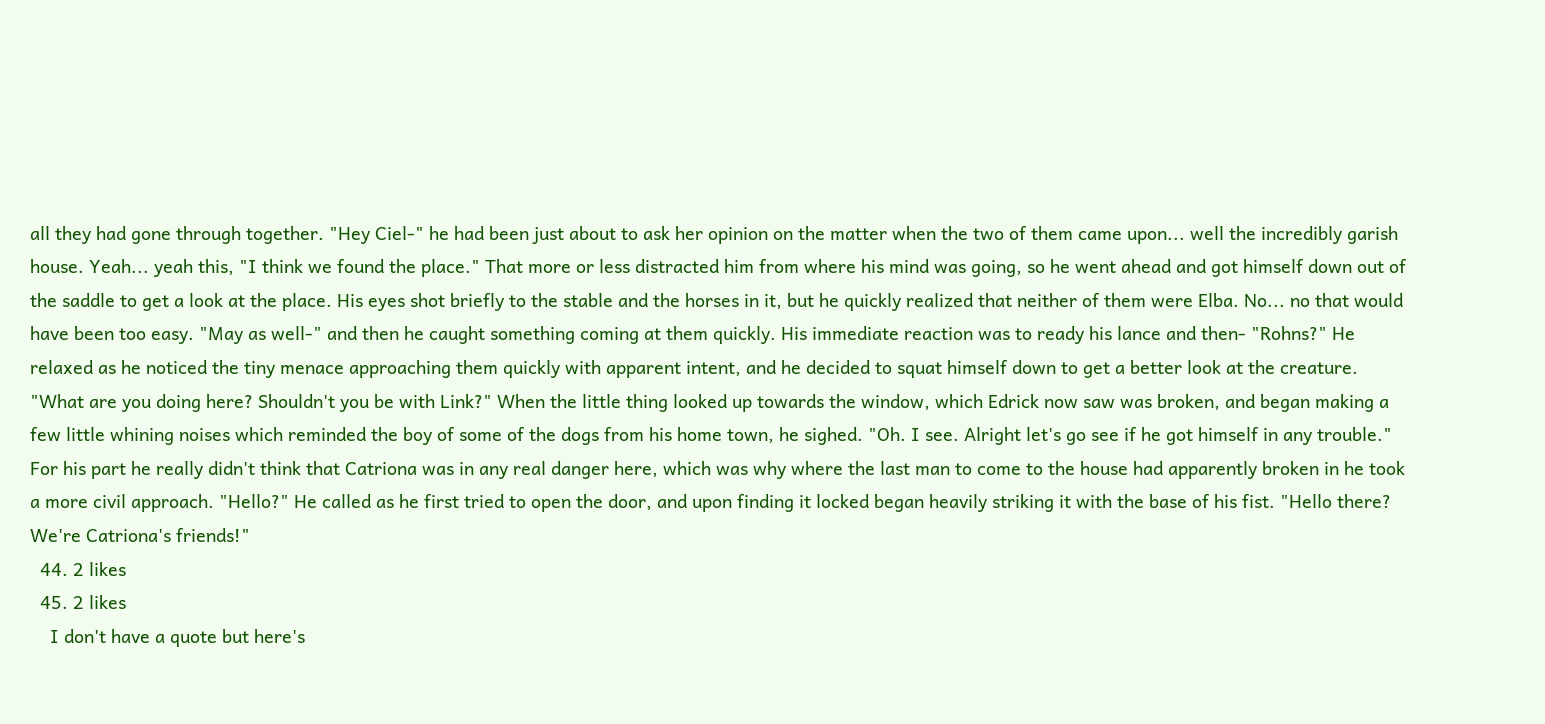all they had gone through together. "Hey Ciel-" he had been just about to ask her opinion on the matter when the two of them came upon... well the incredibly garish house. Yeah... yeah this, "I think we found the place." That more or less distracted him from where his mind was going, so he went ahead and got himself down out of the saddle to get a look at the place. His eyes shot briefly to the stable and the horses in it, but he quickly realized that neither of them were Elba. No... no that would have been too easy. "May as well-" and then he caught something coming at them quickly. His immediate reaction was to ready his lance and then- "Rohns?" He relaxed as he noticed the tiny menace approaching them quickly with apparent intent, and he decided to squat himself down to get a better look at the creature. "What are you doing here? Shouldn't you be with Link?" When the little thing looked up towards the window, which Edrick now saw was broken, and began making a few little whining noises which reminded the boy of some of the dogs from his home town, he sighed. "Oh. I see. Alright let's go see if he got himself in any trouble." For his part he really didn't think that Catriona was in any real danger here, which was why where the last man to come to the house had apparently broken in he took a more civil approach. "Hello?" He called as he first tried to open the door, and upon finding it locked began heavily striking it with the base of his fist. "Hello there? We're Catriona's friends!"
  44. 2 likes
  45. 2 likes
    I don't have a quote but here's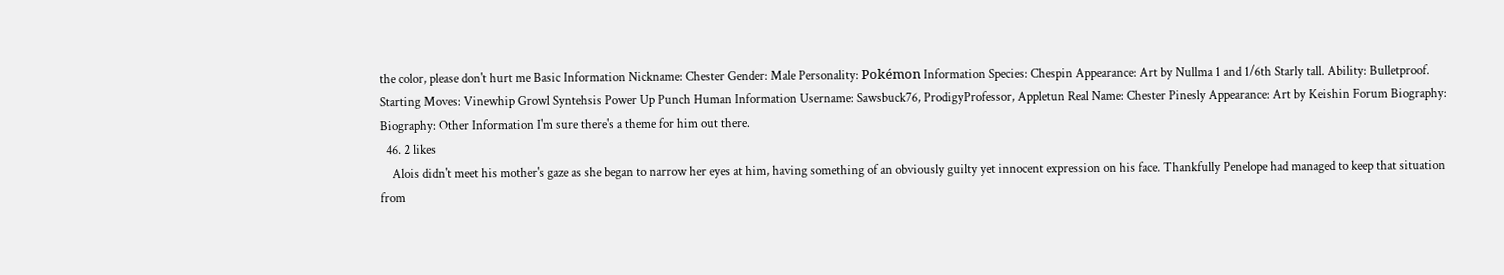the color, please don't hurt me Basic Information Nickname: Chester Gender: Male Personality: Pokémon Information Species: Chespin Appearance: Art by Nullma 1 and 1/6th Starly tall. Ability: Bulletproof. Starting Moves: Vinewhip Growl Syntehsis Power Up Punch Human Information Username: Sawsbuck76, ProdigyProfessor, Appletun Real Name: Chester Pinesly Appearance: Art by Keishin Forum Biography: Biography: Other Information I'm sure there's a theme for him out there.
  46. 2 likes
    Alois didn't meet his mother's gaze as she began to narrow her eyes at him, having something of an obviously guilty yet innocent expression on his face. Thankfully Penelope had managed to keep that situation from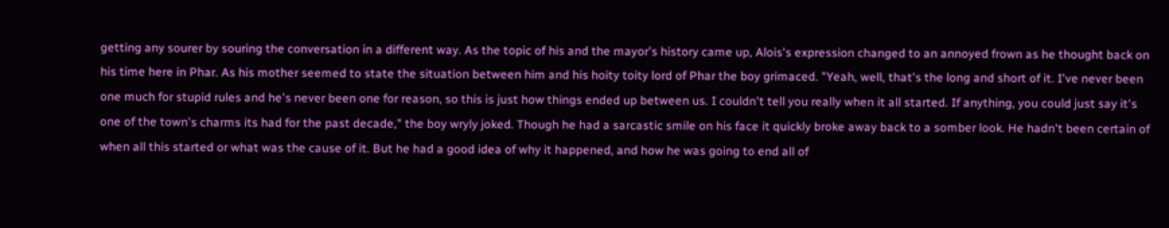getting any sourer by souring the conversation in a different way. As the topic of his and the mayor's history came up, Alois's expression changed to an annoyed frown as he thought back on his time here in Phar. As his mother seemed to state the situation between him and his hoity toity lord of Phar the boy grimaced. "Yeah, well, that's the long and short of it. I've never been one much for stupid rules and he's never been one for reason, so this is just how things ended up between us. I couldn't tell you really when it all started. If anything, you could just say it's one of the town's charms its had for the past decade," the boy wryly joked. Though he had a sarcastic smile on his face it quickly broke away back to a somber look. He hadn't been certain of when all this started or what was the cause of it. But he had a good idea of why it happened, and how he was going to end all of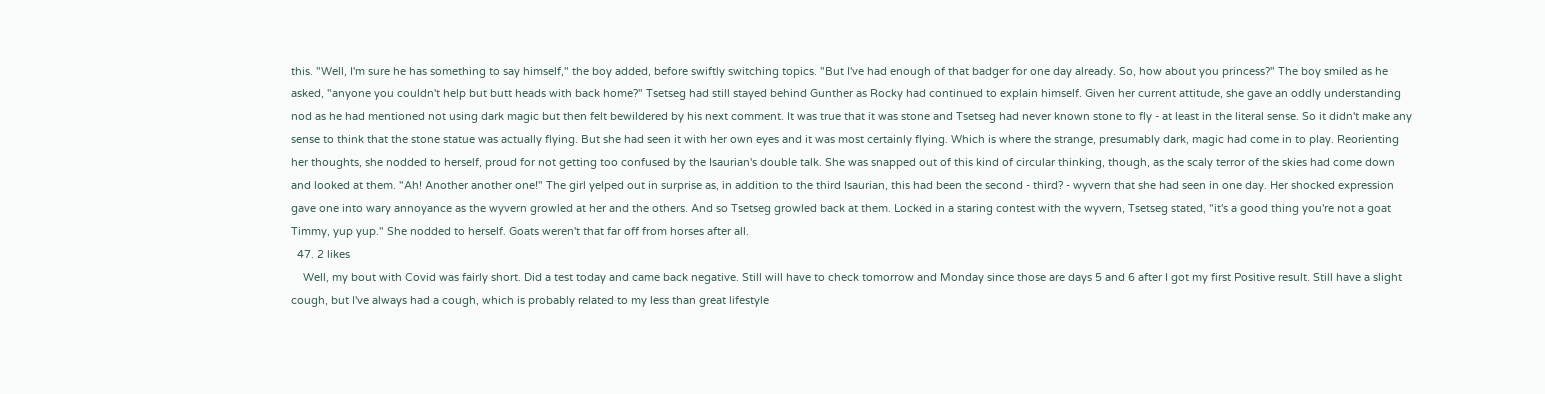this. "Well, I'm sure he has something to say himself," the boy added, before swiftly switching topics. "But I've had enough of that badger for one day already. So, how about you princess?" The boy smiled as he asked, "anyone you couldn't help but butt heads with back home?" Tsetseg had still stayed behind Gunther as Rocky had continued to explain himself. Given her current attitude, she gave an oddly understanding nod as he had mentioned not using dark magic but then felt bewildered by his next comment. It was true that it was stone and Tsetseg had never known stone to fly - at least in the literal sense. So it didn't make any sense to think that the stone statue was actually flying. But she had seen it with her own eyes and it was most certainly flying. Which is where the strange, presumably dark, magic had come in to play. Reorienting her thoughts, she nodded to herself, proud for not getting too confused by the Isaurian's double talk. She was snapped out of this kind of circular thinking, though, as the scaly terror of the skies had come down and looked at them. "Ah! Another another one!" The girl yelped out in surprise as, in addition to the third Isaurian, this had been the second - third? - wyvern that she had seen in one day. Her shocked expression gave one into wary annoyance as the wyvern growled at her and the others. And so Tsetseg growled back at them. Locked in a staring contest with the wyvern, Tsetseg stated, "it's a good thing you're not a goat Timmy, yup yup." She nodded to herself. Goats weren't that far off from horses after all.
  47. 2 likes
    Well, my bout with Covid was fairly short. Did a test today and came back negative. Still will have to check tomorrow and Monday since those are days 5 and 6 after I got my first Positive result. Still have a slight cough, but I've always had a cough, which is probably related to my less than great lifestyle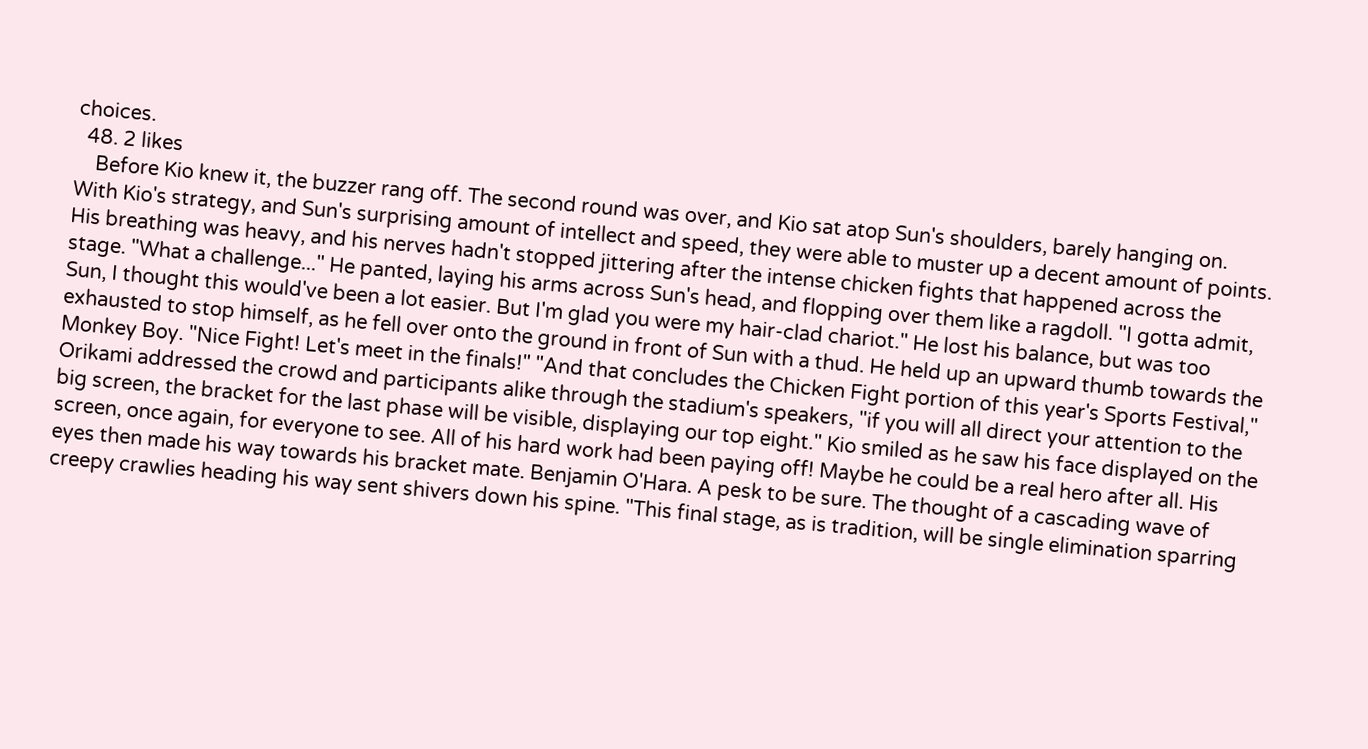choices.
  48. 2 likes
    Before Kio knew it, the buzzer rang off. The second round was over, and Kio sat atop Sun's shoulders, barely hanging on. With Kio's strategy, and Sun's surprising amount of intellect and speed, they were able to muster up a decent amount of points. His breathing was heavy, and his nerves hadn't stopped jittering after the intense chicken fights that happened across the stage. "What a challenge..." He panted, laying his arms across Sun's head, and flopping over them like a ragdoll. "I gotta admit, Sun, I thought this would've been a lot easier. But I'm glad you were my hair-clad chariot." He lost his balance, but was too exhausted to stop himself, as he fell over onto the ground in front of Sun with a thud. He held up an upward thumb towards the Monkey Boy. "Nice Fight! Let's meet in the finals!" "And that concludes the Chicken Fight portion of this year's Sports Festival," Orikami addressed the crowd and participants alike through the stadium's speakers, "if you will all direct your attention to the big screen, the bracket for the last phase will be visible, displaying our top eight." Kio smiled as he saw his face displayed on the screen, once again, for everyone to see. All of his hard work had been paying off! Maybe he could be a real hero after all. His eyes then made his way towards his bracket mate. Benjamin O'Hara. A pesk to be sure. The thought of a cascading wave of creepy crawlies heading his way sent shivers down his spine. "This final stage, as is tradition, will be single elimination sparring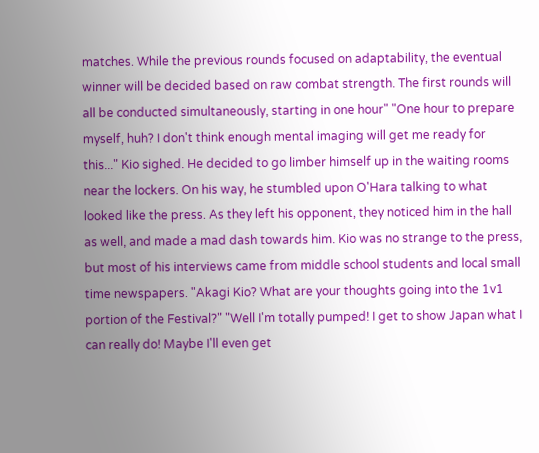matches. While the previous rounds focused on adaptability, the eventual winner will be decided based on raw combat strength. The first rounds will all be conducted simultaneously, starting in one hour" "One hour to prepare myself, huh? I don't think enough mental imaging will get me ready for this..." Kio sighed. He decided to go limber himself up in the waiting rooms near the lockers. On his way, he stumbled upon O'Hara talking to what looked like the press. As they left his opponent, they noticed him in the hall as well, and made a mad dash towards him. Kio was no strange to the press, but most of his interviews came from middle school students and local small time newspapers. "Akagi Kio? What are your thoughts going into the 1v1 portion of the Festival?" "Well I'm totally pumped! I get to show Japan what I can really do! Maybe I'll even get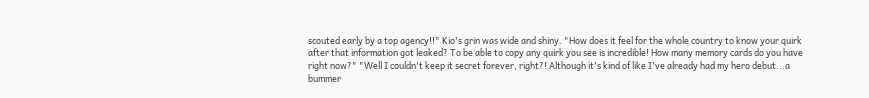scouted early by a top agency!!" Kio's grin was wide and shiny. "How does it feel for the whole country to know your quirk after that information got leaked? To be able to copy any quirk you see is incredible! How many memory cards do you have right now?" "Well I couldn't keep it secret forever, right?! Although it's kind of like I've already had my hero debut...a bummer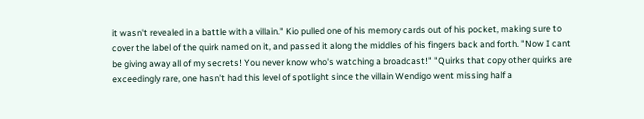it wasn't revealed in a battle with a villain." Kio pulled one of his memory cards out of his pocket, making sure to cover the label of the quirk named on it, and passed it along the middles of his fingers back and forth. "Now I cant be giving away all of my secrets! You never know who's watching a broadcast!" "Quirks that copy other quirks are exceedingly rare, one hasn't had this level of spotlight since the villain Wendigo went missing half a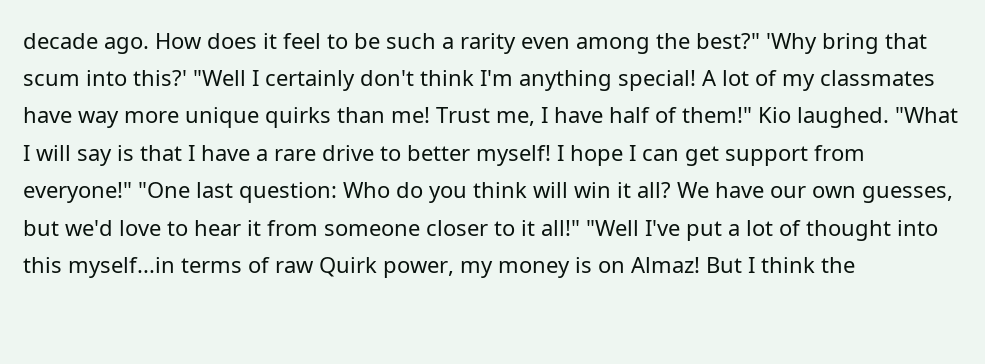decade ago. How does it feel to be such a rarity even among the best?" 'Why bring that scum into this?' "Well I certainly don't think I'm anything special! A lot of my classmates have way more unique quirks than me! Trust me, I have half of them!" Kio laughed. "What I will say is that I have a rare drive to better myself! I hope I can get support from everyone!" "One last question: Who do you think will win it all? We have our own guesses, but we'd love to hear it from someone closer to it all!" "Well I've put a lot of thought into this myself...in terms of raw Quirk power, my money is on Almaz! But I think the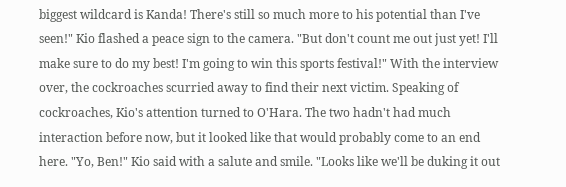biggest wildcard is Kanda! There's still so much more to his potential than I've seen!" Kio flashed a peace sign to the camera. "But don't count me out just yet! I'll make sure to do my best! I'm going to win this sports festival!" With the interview over, the cockroaches scurried away to find their next victim. Speaking of cockroaches, Kio's attention turned to O'Hara. The two hadn't had much interaction before now, but it looked like that would probably come to an end here. "Yo, Ben!" Kio said with a salute and smile. "Looks like we'll be duking it out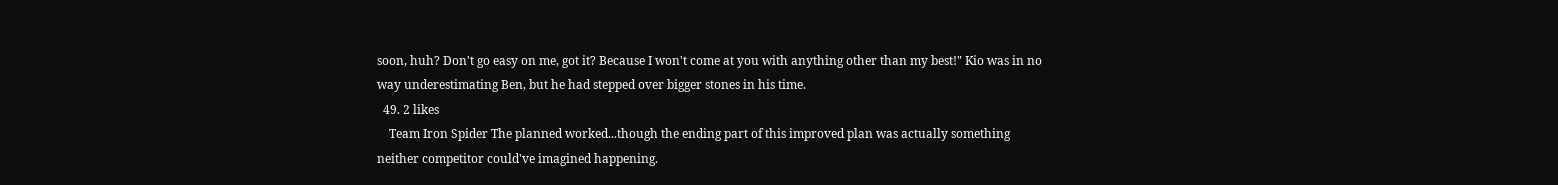soon, huh? Don't go easy on me, got it? Because I won't come at you with anything other than my best!" Kio was in no way underestimating Ben, but he had stepped over bigger stones in his time.
  49. 2 likes
    Team Iron Spider The planned worked...though the ending part of this improved plan was actually something neither competitor could've imagined happening.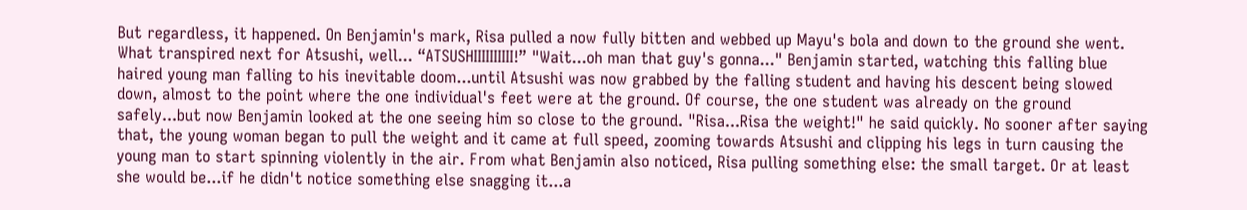But regardless, it happened. On Benjamin's mark, Risa pulled a now fully bitten and webbed up Mayu's bola and down to the ground she went. What transpired next for Atsushi, well... “ATSUSHIIIIIIIIII!” "Wait...oh man that guy's gonna..." Benjamin started, watching this falling blue haired young man falling to his inevitable doom...until Atsushi was now grabbed by the falling student and having his descent being slowed down, almost to the point where the one individual's feet were at the ground. Of course, the one student was already on the ground safely...but now Benjamin looked at the one seeing him so close to the ground. "Risa...Risa the weight!" he said quickly. No sooner after saying that, the young woman began to pull the weight and it came at full speed, zooming towards Atsushi and clipping his legs in turn causing the young man to start spinning violently in the air. From what Benjamin also noticed, Risa pulling something else: the small target. Or at least she would be...if he didn't notice something else snagging it...a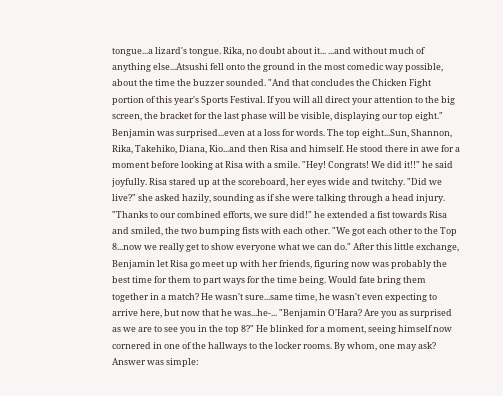tongue...a lizard's tongue. Rika, no doubt about it... ...and without much of anything else...Atsushi fell onto the ground in the most comedic way possible, about the time the buzzer sounded. "And that concludes the Chicken Fight portion of this year's Sports Festival. If you will all direct your attention to the big screen, the bracket for the last phase will be visible, displaying our top eight." Benjamin was surprised...even at a loss for words. The top eight...Sun, Shannon, Rika, Takehiko, Diana, Kio...and then Risa and himself. He stood there in awe for a moment before looking at Risa with a smile. "Hey! Congrats! We did it!!" he said joyfully. Risa stared up at the scoreboard, her eyes wide and twitchy. "Did we live?" she asked hazily, sounding as if she were talking through a head injury. "Thanks to our combined efforts, we sure did!" he extended a fist towards Risa and smiled, the two bumping fists with each other. "We got each other to the Top 8...now we really get to show everyone what we can do." After this little exchange, Benjamin let Risa go meet up with her friends, figuring now was probably the best time for them to part ways for the time being. Would fate bring them together in a match? He wasn't sure...same time, he wasn't even expecting to arrive here, but now that he was...he-... "Benjamin O'Hara? Are you as surprised as we are to see you in the top 8?" He blinked for a moment, seeing himself now cornered in one of the hallways to the locker rooms. By whom, one may ask? Answer was simple: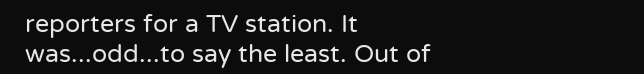reporters for a TV station. It was...odd...to say the least. Out of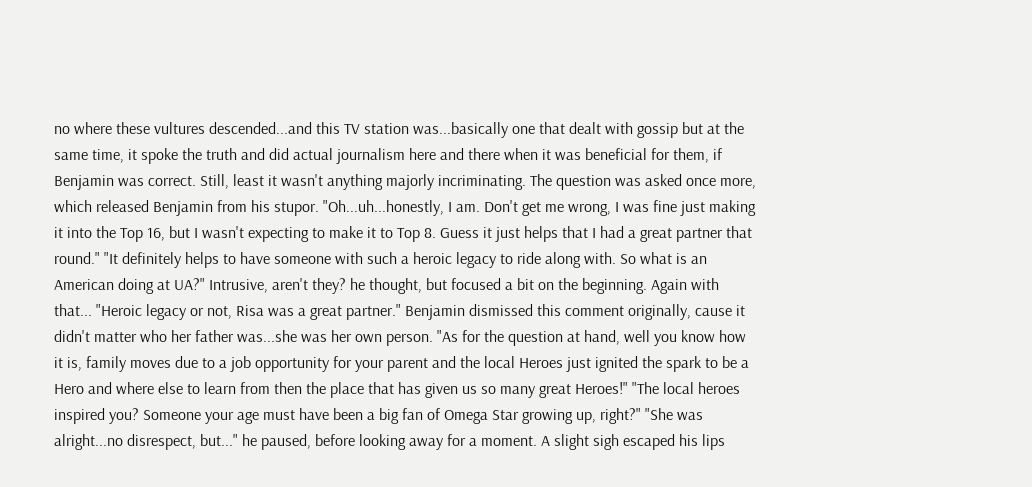no where these vultures descended...and this TV station was...basically one that dealt with gossip but at the same time, it spoke the truth and did actual journalism here and there when it was beneficial for them, if Benjamin was correct. Still, least it wasn't anything majorly incriminating. The question was asked once more, which released Benjamin from his stupor. "Oh...uh...honestly, I am. Don't get me wrong, I was fine just making it into the Top 16, but I wasn't expecting to make it to Top 8. Guess it just helps that I had a great partner that round." "It definitely helps to have someone with such a heroic legacy to ride along with. So what is an American doing at UA?" Intrusive, aren't they? he thought, but focused a bit on the beginning. Again with that... "Heroic legacy or not, Risa was a great partner." Benjamin dismissed this comment originally, cause it didn't matter who her father was...she was her own person. "As for the question at hand, well you know how it is, family moves due to a job opportunity for your parent and the local Heroes just ignited the spark to be a Hero and where else to learn from then the place that has given us so many great Heroes!" "The local heroes inspired you? Someone your age must have been a big fan of Omega Star growing up, right?" "She was alright...no disrespect, but..." he paused, before looking away for a moment. A slight sigh escaped his lips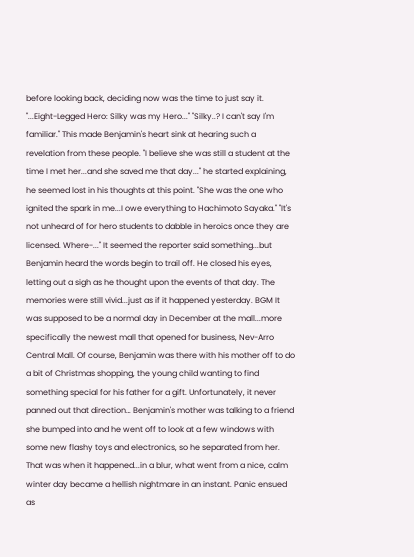before looking back, deciding now was the time to just say it. "...Eight-Legged Hero: Silky was my Hero..." "Silky..? I can't say I'm familiar." This made Benjamin's heart sink at hearing such a revelation from these people. "I believe she was still a student at the time I met her...and she saved me that day..." he started explaining, he seemed lost in his thoughts at this point. "She was the one who ignited the spark in me...I owe everything to Hachimoto Sayaka." "It's not unheard of for hero students to dabble in heroics once they are licensed. Where-..." It seemed the reporter said something...but Benjamin heard the words begin to trail off. He closed his eyes, letting out a sigh as he thought upon the events of that day. The memories were still vivid...just as if it happened yesterday. BGM It was supposed to be a normal day in December at the mall...more specifically the newest mall that opened for business, Nev-Arro Central Mall. Of course, Benjamin was there with his mother off to do a bit of Christmas shopping, the young child wanting to find something special for his father for a gift. Unfortunately, it never panned out that direction… Benjamin's mother was talking to a friend she bumped into and he went off to look at a few windows with some new flashy toys and electronics, so he separated from her. That was when it happened...in a blur, what went from a nice, calm winter day became a hellish nightmare in an instant. Panic ensued as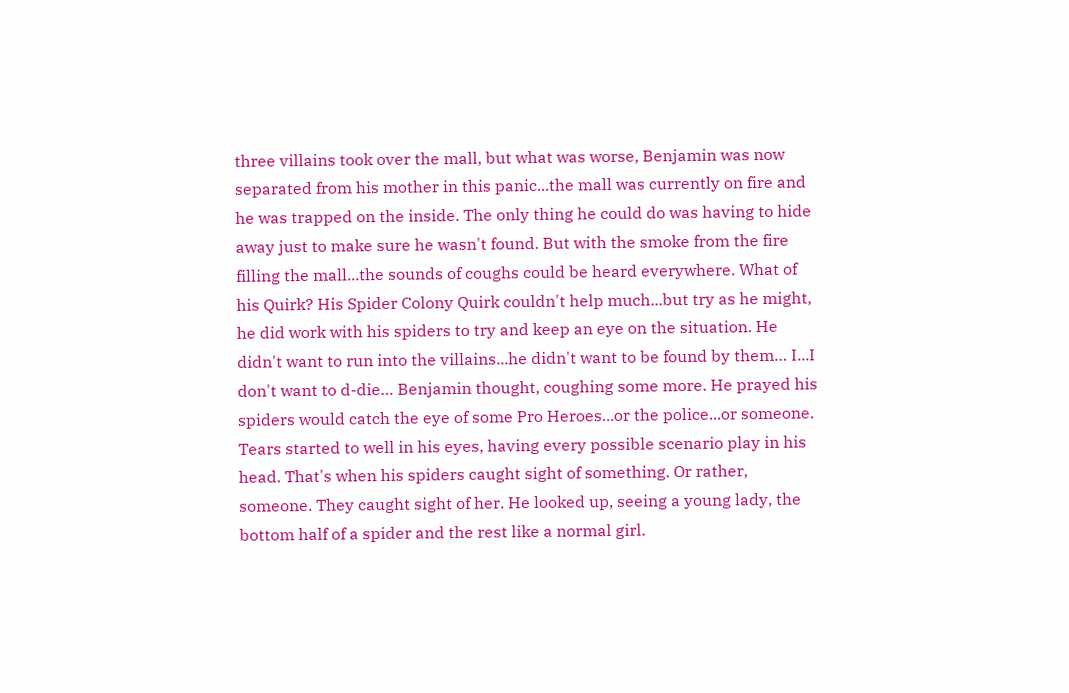three villains took over the mall, but what was worse, Benjamin was now separated from his mother in this panic...the mall was currently on fire and he was trapped on the inside. The only thing he could do was having to hide away just to make sure he wasn't found. But with the smoke from the fire filling the mall...the sounds of coughs could be heard everywhere. What of his Quirk? His Spider Colony Quirk couldn't help much...but try as he might, he did work with his spiders to try and keep an eye on the situation. He didn't want to run into the villains...he didn't want to be found by them… I...I don't want to d-die… Benjamin thought, coughing some more. He prayed his spiders would catch the eye of some Pro Heroes...or the police...or someone. Tears started to well in his eyes, having every possible scenario play in his head. That's when his spiders caught sight of something. Or rather, someone. They caught sight of her. He looked up, seeing a young lady, the bottom half of a spider and the rest like a normal girl.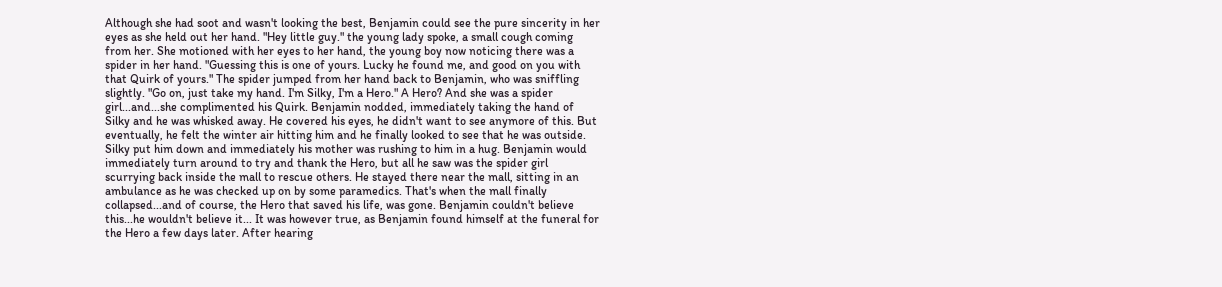Although she had soot and wasn't looking the best, Benjamin could see the pure sincerity in her eyes as she held out her hand. "Hey little guy." the young lady spoke, a small cough coming from her. She motioned with her eyes to her hand, the young boy now noticing there was a spider in her hand. "Guessing this is one of yours. Lucky he found me, and good on you with that Quirk of yours." The spider jumped from her hand back to Benjamin, who was sniffling slightly. "Go on, just take my hand. I'm Silky, I'm a Hero." A Hero? And she was a spider girl...and...she complimented his Quirk. Benjamin nodded, immediately taking the hand of Silky and he was whisked away. He covered his eyes, he didn't want to see anymore of this. But eventually, he felt the winter air hitting him and he finally looked to see that he was outside. Silky put him down and immediately his mother was rushing to him in a hug. Benjamin would immediately turn around to try and thank the Hero, but all he saw was the spider girl scurrying back inside the mall to rescue others. He stayed there near the mall, sitting in an ambulance as he was checked up on by some paramedics. That's when the mall finally collapsed...and of course, the Hero that saved his life, was gone. Benjamin couldn't believe this...he wouldn't believe it... It was however true, as Benjamin found himself at the funeral for the Hero a few days later. After hearing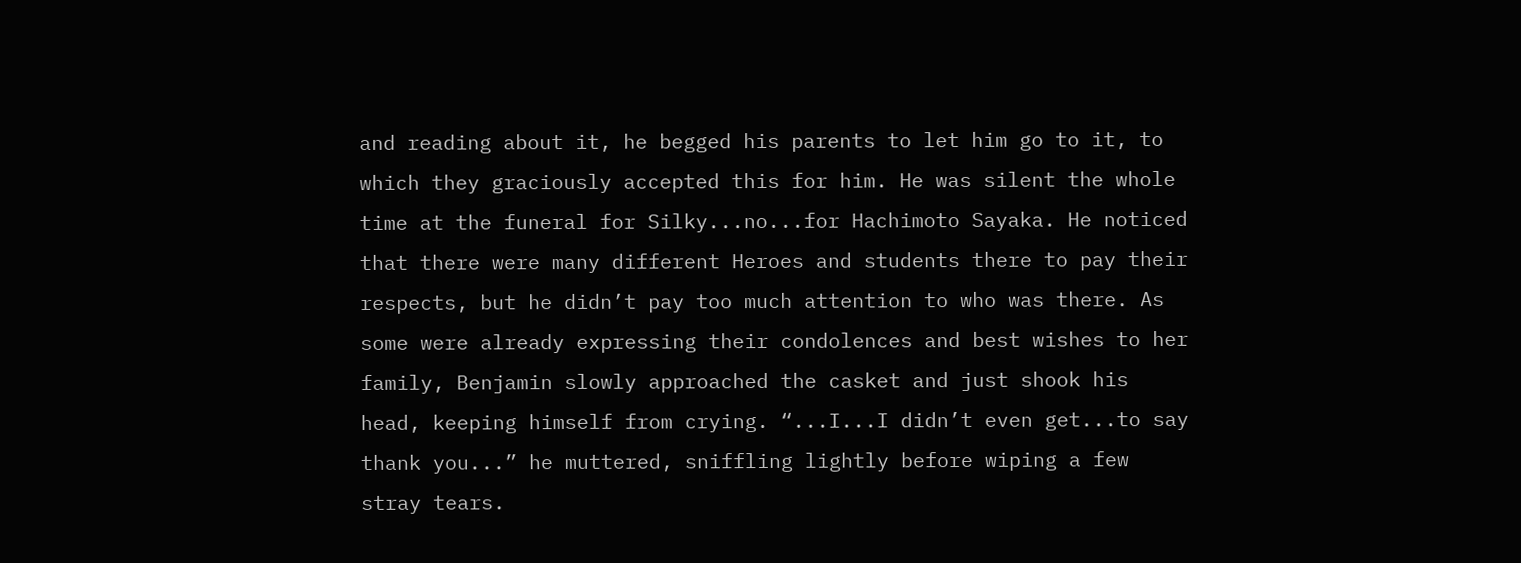and reading about it, he begged his parents to let him go to it, to which they graciously accepted this for him. He was silent the whole time at the funeral for Silky...no...for Hachimoto Sayaka. He noticed that there were many different Heroes and students there to pay their respects, but he didn’t pay too much attention to who was there. As some were already expressing their condolences and best wishes to her family, Benjamin slowly approached the casket and just shook his head, keeping himself from crying. “...I...I didn’t even get...to say thank you...” he muttered, sniffling lightly before wiping a few stray tears.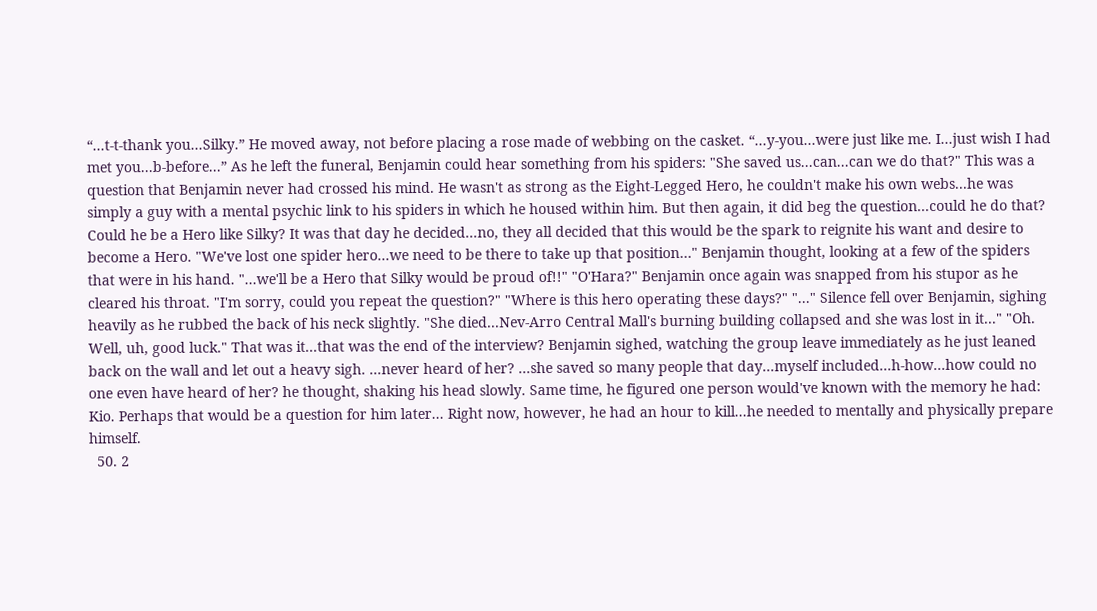“...t-t-thank you...Silky.” He moved away, not before placing a rose made of webbing on the casket. “...y-you...were just like me. I...just wish I had met you...b-before...” As he left the funeral, Benjamin could hear something from his spiders: "She saved us...can...can we do that?" This was a question that Benjamin never had crossed his mind. He wasn't as strong as the Eight-Legged Hero, he couldn't make his own webs...he was simply a guy with a mental psychic link to his spiders in which he housed within him. But then again, it did beg the question...could he do that? Could he be a Hero like Silky? It was that day he decided...no, they all decided that this would be the spark to reignite his want and desire to become a Hero. "We've lost one spider hero...we need to be there to take up that position…" Benjamin thought, looking at a few of the spiders that were in his hand. "...we'll be a Hero that Silky would be proud of!!" "O'Hara?" Benjamin once again was snapped from his stupor as he cleared his throat. "I'm sorry, could you repeat the question?" "Where is this hero operating these days?" "..." Silence fell over Benjamin, sighing heavily as he rubbed the back of his neck slightly. "She died...Nev-Arro Central Mall's burning building collapsed and she was lost in it..." "Oh. Well, uh, good luck." That was it...that was the end of the interview? Benjamin sighed, watching the group leave immediately as he just leaned back on the wall and let out a heavy sigh. ...never heard of her? ...she saved so many people that day...myself included...h-how...how could no one even have heard of her? he thought, shaking his head slowly. Same time, he figured one person would've known with the memory he had: Kio. Perhaps that would be a question for him later... Right now, however, he had an hour to kill...he needed to mentally and physically prepare himself.
  50. 2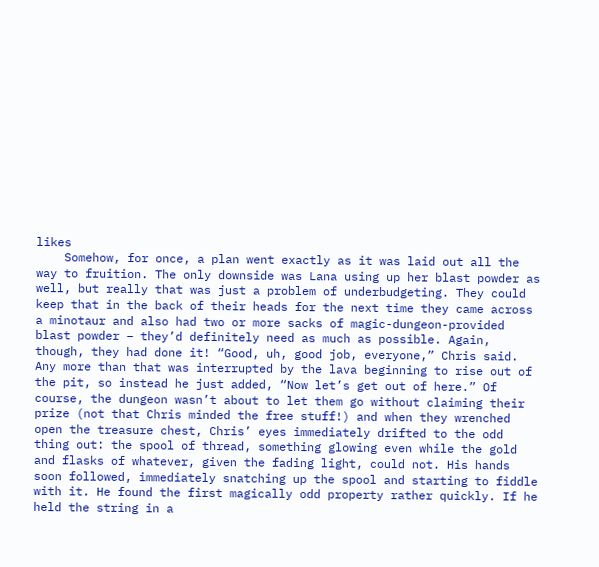likes
    Somehow, for once, a plan went exactly as it was laid out all the way to fruition. The only downside was Lana using up her blast powder as well, but really that was just a problem of underbudgeting. They could keep that in the back of their heads for the next time they came across a minotaur and also had two or more sacks of magic-dungeon-provided blast powder – they’d definitely need as much as possible. Again, though, they had done it! “Good, uh, good job, everyone,” Chris said. Any more than that was interrupted by the lava beginning to rise out of the pit, so instead he just added, “Now let’s get out of here.” Of course, the dungeon wasn’t about to let them go without claiming their prize (not that Chris minded the free stuff!) and when they wrenched open the treasure chest, Chris’ eyes immediately drifted to the odd thing out: the spool of thread, something glowing even while the gold and flasks of whatever, given the fading light, could not. His hands soon followed, immediately snatching up the spool and starting to fiddle with it. He found the first magically odd property rather quickly. If he held the string in a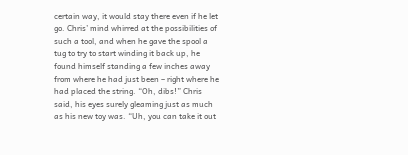certain way, it would stay there even if he let go. Chris’ mind whirred at the possibilities of such a tool, and when he gave the spool a tug to try to start winding it back up, he found himself standing a few inches away from where he had just been – right where he had placed the string. “Oh, dibs!” Chris said, his eyes surely gleaming just as much as his new toy was. “Uh, you can take it out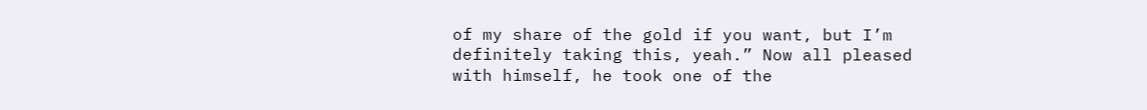of my share of the gold if you want, but I’m definitely taking this, yeah.” Now all pleased with himself, he took one of the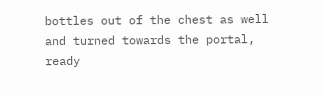bottles out of the chest as well and turned towards the portal, ready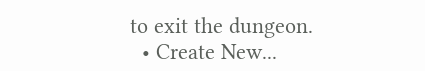to exit the dungeon.
  • Create New...